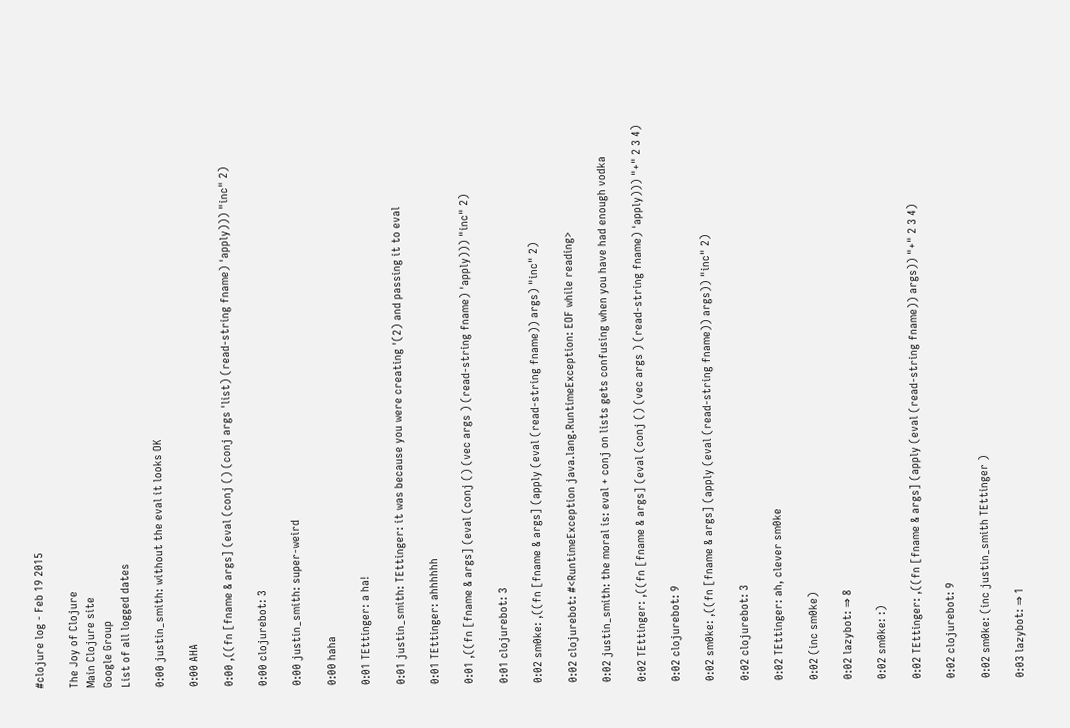#clojure log - Feb 19 2015

The Joy of Clojure
Main Clojure site
Google Group
List of all logged dates

0:00 justin_smith: without the eval it looks OK

0:00 AHA

0:00 ,((fn [fname & args] (eval (conj () (conj args 'list) (read-string fname) 'apply))) "inc" 2)

0:00 clojurebot: 3

0:00 justin_smith: super-weird

0:00 haha

0:01 TEttinger: a ha!

0:01 justin_smith: TEttinger: it was because you were creating '(2) and passing it to eval

0:01 TEttinger: ahhhhhh

0:01 ,((fn [fname & args] (eval (conj () (vec args ) (read-string fname) 'apply))) "inc" 2)

0:01 clojurebot: 3

0:02 sm0ke: ,((fn [fname & args] (apply (eval (read-string fname)) args) "inc" 2)

0:02 clojurebot: #<RuntimeException java.lang.RuntimeException: EOF while reading>

0:02 justin_smith: the moral is: eval + conj on lists gets confusing when you have had enough vodka

0:02 TEttinger: ,((fn [fname & args] (eval (conj () (vec args ) (read-string fname) 'apply))) "+" 2 3 4)

0:02 clojurebot: 9

0:02 sm0ke: ,((fn [fname & args] (apply (eval (read-string fname)) args)) "inc" 2)

0:02 clojurebot: 3

0:02 TEttinger: ah, clever sm0ke

0:02 (inc sm0ke)

0:02 lazybot: ⇒ 8

0:02 sm0ke: :)

0:02 TEttinger: ,((fn [fname & args] (apply (eval (read-string fname)) args)) "+" 2 3 4)

0:02 clojurebot: 9

0:02 sm0ke: (inc justin_smith TEttinger )

0:03 lazybot: ⇒ 1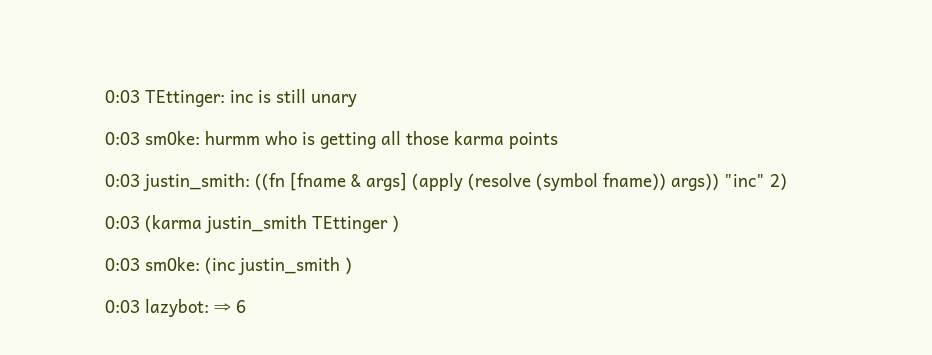0:03 TEttinger: inc is still unary

0:03 sm0ke: hurmm who is getting all those karma points

0:03 justin_smith: ((fn [fname & args] (apply (resolve (symbol fname)) args)) "inc" 2)

0:03 (karma justin_smith TEttinger )

0:03 sm0ke: (inc justin_smith )

0:03 lazybot: ⇒ 6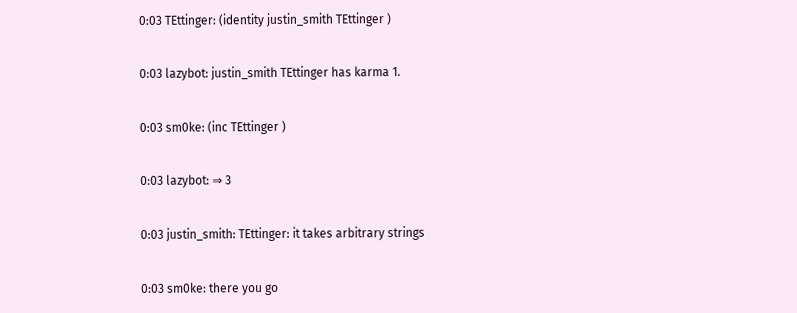0:03 TEttinger: (identity justin_smith TEttinger )

0:03 lazybot: justin_smith TEttinger has karma 1.

0:03 sm0ke: (inc TEttinger )

0:03 lazybot: ⇒ 3

0:03 justin_smith: TEttinger: it takes arbitrary strings

0:03 sm0ke: there you go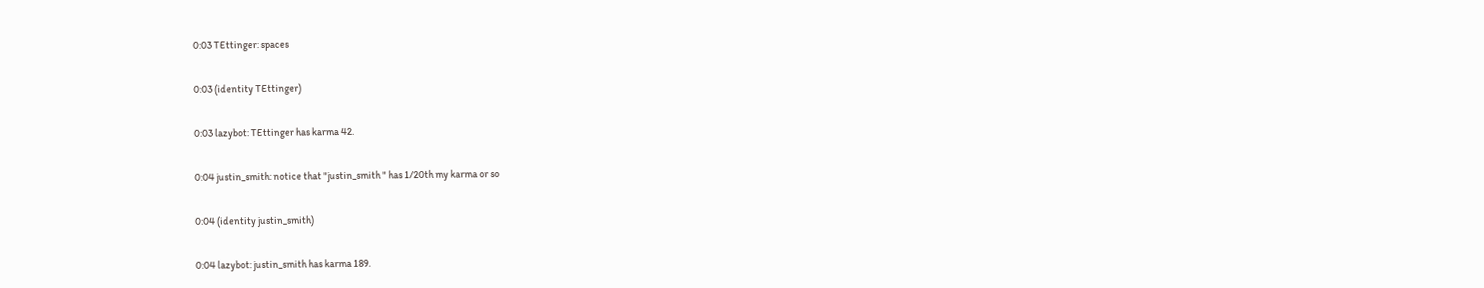0:03 TEttinger: spaces

0:03 (identity TEttinger)

0:03 lazybot: TEttinger has karma 42.

0:04 justin_smith: notice that "justin_smith " has 1/20th my karma or so

0:04 (identity justin_smith)

0:04 lazybot: justin_smith has karma 189.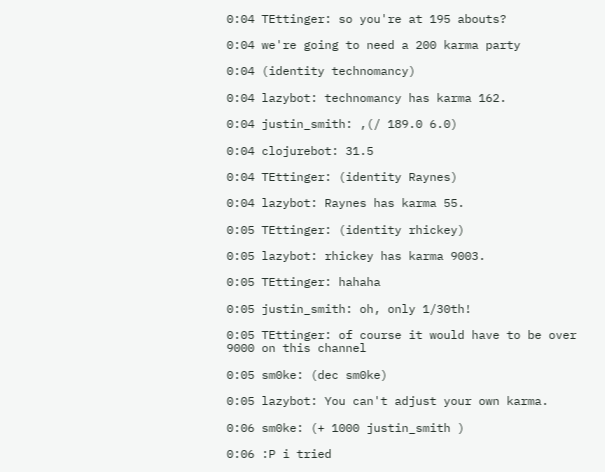0:04 TEttinger: so you're at 195 abouts?

0:04 we're going to need a 200 karma party

0:04 (identity technomancy)

0:04 lazybot: technomancy has karma 162.

0:04 justin_smith: ,(/ 189.0 6.0)

0:04 clojurebot: 31.5

0:04 TEttinger: (identity Raynes)

0:04 lazybot: Raynes has karma 55.

0:05 TEttinger: (identity rhickey)

0:05 lazybot: rhickey has karma 9003.

0:05 TEttinger: hahaha

0:05 justin_smith: oh, only 1/30th!

0:05 TEttinger: of course it would have to be over 9000 on this channel

0:05 sm0ke: (dec sm0ke)

0:05 lazybot: You can't adjust your own karma.

0:06 sm0ke: (+ 1000 justin_smith )

0:06 :P i tried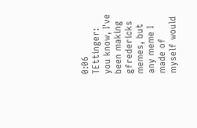0:06 TEttinger: you know, I've been making gfredericks memes, but any meme I made of myself would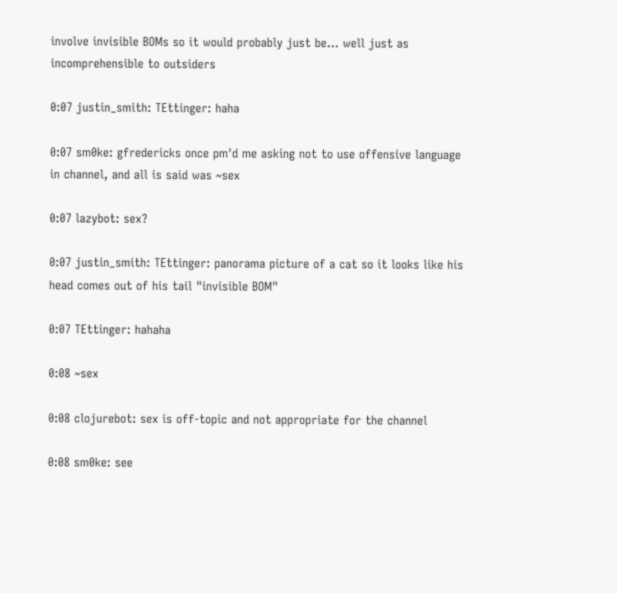involve invisible BOMs so it would probably just be... well just as incomprehensible to outsiders

0:07 justin_smith: TEttinger: haha

0:07 sm0ke: gfredericks once pm'd me asking not to use offensive language in channel, and all is said was ~sex

0:07 lazybot: sex?

0:07 justin_smith: TEttinger: panorama picture of a cat so it looks like his head comes out of his tail "invisible BOM"

0:07 TEttinger: hahaha

0:08 ~sex

0:08 clojurebot: sex is off-topic and not appropriate for the channel

0:08 sm0ke: see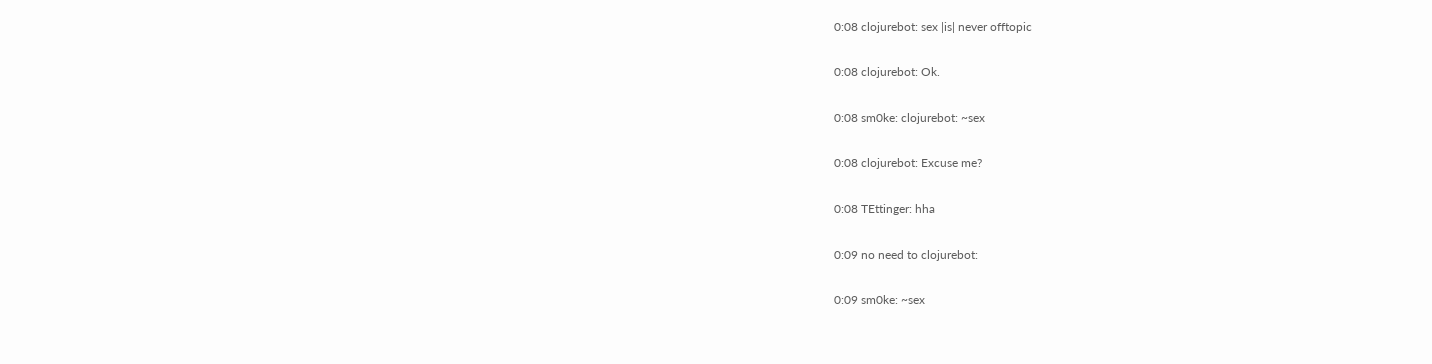0:08 clojurebot: sex |is| never offtopic

0:08 clojurebot: Ok.

0:08 sm0ke: clojurebot: ~sex

0:08 clojurebot: Excuse me?

0:08 TEttinger: hha

0:09 no need to clojurebot:

0:09 sm0ke: ~sex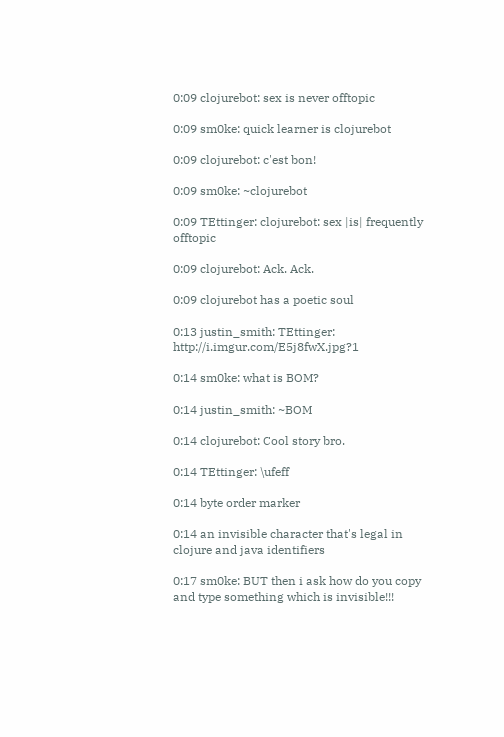0:09 clojurebot: sex is never offtopic

0:09 sm0ke: quick learner is clojurebot

0:09 clojurebot: c'est bon!

0:09 sm0ke: ~clojurebot

0:09 TEttinger: clojurebot: sex |is| frequently offtopic

0:09 clojurebot: Ack. Ack.

0:09 clojurebot has a poetic soul

0:13 justin_smith: TEttinger: http://i.imgur.com/E5j8fwX.jpg?1

0:14 sm0ke: what is BOM?

0:14 justin_smith: ~BOM

0:14 clojurebot: Cool story bro.

0:14 TEttinger: \ufeff

0:14 byte order marker

0:14 an invisible character that's legal in clojure and java identifiers

0:17 sm0ke: BUT then i ask how do you copy and type something which is invisible!!!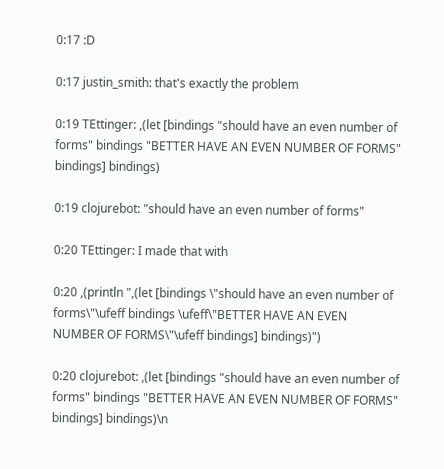0:17 :D

0:17 justin_smith: that's exactly the problem

0:19 TEttinger: ,(let [bindings "should have an even number of forms" bindings "BETTER HAVE AN EVEN NUMBER OF FORMS" bindings] bindings)

0:19 clojurebot: "should have an even number of forms"

0:20 TEttinger: I made that with

0:20 ,(println ",(let [bindings \"should have an even number of forms\"\ufeff bindings \ufeff\"BETTER HAVE AN EVEN NUMBER OF FORMS\"\ufeff bindings] bindings)")

0:20 clojurebot: ,(let [bindings "should have an even number of forms" bindings "BETTER HAVE AN EVEN NUMBER OF FORMS" bindings] bindings)\n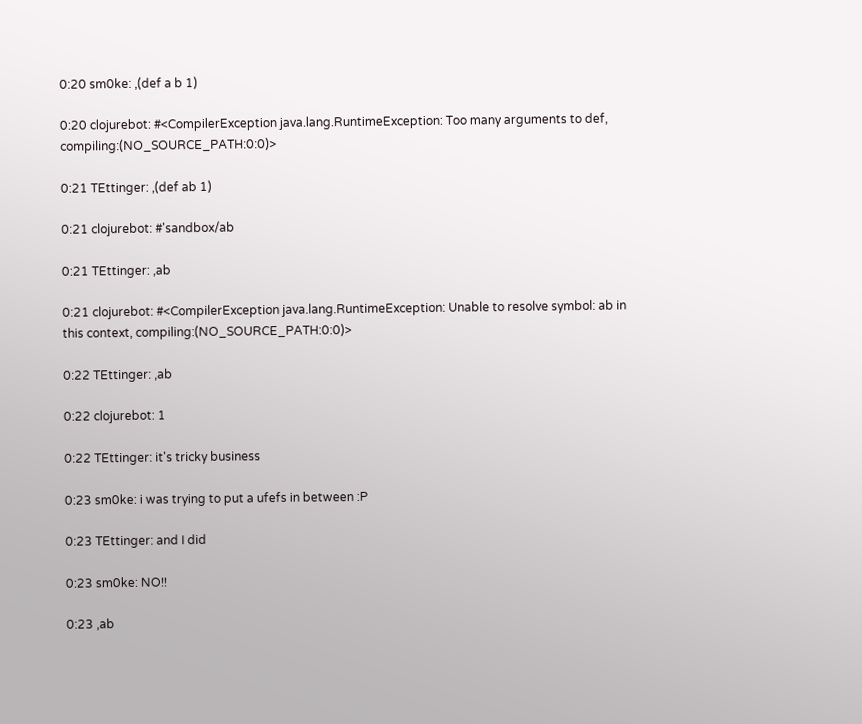0:20 sm0ke: ,(def a b 1)

0:20 clojurebot: #<CompilerException java.lang.RuntimeException: Too many arguments to def, compiling:(NO_SOURCE_PATH:0:0)>

0:21 TEttinger: ,(def ab 1)

0:21 clojurebot: #'sandbox/ab

0:21 TEttinger: ,ab

0:21 clojurebot: #<CompilerException java.lang.RuntimeException: Unable to resolve symbol: ab in this context, compiling:(NO_SOURCE_PATH:0:0)>

0:22 TEttinger: ,ab

0:22 clojurebot: 1

0:22 TEttinger: it's tricky business

0:23 sm0ke: i was trying to put a ufefs in between :P

0:23 TEttinger: and I did

0:23 sm0ke: NO!!

0:23 ,ab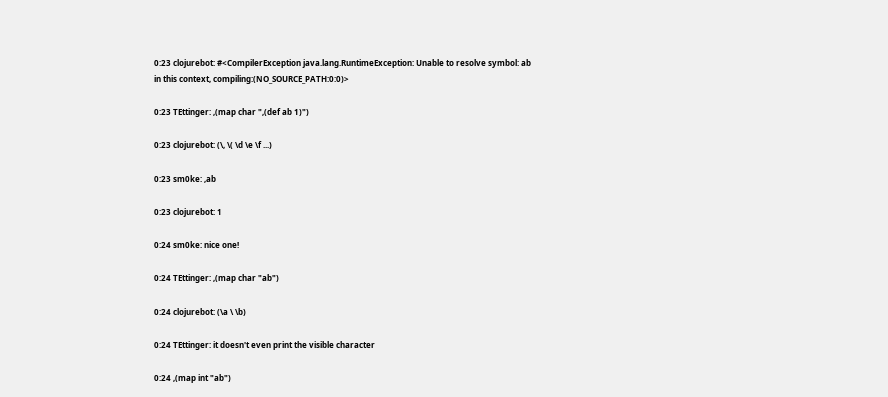0:23 clojurebot: #<CompilerException java.lang.RuntimeException: Unable to resolve symbol: ab in this context, compiling:(NO_SOURCE_PATH:0:0)>

0:23 TEttinger: ,(map char ",(def ab 1)")

0:23 clojurebot: (\, \( \d \e \f ...)

0:23 sm0ke: ,ab

0:23 clojurebot: 1

0:24 sm0ke: nice one!

0:24 TEttinger: ,(map char "ab")

0:24 clojurebot: (\a \ \b)

0:24 TEttinger: it doesn't even print the visible character

0:24 ,(map int "ab")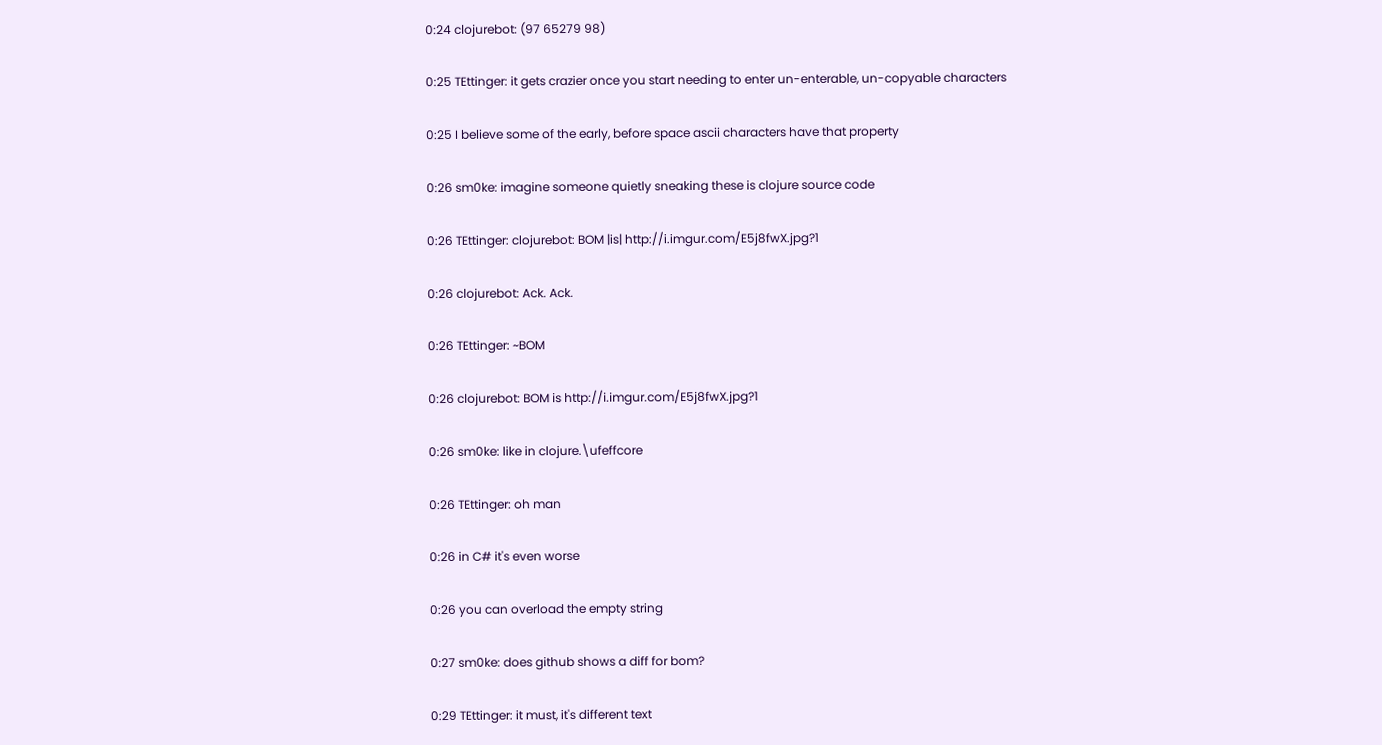0:24 clojurebot: (97 65279 98)

0:25 TEttinger: it gets crazier once you start needing to enter un-enterable, un-copyable characters

0:25 I believe some of the early, before space ascii characters have that property

0:26 sm0ke: imagine someone quietly sneaking these is clojure source code

0:26 TEttinger: clojurebot: BOM |is| http://i.imgur.com/E5j8fwX.jpg?1

0:26 clojurebot: Ack. Ack.

0:26 TEttinger: ~BOM

0:26 clojurebot: BOM is http://i.imgur.com/E5j8fwX.jpg?1

0:26 sm0ke: like in clojure.\ufeffcore

0:26 TEttinger: oh man

0:26 in C# it's even worse

0:26 you can overload the empty string

0:27 sm0ke: does github shows a diff for bom?

0:29 TEttinger: it must, it's different text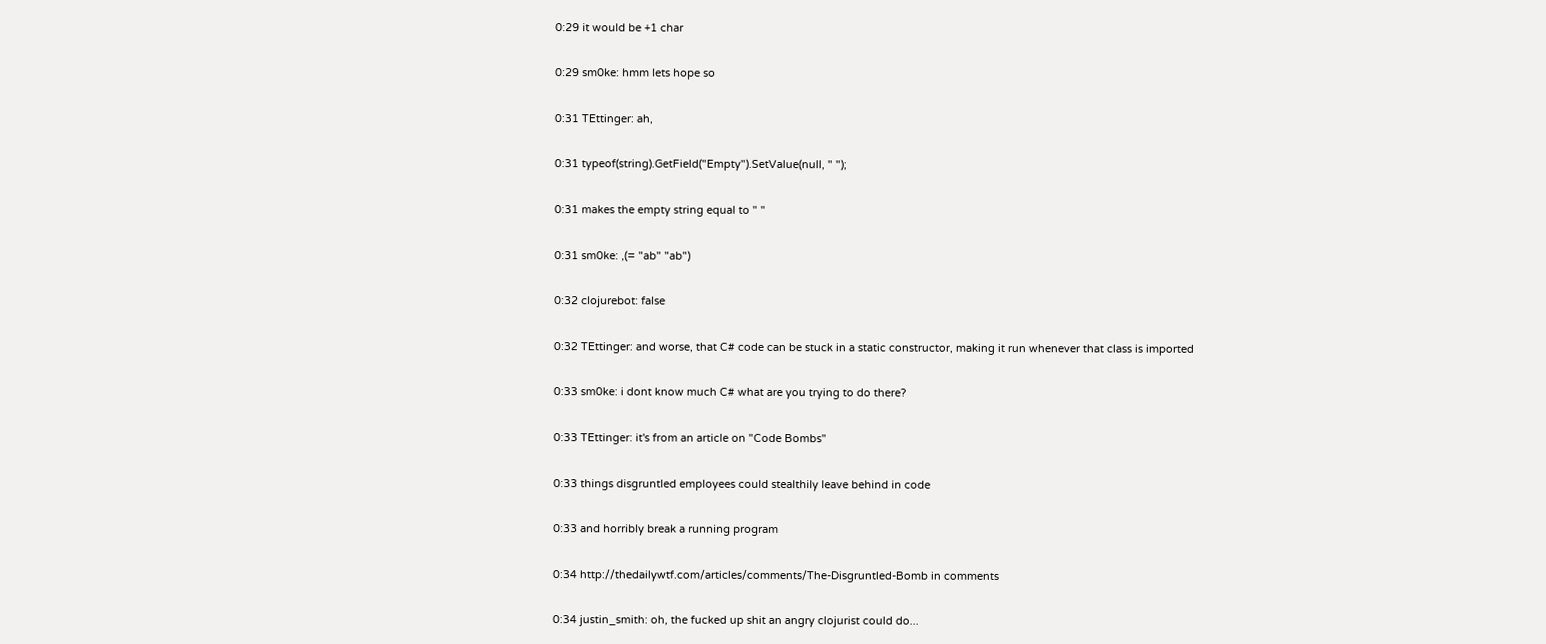0:29 it would be +1 char

0:29 sm0ke: hmm lets hope so

0:31 TEttinger: ah,

0:31 typeof(string).GetField("Empty").SetValue(null, " ");

0:31 makes the empty string equal to " "

0:31 sm0ke: ,(= "ab" "ab")

0:32 clojurebot: false

0:32 TEttinger: and worse, that C# code can be stuck in a static constructor, making it run whenever that class is imported

0:33 sm0ke: i dont know much C# what are you trying to do there?

0:33 TEttinger: it's from an article on "Code Bombs"

0:33 things disgruntled employees could stealthily leave behind in code

0:33 and horribly break a running program

0:34 http://thedailywtf.com/articles/comments/The-Disgruntled-Bomb in comments

0:34 justin_smith: oh, the fucked up shit an angry clojurist could do...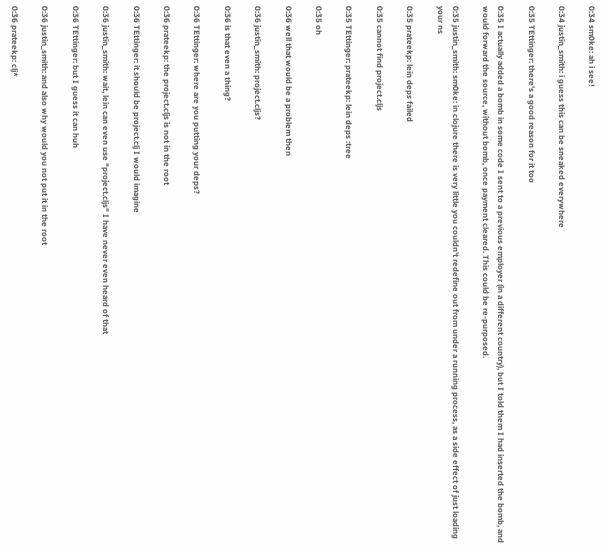0:34 sm0ke: ah i see!

0:34 justin_smith: i guess this can be sneaked everywhere

0:35 TEttinger: there's a good reason for it too

0:35 I actually added a bomb in some code I sent to a previous employer (in a different country), but I told them I had inserted the bomb, and would forward the source, without bomb, once payment cleared. This could be re-purposed.

0:35 justin_smith: sm0ke: in clojure there is very little you couldn't redefine out from under a running process, as a side effect of just loading your ns

0:35 prateekp: lein deps failed

0:35 cannot find project.cljs

0:35 TEttinger: prateekp: lein deps :tree

0:35 oh

0:36 well that would be a problem then

0:36 justin_smith: project.cljs?

0:36 is that even a thing?

0:36 TEttinger: where are you putting your deps?

0:36 prateekp: the project.cljs is not in the root

0:36 TEttinger: it should be project.clj I would imagine

0:36 justin_smith: wait, lein can even use "project.cljs" I have never even heard of that

0:36 TEttinger: but I guess it can huh

0:36 justin_smith: and also why would you not put it in the root

0:36 prateekp: clj*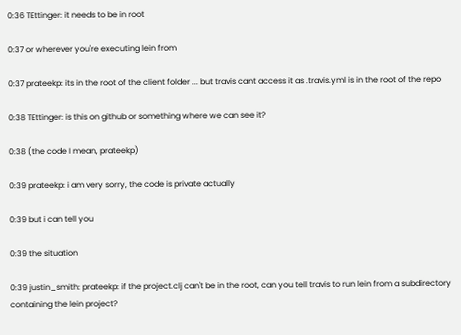0:36 TEttinger: it needs to be in root

0:37 or wherever you're executing lein from

0:37 prateekp: its in the root of the client folder ... but travis cant access it as .travis.yml is in the root of the repo

0:38 TEttinger: is this on github or something where we can see it?

0:38 (the code I mean, prateekp)

0:39 prateekp: i am very sorry, the code is private actually

0:39 but i can tell you

0:39 the situation

0:39 justin_smith: prateekp: if the project.clj can't be in the root, can you tell travis to run lein from a subdirectory containing the lein project?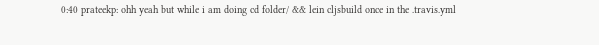0:40 prateekp: ohh yeah but while i am doing cd folder/ && lein cljsbuild once in the .travis.yml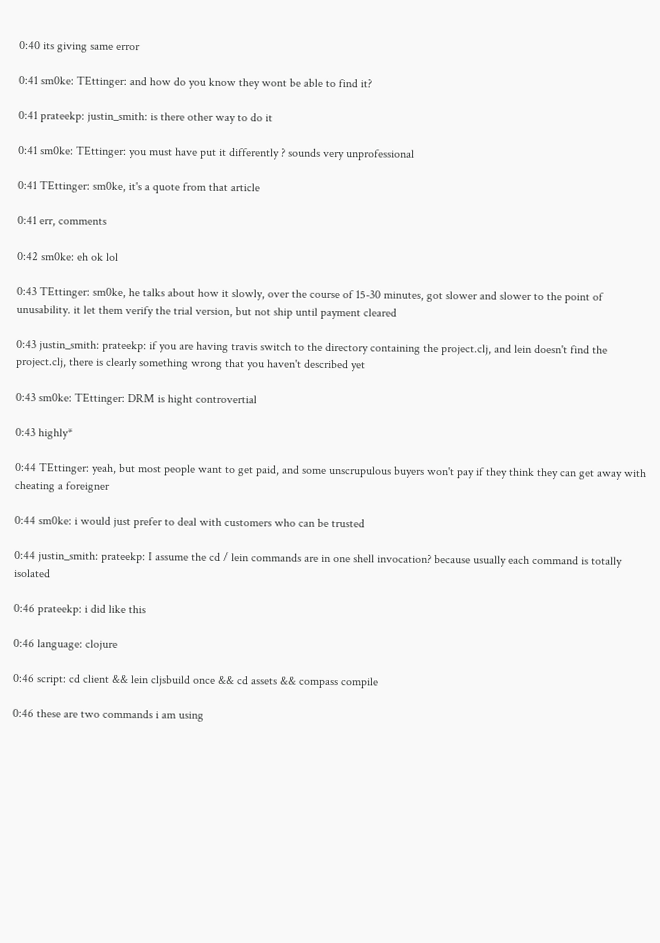0:40 its giving same error

0:41 sm0ke: TEttinger: and how do you know they wont be able to find it?

0:41 prateekp: justin_smith: is there other way to do it

0:41 sm0ke: TEttinger: you must have put it differently ? sounds very unprofessional

0:41 TEttinger: sm0ke, it's a quote from that article

0:41 err, comments

0:42 sm0ke: eh ok lol

0:43 TEttinger: sm0ke, he talks about how it slowly, over the course of 15-30 minutes, got slower and slower to the point of unusability. it let them verify the trial version, but not ship until payment cleared

0:43 justin_smith: prateekp: if you are having travis switch to the directory containing the project.clj, and lein doesn't find the project.clj, there is clearly something wrong that you haven't described yet

0:43 sm0ke: TEttinger: DRM is hight controvertial

0:43 highly*

0:44 TEttinger: yeah, but most people want to get paid, and some unscrupulous buyers won't pay if they think they can get away with cheating a foreigner

0:44 sm0ke: i would just prefer to deal with customers who can be trusted

0:44 justin_smith: prateekp: I assume the cd / lein commands are in one shell invocation? because usually each command is totally isolated

0:46 prateekp: i did like this

0:46 language: clojure

0:46 script: cd client && lein cljsbuild once && cd assets && compass compile

0:46 these are two commands i am using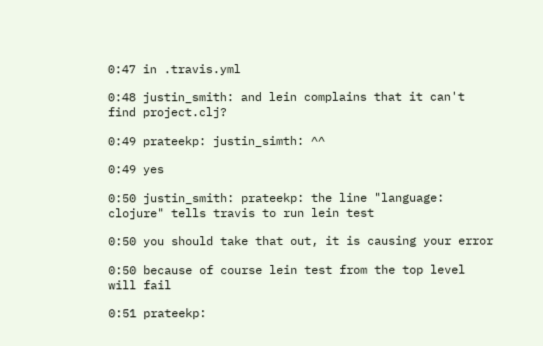0:47 in .travis.yml

0:48 justin_smith: and lein complains that it can't find project.clj?

0:49 prateekp: justin_simth: ^^

0:49 yes

0:50 justin_smith: prateekp: the line "language: clojure" tells travis to run lein test

0:50 you should take that out, it is causing your error

0:50 because of course lein test from the top level will fail

0:51 prateekp: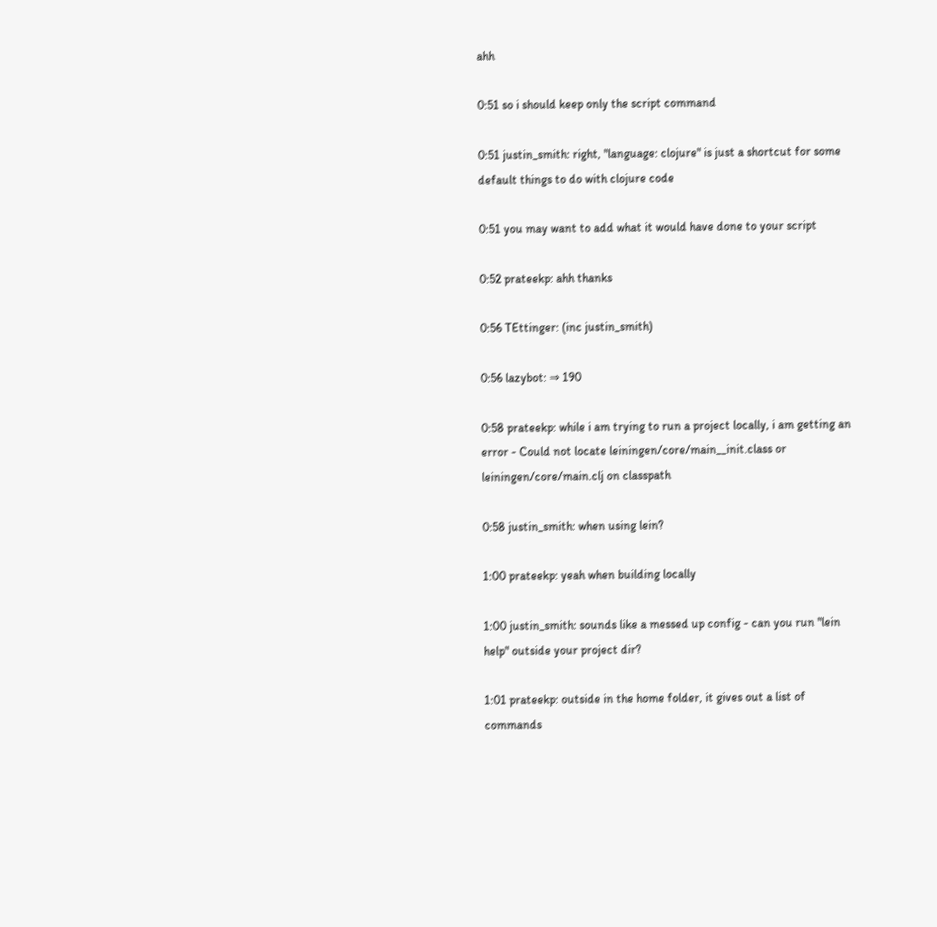ahh

0:51 so i should keep only the script command

0:51 justin_smith: right, "language: clojure" is just a shortcut for some default things to do with clojure code

0:51 you may want to add what it would have done to your script

0:52 prateekp: ahh thanks

0:56 TEttinger: (inc justin_smith)

0:56 lazybot: ⇒ 190

0:58 prateekp: while i am trying to run a project locally, i am getting an error - Could not locate leiningen/core/main__init.class or leiningen/core/main.clj on classpath

0:58 justin_smith: when using lein?

1:00 prateekp: yeah when building locally

1:00 justin_smith: sounds like a messed up config - can you run "lein help" outside your project dir?

1:01 prateekp: outside in the home folder, it gives out a list of commands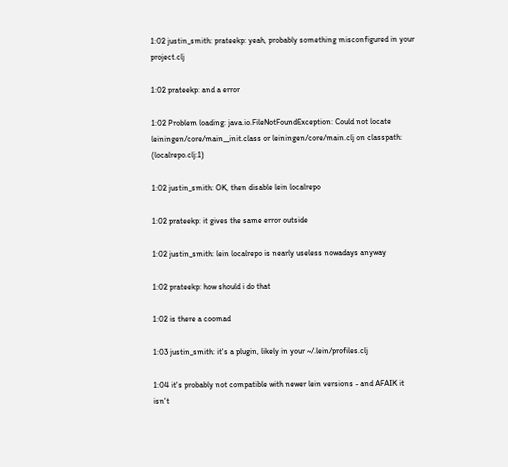1:02 justin_smith: prateekp: yeah, probably something misconfigured in your project.clj

1:02 prateekp: and a error

1:02 Problem loading: java.io.FileNotFoundException: Could not locate leiningen/core/main__init.class or leiningen/core/main.clj on classpath: (localrepo.clj:1)

1:02 justin_smith: OK, then disable lein localrepo

1:02 prateekp: it gives the same error outside

1:02 justin_smith: lein localrepo is nearly useless nowadays anyway

1:02 prateekp: how should i do that

1:02 is there a coomad

1:03 justin_smith: it's a plugin, likely in your ~/.lein/profiles.clj

1:04 it's probably not compatible with newer lein versions - and AFAIK it isn't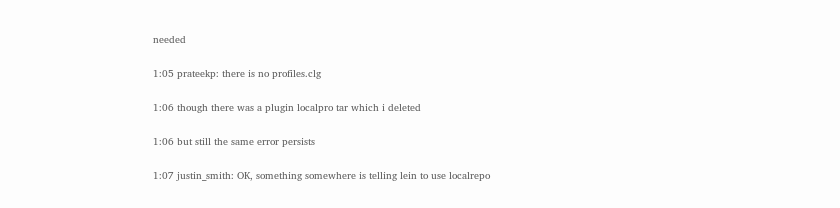needed

1:05 prateekp: there is no profiles.clg

1:06 though there was a plugin localpro tar which i deleted

1:06 but still the same error persists

1:07 justin_smith: OK, something somewhere is telling lein to use localrepo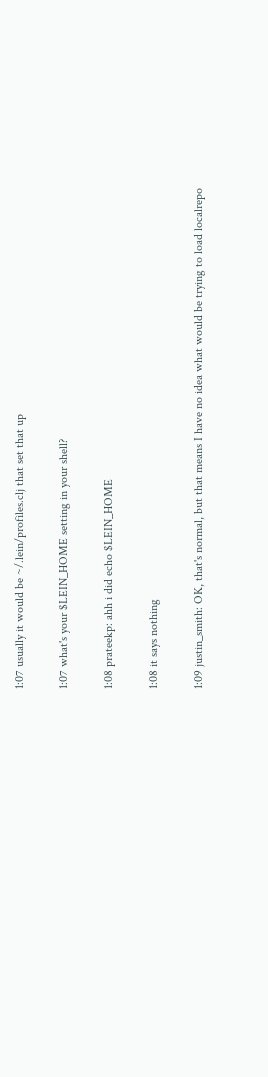1:07 usually it would be ~/.lein/profiles.clj that set that up

1:07 what's your $LEIN_HOME setting in your shell?

1:08 prateekp: ahh i did echo $LEIN_HOME

1:08 it says nothing

1:09 justin_smith: OK, that's normal, but that means I have no idea what would be trying to load localrepo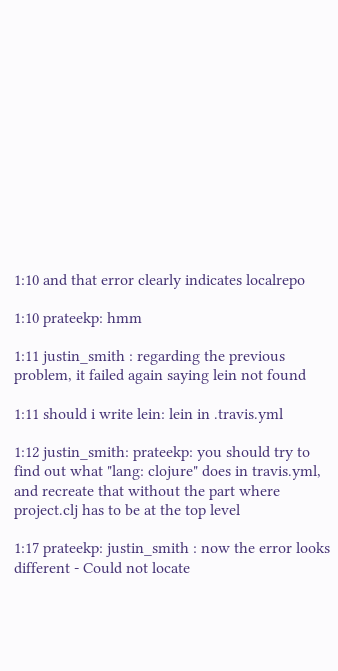1:10 and that error clearly indicates localrepo

1:10 prateekp: hmm

1:11 justin_smith : regarding the previous problem, it failed again saying lein not found

1:11 should i write lein: lein in .travis.yml

1:12 justin_smith: prateekp: you should try to find out what "lang: clojure" does in travis.yml, and recreate that without the part where project.clj has to be at the top level

1:17 prateekp: justin_smith : now the error looks different - Could not locate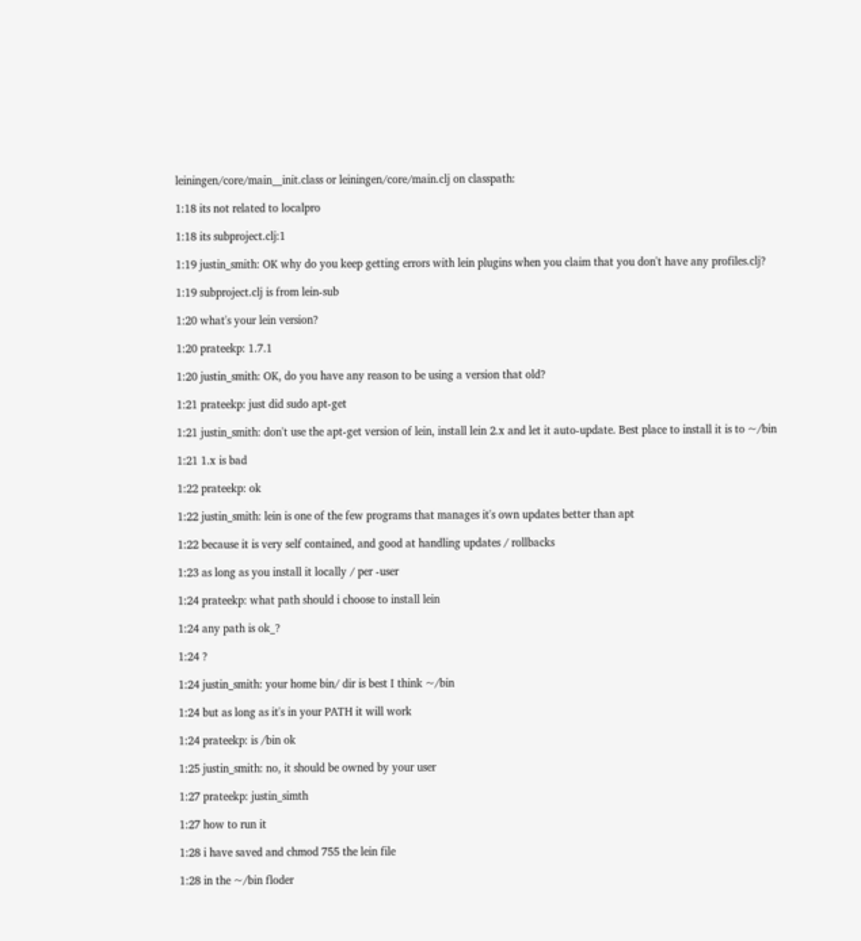leiningen/core/main__init.class or leiningen/core/main.clj on classpath:

1:18 its not related to localpro

1:18 its subproject.clj:1

1:19 justin_smith: OK why do you keep getting errors with lein plugins when you claim that you don't have any profiles.clj?

1:19 subproject.clj is from lein-sub

1:20 what's your lein version?

1:20 prateekp: 1.7.1

1:20 justin_smith: OK, do you have any reason to be using a version that old?

1:21 prateekp: just did sudo apt-get

1:21 justin_smith: don't use the apt-get version of lein, install lein 2.x and let it auto-update. Best place to install it is to ~/bin

1:21 1.x is bad

1:22 prateekp: ok

1:22 justin_smith: lein is one of the few programs that manages it's own updates better than apt

1:22 because it is very self contained, and good at handling updates / rollbacks

1:23 as long as you install it locally / per -user

1:24 prateekp: what path should i choose to install lein

1:24 any path is ok_?

1:24 ?

1:24 justin_smith: your home bin/ dir is best I think ~/bin

1:24 but as long as it's in your PATH it will work

1:24 prateekp: is /bin ok

1:25 justin_smith: no, it should be owned by your user

1:27 prateekp: justin_simth

1:27 how to run it

1:28 i have saved and chmod 755 the lein file

1:28 in the ~/bin floder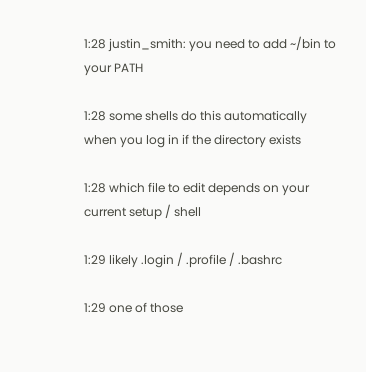1:28 justin_smith: you need to add ~/bin to your PATH

1:28 some shells do this automatically when you log in if the directory exists

1:28 which file to edit depends on your current setup / shell

1:29 likely .login / .profile / .bashrc

1:29 one of those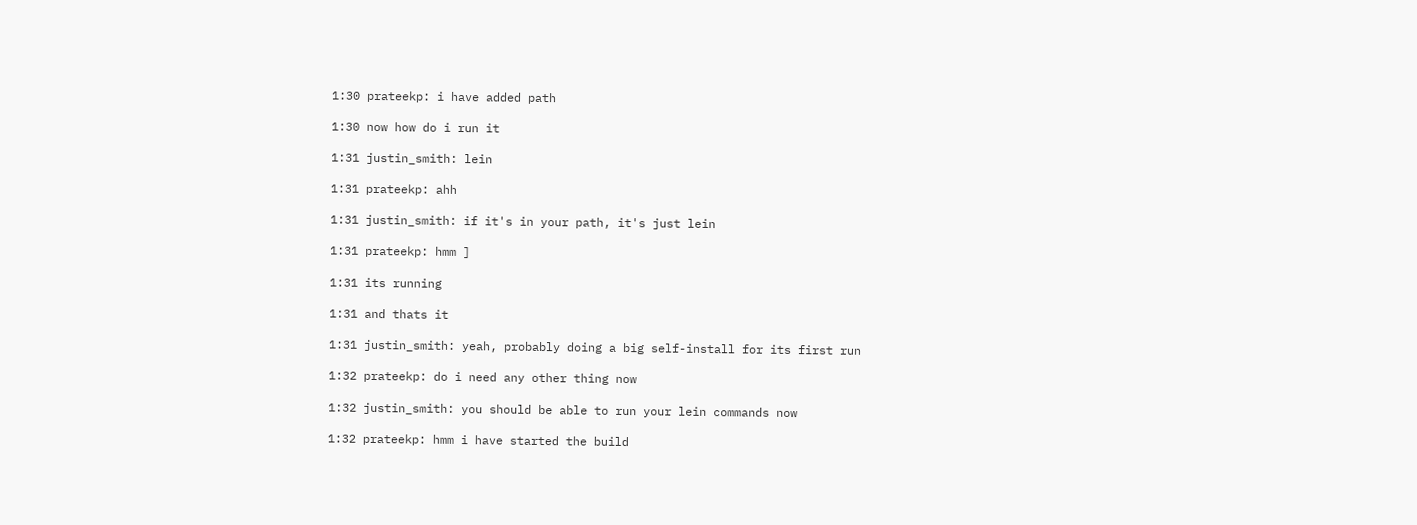1:30 prateekp: i have added path

1:30 now how do i run it

1:31 justin_smith: lein

1:31 prateekp: ahh

1:31 justin_smith: if it's in your path, it's just lein

1:31 prateekp: hmm ]

1:31 its running

1:31 and thats it

1:31 justin_smith: yeah, probably doing a big self-install for its first run

1:32 prateekp: do i need any other thing now

1:32 justin_smith: you should be able to run your lein commands now

1:32 prateekp: hmm i have started the build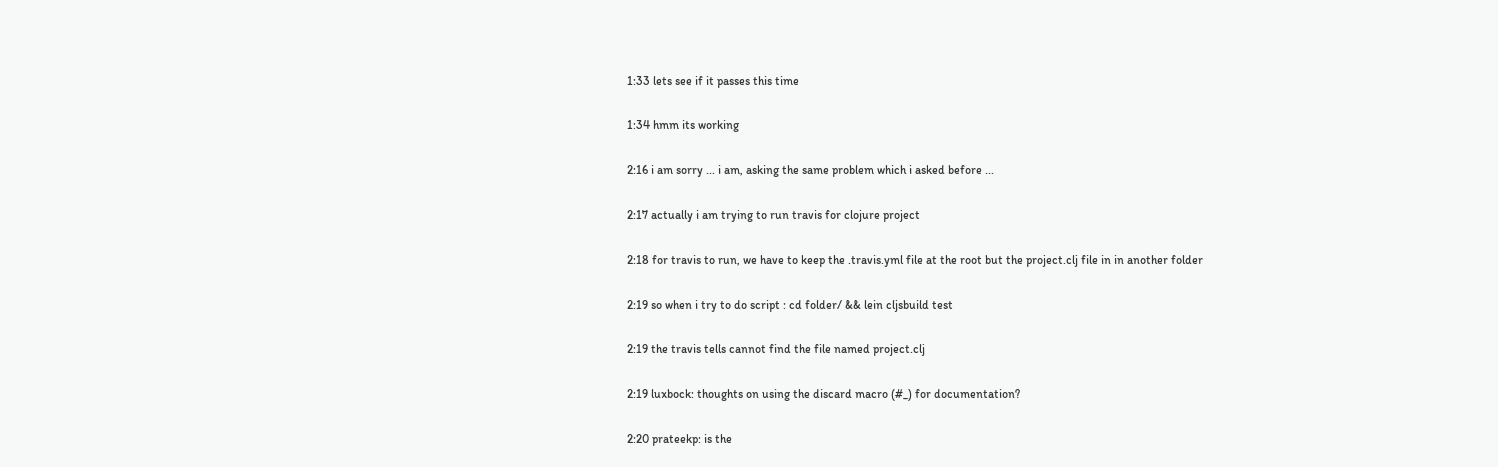1:33 lets see if it passes this time

1:34 hmm its working

2:16 i am sorry ... i am, asking the same problem which i asked before ...

2:17 actually i am trying to run travis for clojure project

2:18 for travis to run, we have to keep the .travis.yml file at the root but the project.clj file in in another folder

2:19 so when i try to do script : cd folder/ && lein cljsbuild test

2:19 the travis tells cannot find the file named project.clj

2:19 luxbock: thoughts on using the discard macro (#_) for documentation?

2:20 prateekp: is the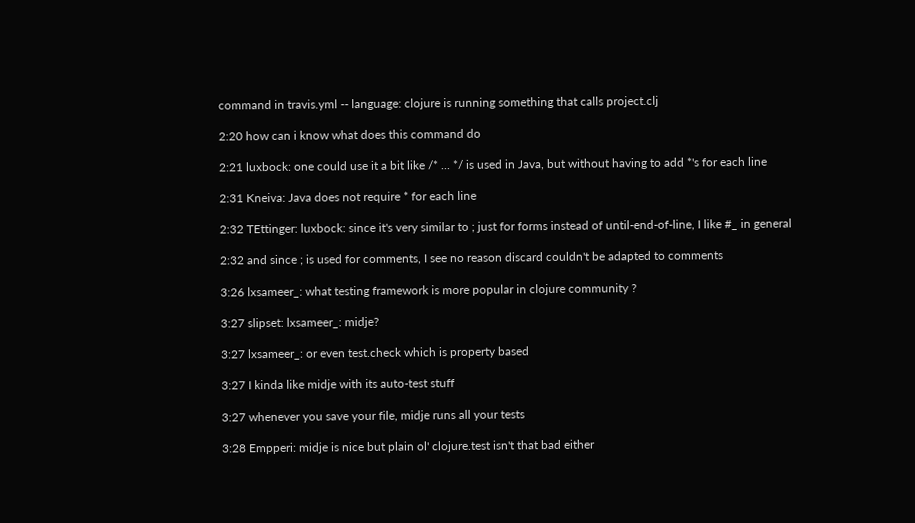command in travis.yml -- language: clojure is running something that calls project.clj

2:20 how can i know what does this command do

2:21 luxbock: one could use it a bit like /* ... */ is used in Java, but without having to add *'s for each line

2:31 Kneiva: Java does not require * for each line

2:32 TEttinger: luxbock: since it's very similar to ; just for forms instead of until-end-of-line, I like #_ in general

2:32 and since ; is used for comments, I see no reason discard couldn't be adapted to comments

3:26 lxsameer_: what testing framework is more popular in clojure community ?

3:27 slipset: lxsameer_: midje?

3:27 lxsameer_: or even test.check which is property based

3:27 I kinda like midje with its auto-test stuff

3:27 whenever you save your file, midje runs all your tests

3:28 Empperi: midje is nice but plain ol' clojure.test isn't that bad either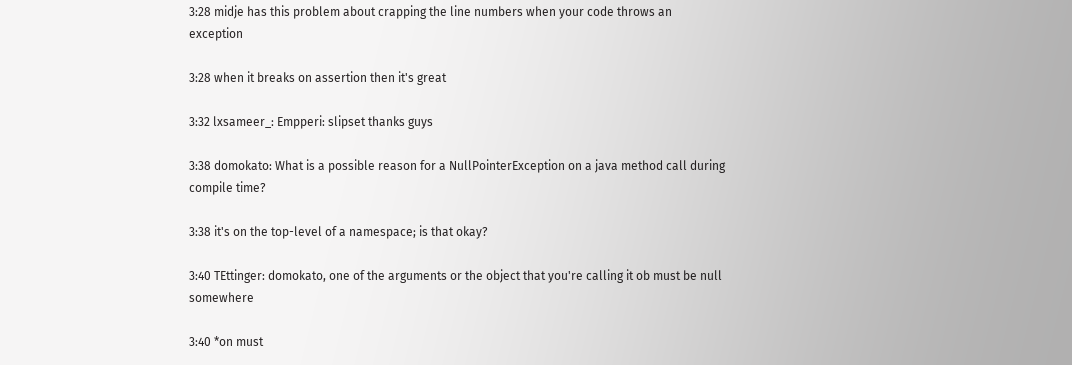3:28 midje has this problem about crapping the line numbers when your code throws an exception

3:28 when it breaks on assertion then it's great

3:32 lxsameer_: Empperi: slipset thanks guys

3:38 domokato: What is a possible reason for a NullPointerException on a java method call during compile time?

3:38 it's on the top-level of a namespace; is that okay?

3:40 TEttinger: domokato, one of the arguments or the object that you're calling it ob must be null somewhere

3:40 *on must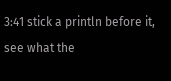3:41 stick a println before it, see what the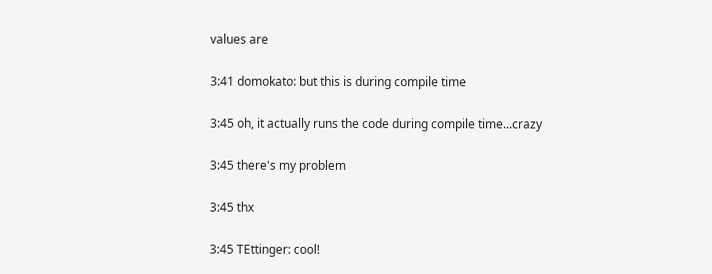values are

3:41 domokato: but this is during compile time

3:45 oh, it actually runs the code during compile time...crazy

3:45 there's my problem

3:45 thx

3:45 TEttinger: cool!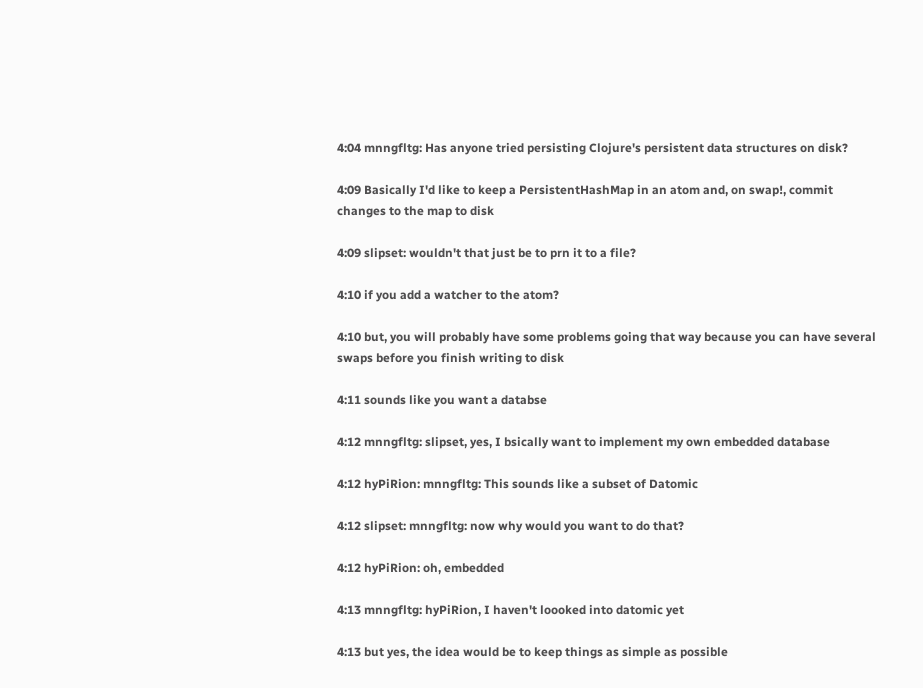4:04 mnngfltg: Has anyone tried persisting Clojure's persistent data structures on disk?

4:09 Basically I'd like to keep a PersistentHashMap in an atom and, on swap!, commit changes to the map to disk

4:09 slipset: wouldn't that just be to prn it to a file?

4:10 if you add a watcher to the atom?

4:10 but, you will probably have some problems going that way because you can have several swaps before you finish writing to disk

4:11 sounds like you want a databse

4:12 mnngfltg: slipset, yes, I bsically want to implement my own embedded database

4:12 hyPiRion: mnngfltg: This sounds like a subset of Datomic

4:12 slipset: mnngfltg: now why would you want to do that?

4:12 hyPiRion: oh, embedded

4:13 mnngfltg: hyPiRion, I haven't loooked into datomic yet

4:13 but yes, the idea would be to keep things as simple as possible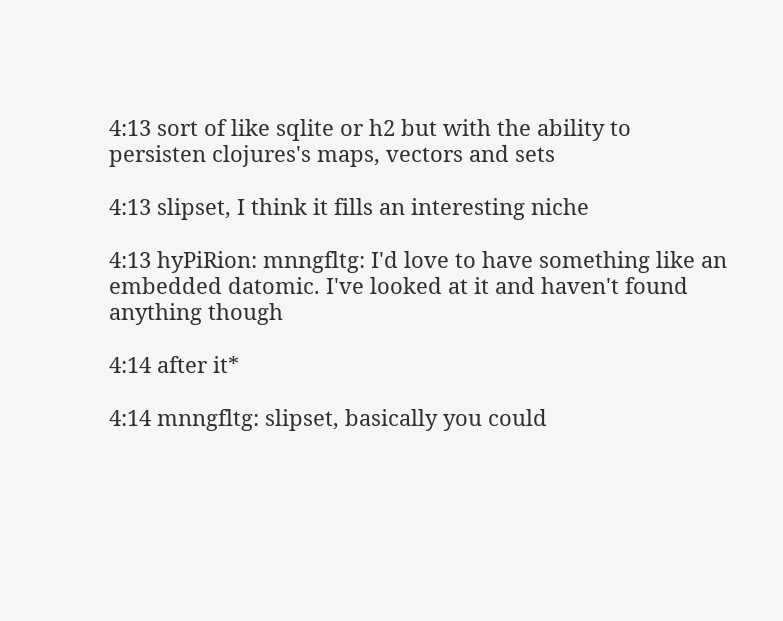4:13 sort of like sqlite or h2 but with the ability to persisten clojures's maps, vectors and sets

4:13 slipset, I think it fills an interesting niche

4:13 hyPiRion: mnngfltg: I'd love to have something like an embedded datomic. I've looked at it and haven't found anything though

4:14 after it*

4:14 mnngfltg: slipset, basically you could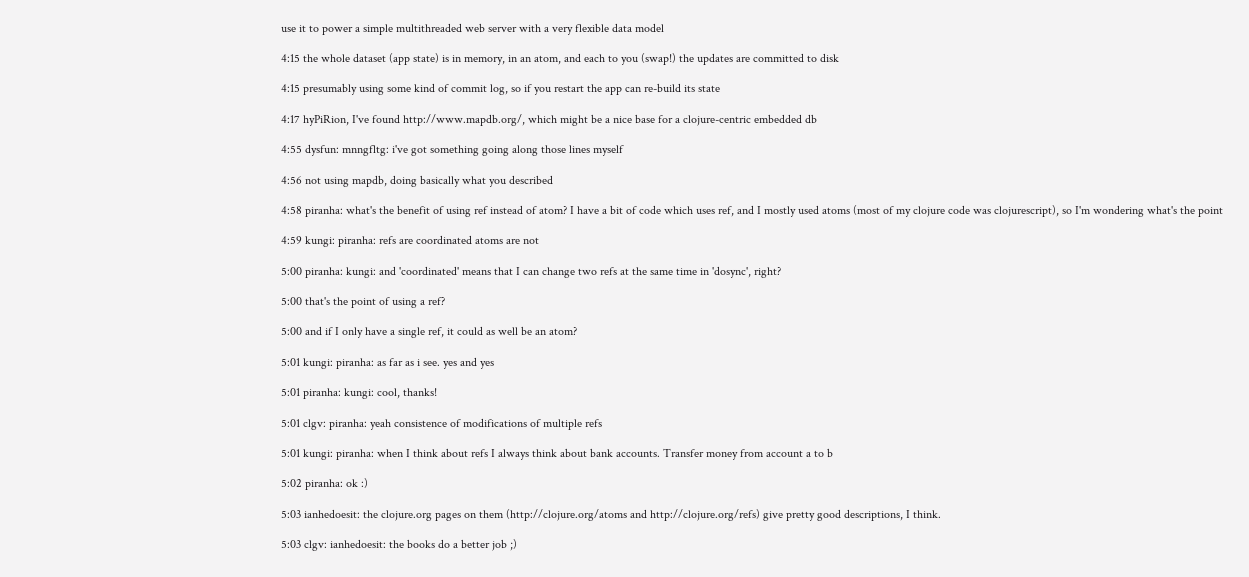use it to power a simple multithreaded web server with a very flexible data model

4:15 the whole dataset (app state) is in memory, in an atom, and each to you (swap!) the updates are committed to disk

4:15 presumably using some kind of commit log, so if you restart the app can re-build its state

4:17 hyPiRion, I've found http://www.mapdb.org/, which might be a nice base for a clojure-centric embedded db

4:55 dysfun: mnngfltg: i've got something going along those lines myself

4:56 not using mapdb, doing basically what you described

4:58 piranha: what's the benefit of using ref instead of atom? I have a bit of code which uses ref, and I mostly used atoms (most of my clojure code was clojurescript), so I'm wondering what's the point

4:59 kungi: piranha: refs are coordinated atoms are not

5:00 piranha: kungi: and 'coordinated' means that I can change two refs at the same time in 'dosync', right?

5:00 that's the point of using a ref?

5:00 and if I only have a single ref, it could as well be an atom?

5:01 kungi: piranha: as far as i see. yes and yes

5:01 piranha: kungi: cool, thanks!

5:01 clgv: piranha: yeah consistence of modifications of multiple refs

5:01 kungi: piranha: when I think about refs I always think about bank accounts. Transfer money from account a to b

5:02 piranha: ok :)

5:03 ianhedoesit: the clojure.org pages on them (http://clojure.org/atoms and http://clojure.org/refs) give pretty good descriptions, I think.

5:03 clgv: ianhedoesit: the books do a better job ;)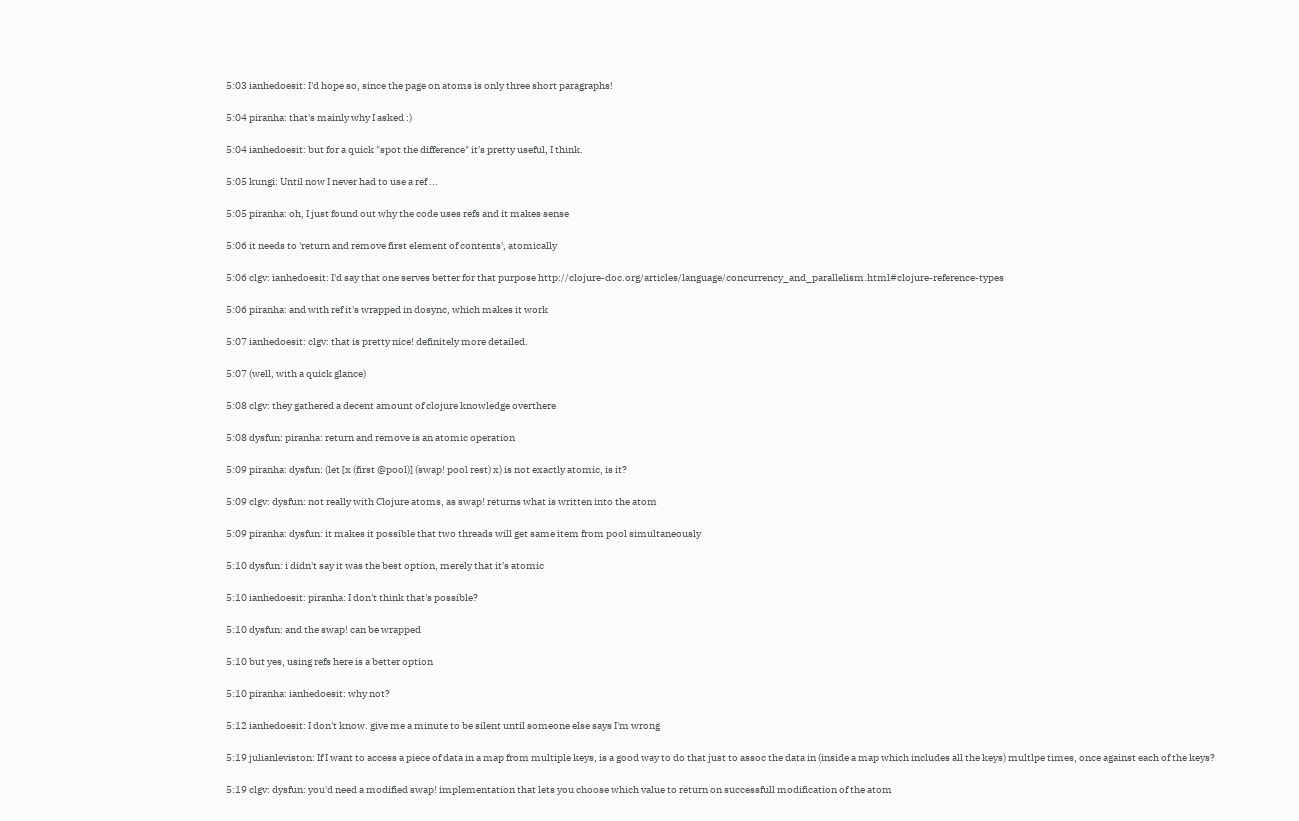5:03 ianhedoesit: I'd hope so, since the page on atoms is only three short paragraphs!

5:04 piranha: that's mainly why I asked :)

5:04 ianhedoesit: but for a quick "spot the difference" it's pretty useful, I think.

5:05 kungi: Until now I never had to use a ref ...

5:05 piranha: oh, I just found out why the code uses refs and it makes sense

5:06 it needs to 'return and remove first element of contents', atomically

5:06 clgv: ianhedoesit: I'd say that one serves better for that purpose http://clojure-doc.org/articles/language/concurrency_and_parallelism.html#clojure-reference-types

5:06 piranha: and with ref it's wrapped in dosync, which makes it work

5:07 ianhedoesit: clgv: that is pretty nice! definitely more detailed.

5:07 (well, with a quick glance)

5:08 clgv: they gathered a decent amount of clojure knowledge overthere

5:08 dysfun: piranha: return and remove is an atomic operation

5:09 piranha: dysfun: (let [x (first @pool)] (swap! pool rest) x) is not exactly atomic, is it?

5:09 clgv: dysfun: not really with Clojure atoms, as swap! returns what is written into the atom

5:09 piranha: dysfun: it makes it possible that two threads will get same item from pool simultaneously

5:10 dysfun: i didn't say it was the best option, merely that it's atomic

5:10 ianhedoesit: piranha: I don't think that's possible?

5:10 dysfun: and the swap! can be wrapped

5:10 but yes, using refs here is a better option

5:10 piranha: ianhedoesit: why not?

5:12 ianhedoesit: I don't know. give me a minute to be silent until someone else says I'm wrong

5:19 julianleviston: If I want to access a piece of data in a map from multiple keys, is a good way to do that just to assoc the data in (inside a map which includes all the keys) multlpe times, once against each of the keys?

5:19 clgv: dysfun: you'd need a modified swap! implementation that lets you choose which value to return on successfull modification of the atom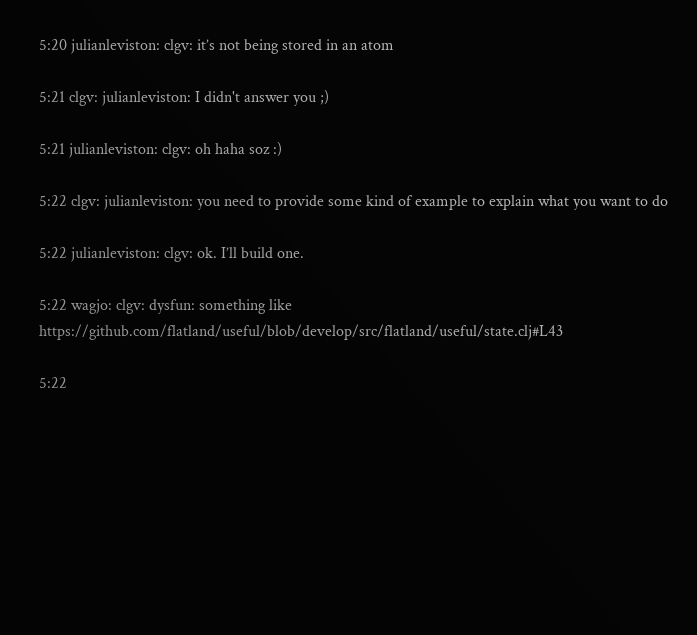5:20 julianleviston: clgv: it’s not being stored in an atom

5:21 clgv: julianleviston: I didn't answer you ;)

5:21 julianleviston: clgv: oh haha soz :)

5:22 clgv: julianleviston: you need to provide some kind of example to explain what you want to do

5:22 julianleviston: clgv: ok. I’ll build one.

5:22 wagjo: clgv: dysfun: something like https://github.com/flatland/useful/blob/develop/src/flatland/useful/state.clj#L43

5:22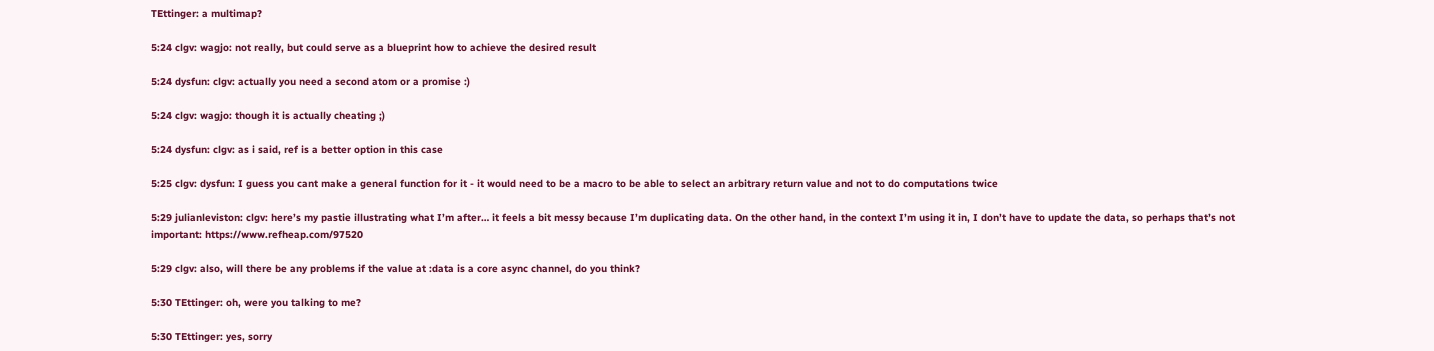TEttinger: a multimap?

5:24 clgv: wagjo: not really, but could serve as a blueprint how to achieve the desired result

5:24 dysfun: clgv: actually you need a second atom or a promise :)

5:24 clgv: wagjo: though it is actually cheating ;)

5:24 dysfun: clgv: as i said, ref is a better option in this case

5:25 clgv: dysfun: I guess you cant make a general function for it - it would need to be a macro to be able to select an arbitrary return value and not to do computations twice

5:29 julianleviston: clgv: here’s my pastie illustrating what I’m after… it feels a bit messy because I’m duplicating data. On the other hand, in the context I’m using it in, I don’t have to update the data, so perhaps that’s not important: https://www.refheap.com/97520

5:29 clgv: also, will there be any problems if the value at :data is a core async channel, do you think?

5:30 TEttinger: oh, were you talking to me?

5:30 TEttinger: yes, sorry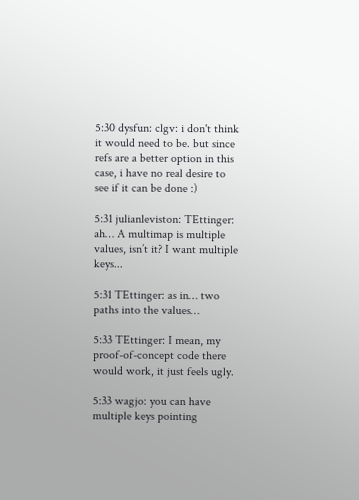5:30 dysfun: clgv: i don't think it would need to be. but since refs are a better option in this case, i have no real desire to see if it can be done :)

5:31 julianleviston: TEttinger: ah… A multimap is multiple values, isn’t it? I want multiple keys...

5:31 TEttinger: as in… two paths into the values…

5:33 TEttinger: I mean, my proof-of-concept code there would work, it just feels ugly.

5:33 wagjo: you can have multiple keys pointing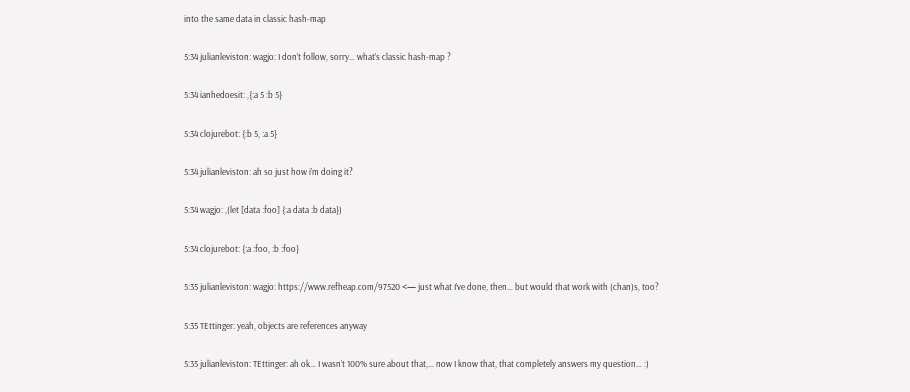into the same data in classic hash-map

5:34 julianleviston: wagjo: I don’t follow, sorry… what’s classic hash-map ?

5:34 ianhedoesit: ,{:a 5 :b 5}

5:34 clojurebot: {:b 5, :a 5}

5:34 julianleviston: ah so just how i’m doing it?

5:34 wagjo: ,(let [data :foo] {:a data :b data})

5:34 clojurebot: {:a :foo, :b :foo}

5:35 julianleviston: wagjo: https://www.refheap.com/97520 <— just what I’ve done, then… but would that work with (chan)s, too?

5:35 TEttinger: yeah, objects are references anyway

5:35 julianleviston: TEttinger: ah ok… I wasn’t 100% sure about that,… now I know that, that completely answers my question… :)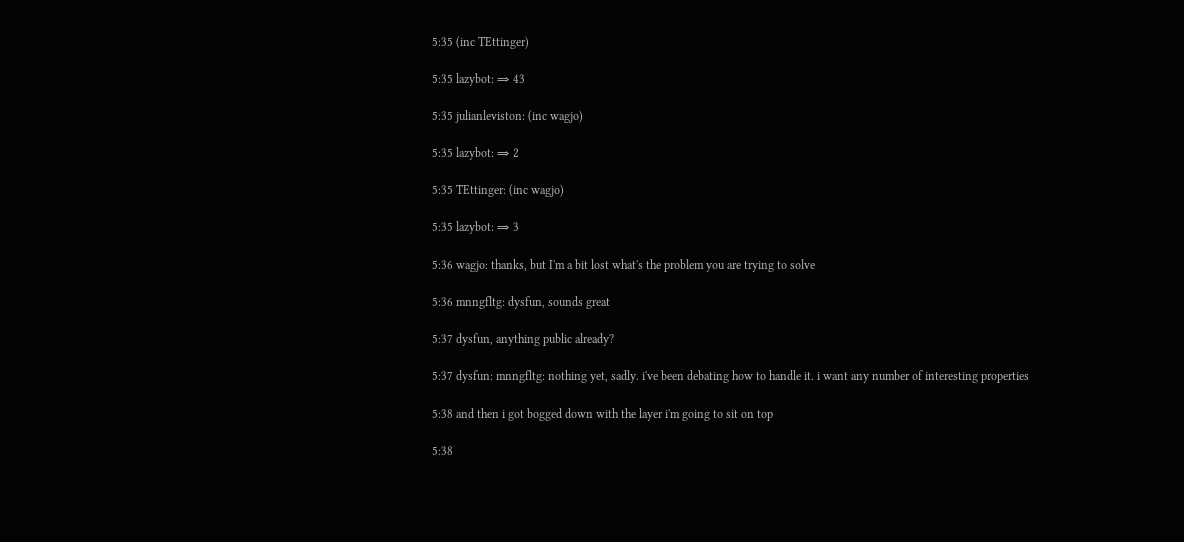5:35 (inc TEttinger)

5:35 lazybot: ⇒ 43

5:35 julianleviston: (inc wagjo)

5:35 lazybot: ⇒ 2

5:35 TEttinger: (inc wagjo)

5:35 lazybot: ⇒ 3

5:36 wagjo: thanks, but I'm a bit lost what's the problem you are trying to solve

5:36 mnngfltg: dysfun, sounds great

5:37 dysfun, anything public already?

5:37 dysfun: mnngfltg: nothing yet, sadly. i've been debating how to handle it. i want any number of interesting properties

5:38 and then i got bogged down with the layer i'm going to sit on top

5:38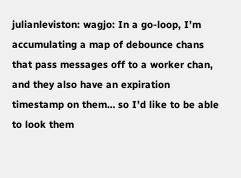julianleviston: wagjo: In a go-loop, I’m accumulating a map of debounce chans that pass messages off to a worker chan, and they also have an expiration timestamp on them… so I’d like to be able to look them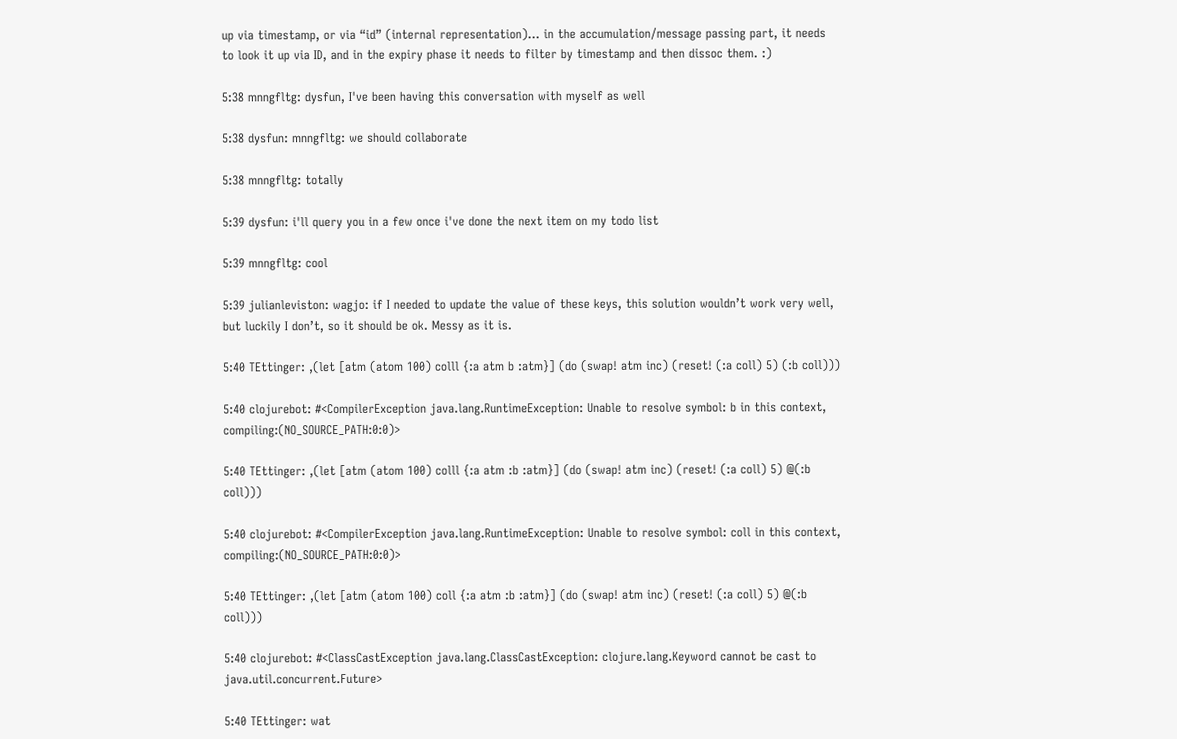up via timestamp, or via “id” (internal representation)… in the accumulation/message passing part, it needs to look it up via ID, and in the expiry phase it needs to filter by timestamp and then dissoc them. :)

5:38 mnngfltg: dysfun, I've been having this conversation with myself as well

5:38 dysfun: mnngfltg: we should collaborate

5:38 mnngfltg: totally

5:39 dysfun: i'll query you in a few once i've done the next item on my todo list

5:39 mnngfltg: cool

5:39 julianleviston: wagjo: if I needed to update the value of these keys, this solution wouldn’t work very well, but luckily I don’t, so it should be ok. Messy as it is.

5:40 TEttinger: ,(let [atm (atom 100) colll {:a atm b :atm}] (do (swap! atm inc) (reset! (:a coll) 5) (:b coll)))

5:40 clojurebot: #<CompilerException java.lang.RuntimeException: Unable to resolve symbol: b in this context, compiling:(NO_SOURCE_PATH:0:0)>

5:40 TEttinger: ,(let [atm (atom 100) colll {:a atm :b :atm}] (do (swap! atm inc) (reset! (:a coll) 5) @(:b coll)))

5:40 clojurebot: #<CompilerException java.lang.RuntimeException: Unable to resolve symbol: coll in this context, compiling:(NO_SOURCE_PATH:0:0)>

5:40 TEttinger: ,(let [atm (atom 100) coll {:a atm :b :atm}] (do (swap! atm inc) (reset! (:a coll) 5) @(:b coll)))

5:40 clojurebot: #<ClassCastException java.lang.ClassCastException: clojure.lang.Keyword cannot be cast to java.util.concurrent.Future>

5:40 TEttinger: wat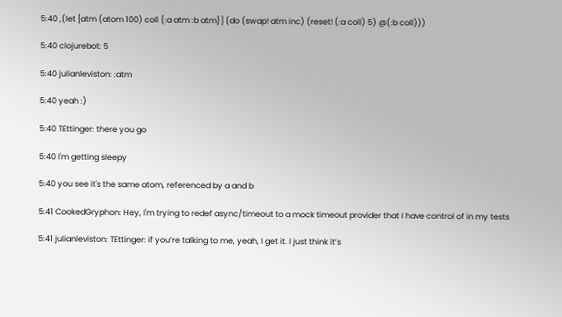5:40 ,(let [atm (atom 100) coll {:a atm :b atm}] (do (swap! atm inc) (reset! (:a coll) 5) @(:b coll)))

5:40 clojurebot: 5

5:40 julianleviston: :atm

5:40 yeah :)

5:40 TEttinger: there you go

5:40 I'm getting sleepy

5:40 you see it's the same atom, referenced by a and b

5:41 CookedGryphon: Hey, I'm trying to redef async/timeout to a mock timeout provider that I have control of in my tests

5:41 julianleviston: TEttinger: if you’re talking to me, yeah, I get it. I just think it’s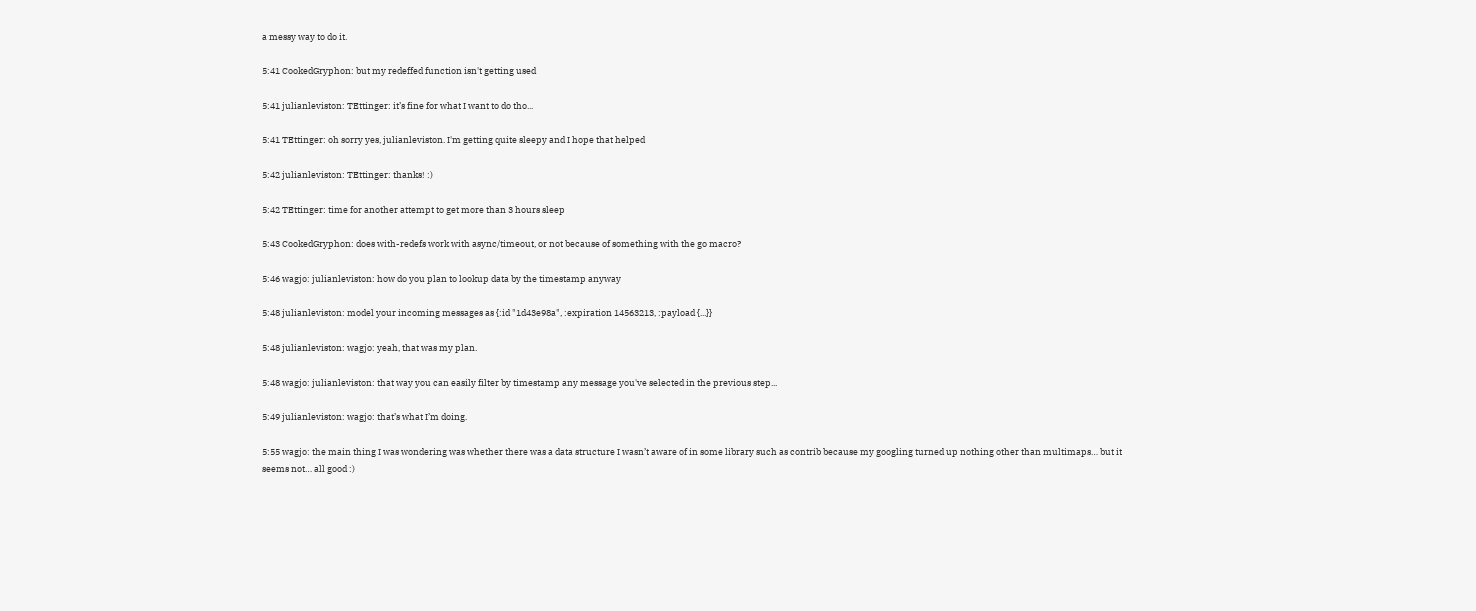a messy way to do it.

5:41 CookedGryphon: but my redeffed function isn't getting used

5:41 julianleviston: TEttinger: it’s fine for what I want to do tho...

5:41 TEttinger: oh sorry yes, julianleviston. I'm getting quite sleepy and I hope that helped

5:42 julianleviston: TEttinger: thanks! :)

5:42 TEttinger: time for another attempt to get more than 3 hours sleep

5:43 CookedGryphon: does with-redefs work with async/timeout, or not because of something with the go macro?

5:46 wagjo: julianleviston: how do you plan to lookup data by the timestamp anyway

5:48 julianleviston: model your incoming messages as {:id "1d43e98a", :expiration 14563213, :payload {...}}

5:48 julianleviston: wagjo: yeah, that was my plan.

5:48 wagjo: julianleviston: that way you can easily filter by timestamp any message you've selected in the previous step...

5:49 julianleviston: wagjo: that’s what I’m doing.

5:55 wagjo: the main thing I was wondering was whether there was a data structure I wasn’t aware of in some library such as contrib because my googling turned up nothing other than multimaps… but it seems not… all good :)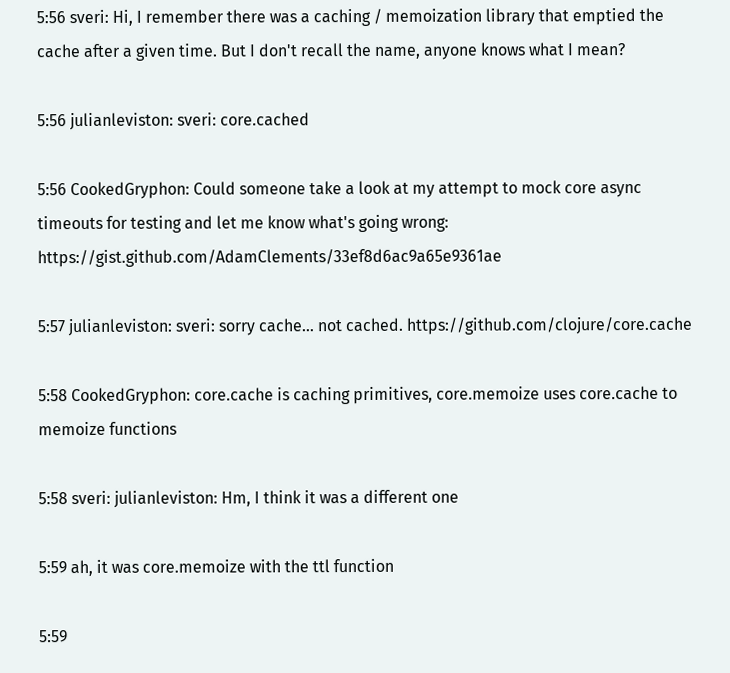5:56 sveri: Hi, I remember there was a caching / memoization library that emptied the cache after a given time. But I don't recall the name, anyone knows what I mean?

5:56 julianleviston: sveri: core.cached

5:56 CookedGryphon: Could someone take a look at my attempt to mock core async timeouts for testing and let me know what's going wrong: https://gist.github.com/AdamClements/33ef8d6ac9a65e9361ae

5:57 julianleviston: sveri: sorry cache… not cached. https://github.com/clojure/core.cache

5:58 CookedGryphon: core.cache is caching primitives, core.memoize uses core.cache to memoize functions

5:58 sveri: julianleviston: Hm, I think it was a different one

5:59 ah, it was core.memoize with the ttl function

5:59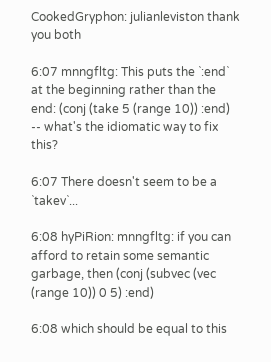CookedGryphon: julianleviston thank you both

6:07 mnngfltg: This puts the `:end` at the beginning rather than the end: (conj (take 5 (range 10)) :end) -- what's the idiomatic way to fix this?

6:07 There doesn't seem to be a `takev`...

6:08 hyPiRion: mnngfltg: if you can afford to retain some semantic garbage, then (conj (subvec (vec (range 10)) 0 5) :end)

6:08 which should be equal to this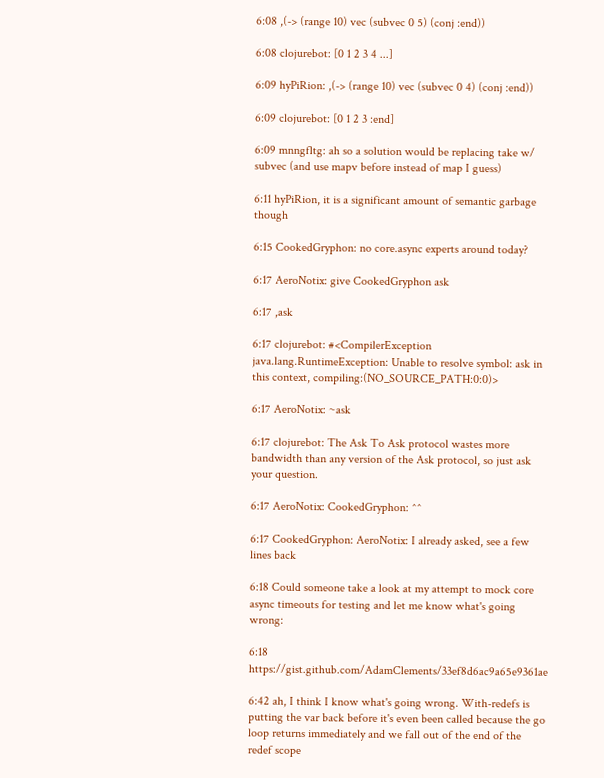6:08 ,(-> (range 10) vec (subvec 0 5) (conj :end))

6:08 clojurebot: [0 1 2 3 4 ...]

6:09 hyPiRion: ,(-> (range 10) vec (subvec 0 4) (conj :end))

6:09 clojurebot: [0 1 2 3 :end]

6:09 mnngfltg: ah so a solution would be replacing take w/ subvec (and use mapv before instead of map I guess)

6:11 hyPiRion, it is a significant amount of semantic garbage though

6:15 CookedGryphon: no core.async experts around today?

6:17 AeroNotix: give CookedGryphon ask

6:17 ,ask

6:17 clojurebot: #<CompilerException java.lang.RuntimeException: Unable to resolve symbol: ask in this context, compiling:(NO_SOURCE_PATH:0:0)>

6:17 AeroNotix: ~ask

6:17 clojurebot: The Ask To Ask protocol wastes more bandwidth than any version of the Ask protocol, so just ask your question.

6:17 AeroNotix: CookedGryphon: ^^

6:17 CookedGryphon: AeroNotix: I already asked, see a few lines back

6:18 Could someone take a look at my attempt to mock core async timeouts for testing and let me know what's going wrong:

6:18 https://gist.github.com/AdamClements/33ef8d6ac9a65e9361ae

6:42 ah, I think I know what's going wrong. With-redefs is putting the var back before it's even been called because the go loop returns immediately and we fall out of the end of the redef scope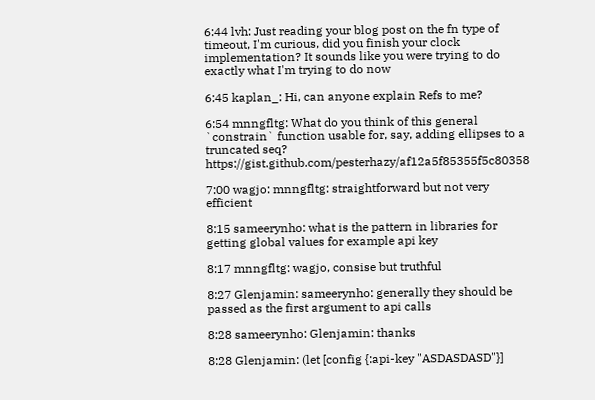6:44 lvh: Just reading your blog post on the fn type of timeout, I'm curious, did you finish your clock implementation? It sounds like you were trying to do exactly what I'm trying to do now

6:45 kaplan_: Hi, can anyone explain Refs to me?

6:54 mnngfltg: What do you think of this general `constrain` function usable for, say, adding ellipses to a truncated seq? https://gist.github.com/pesterhazy/af12a5f85355f5c80358

7:00 wagjo: mnngfltg: straightforward but not very efficient

8:15 sameerynho: what is the pattern in libraries for getting global values for example api key

8:17 mnngfltg: wagjo, consise but truthful

8:27 Glenjamin: sameerynho: generally they should be passed as the first argument to api calls

8:28 sameerynho: Glenjamin: thanks

8:28 Glenjamin: (let [config {:api-key "ASDASDASD"}]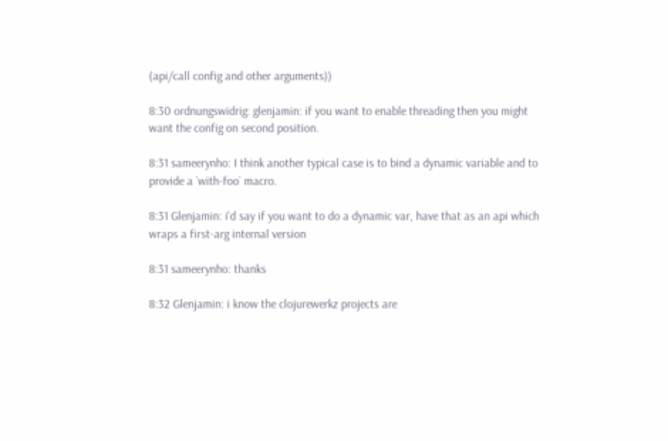(api/call config and other arguments))

8:30 ordnungswidrig: glenjamin: if you want to enable threading then you might want the config on second position.

8:31 sameerynho: I think another typical case is to bind a dynamic variable and to provide a `with-foo` macro.

8:31 Glenjamin: i'd say if you want to do a dynamic var, have that as an api which wraps a first-arg internal version

8:31 sameerynho: thanks

8:32 Glenjamin: i know the clojurewerkz projects are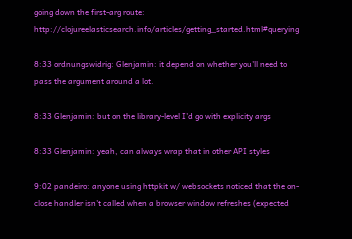going down the first-arg route: http://clojureelasticsearch.info/articles/getting_started.html#querying

8:33 ordnungswidrig: Glenjamin: it depend on whether you'll need to pass the argument around a lot.

8:33 Glenjamin: but on the library-level I'd go with explicity args

8:33 Glenjamin: yeah, can always wrap that in other API styles

9:02 pandeiro: anyone using httpkit w/ websockets noticed that the on-close handler isn't called when a browser window refreshes (expected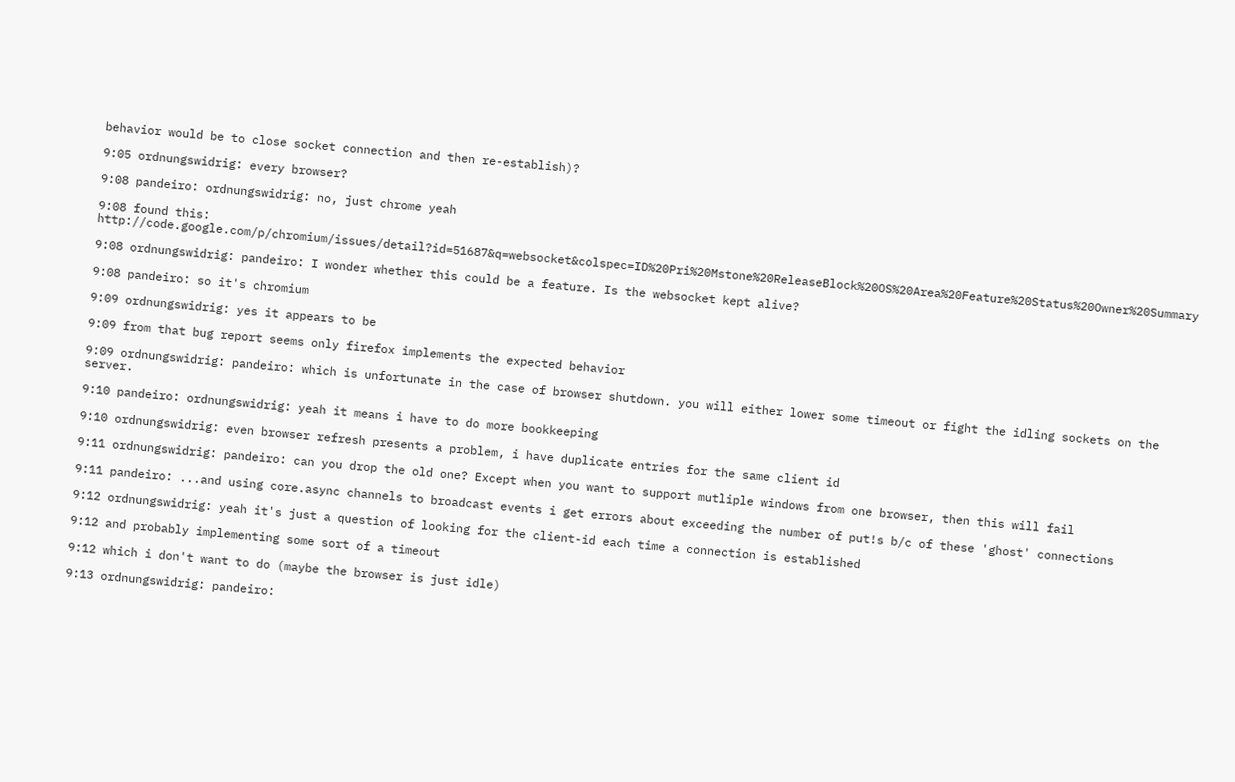behavior would be to close socket connection and then re-establish)?

9:05 ordnungswidrig: every browser?

9:08 pandeiro: ordnungswidrig: no, just chrome yeah

9:08 found this: http://code.google.com/p/chromium/issues/detail?id=51687&q=websocket&colspec=ID%20Pri%20Mstone%20ReleaseBlock%20OS%20Area%20Feature%20Status%20Owner%20Summary

9:08 ordnungswidrig: pandeiro: I wonder whether this could be a feature. Is the websocket kept alive?

9:08 pandeiro: so it's chromium

9:09 ordnungswidrig: yes it appears to be

9:09 from that bug report seems only firefox implements the expected behavior

9:09 ordnungswidrig: pandeiro: which is unfortunate in the case of browser shutdown. you will either lower some timeout or fight the idling sockets on the server.

9:10 pandeiro: ordnungswidrig: yeah it means i have to do more bookkeeping

9:10 ordnungswidrig: even browser refresh presents a problem, i have duplicate entries for the same client id

9:11 ordnungswidrig: pandeiro: can you drop the old one? Except when you want to support mutliple windows from one browser, then this will fail

9:11 pandeiro: ...and using core.async channels to broadcast events i get errors about exceeding the number of put!s b/c of these 'ghost' connections

9:12 ordnungswidrig: yeah it's just a question of looking for the client-id each time a connection is established

9:12 and probably implementing some sort of a timeout

9:12 which i don't want to do (maybe the browser is just idle)

9:13 ordnungswidrig: pandeiro: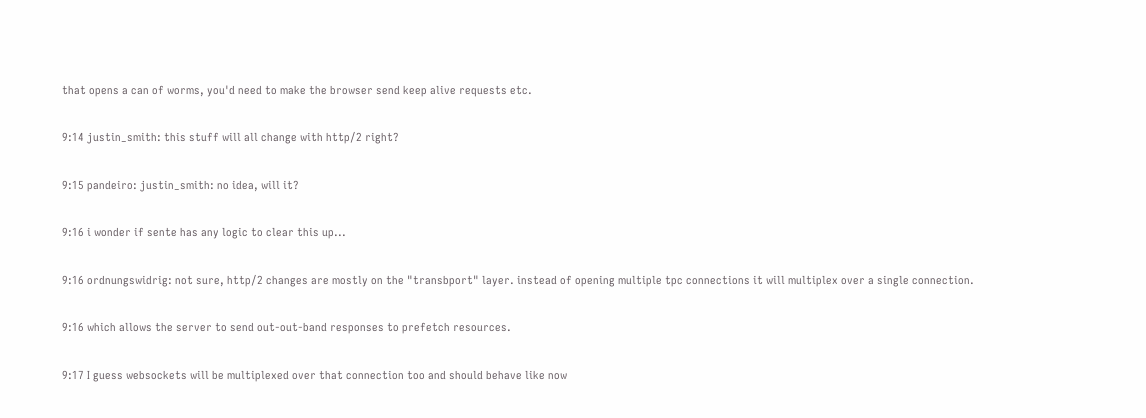that opens a can of worms, you'd need to make the browser send keep alive requests etc.

9:14 justin_smith: this stuff will all change with http/2 right?

9:15 pandeiro: justin_smith: no idea, will it?

9:16 i wonder if sente has any logic to clear this up...

9:16 ordnungswidrig: not sure, http/2 changes are mostly on the "transbport" layer. instead of opening multiple tpc connections it will multiplex over a single connection.

9:16 which allows the server to send out-out-band responses to prefetch resources.

9:17 I guess websockets will be multiplexed over that connection too and should behave like now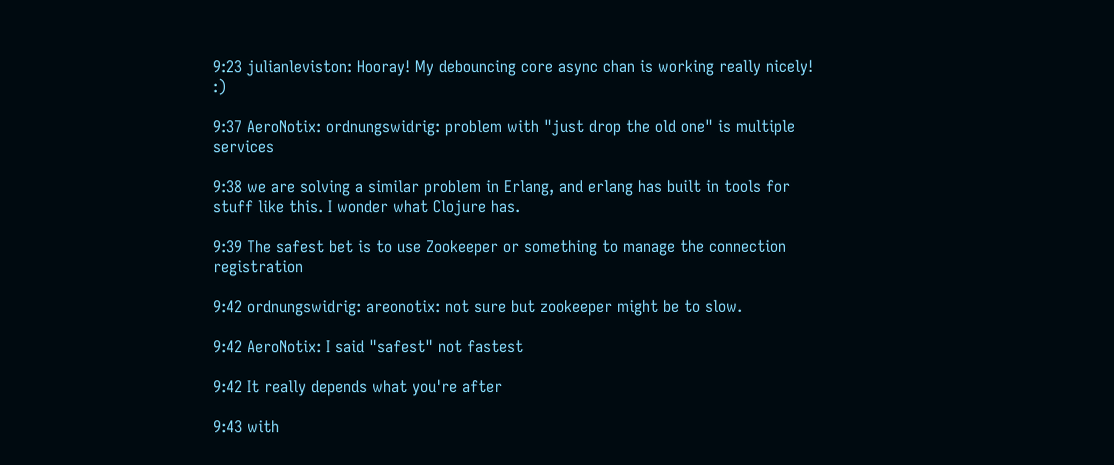9:23 julianleviston: Hooray! My debouncing core async chan is working really nicely! :)

9:37 AeroNotix: ordnungswidrig: problem with "just drop the old one" is multiple services

9:38 we are solving a similar problem in Erlang, and erlang has built in tools for stuff like this. I wonder what Clojure has.

9:39 The safest bet is to use Zookeeper or something to manage the connection registration

9:42 ordnungswidrig: areonotix: not sure but zookeeper might be to slow.

9:42 AeroNotix: I said "safest" not fastest

9:42 It really depends what you're after

9:43 with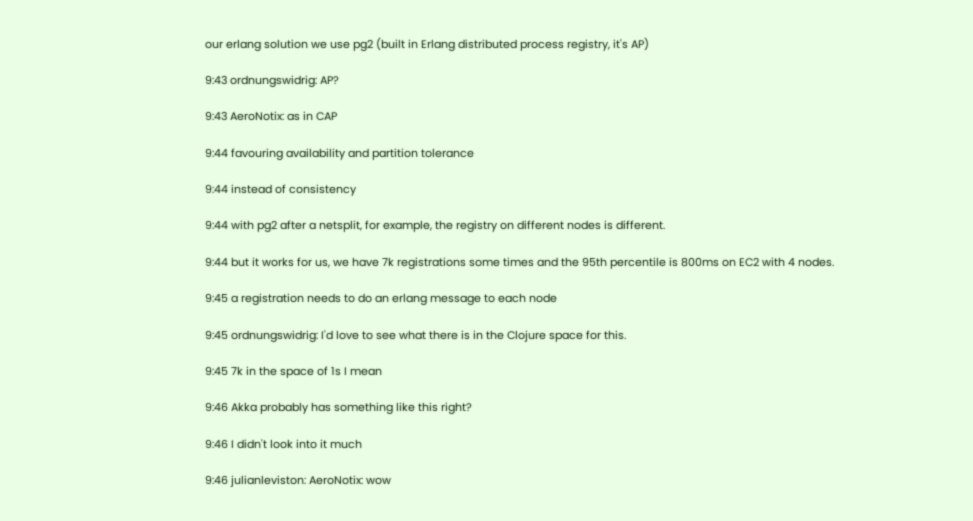our erlang solution we use pg2 (built in Erlang distributed process registry, it's AP)

9:43 ordnungswidrig: AP?

9:43 AeroNotix: as in CAP

9:44 favouring availability and partition tolerance

9:44 instead of consistency

9:44 with pg2 after a netsplit, for example, the registry on different nodes is different.

9:44 but it works for us, we have 7k registrations some times and the 95th percentile is 800ms on EC2 with 4 nodes.

9:45 a registration needs to do an erlang message to each node

9:45 ordnungswidrig: I'd love to see what there is in the Clojure space for this.

9:45 7k in the space of 1s I mean

9:46 Akka probably has something like this right?

9:46 I didn't look into it much

9:46 julianleviston: AeroNotix: wow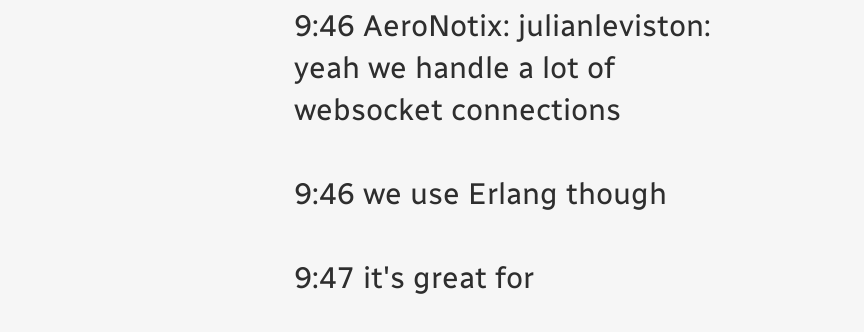9:46 AeroNotix: julianleviston: yeah we handle a lot of websocket connections

9:46 we use Erlang though

9:47 it's great for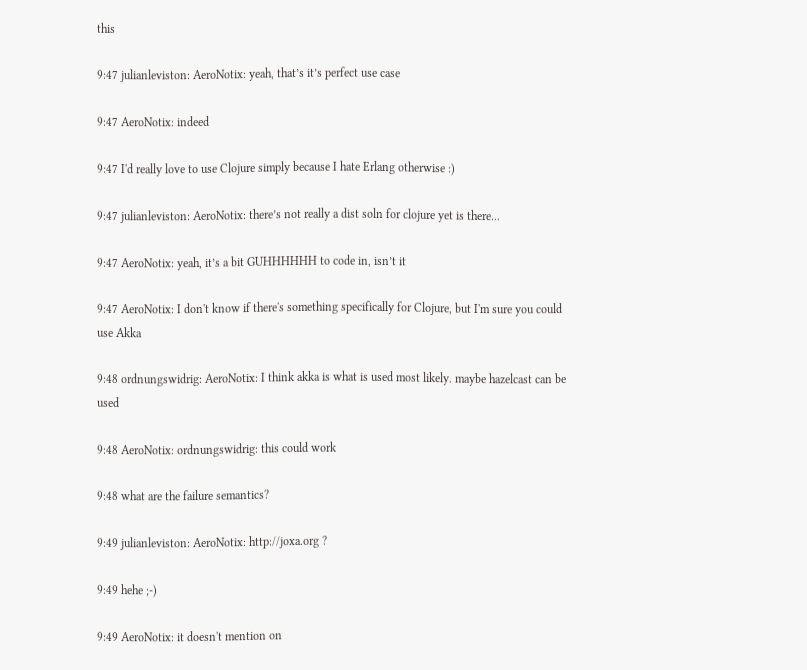this

9:47 julianleviston: AeroNotix: yeah, that’s it’s perfect use case

9:47 AeroNotix: indeed

9:47 I'd really love to use Clojure simply because I hate Erlang otherwise :)

9:47 julianleviston: AeroNotix: there’s not really a dist soln for clojure yet is there...

9:47 AeroNotix: yeah, it’s a bit GUHHHHHH to code in, isn’t it

9:47 AeroNotix: I don't know if there's something specifically for Clojure, but I'm sure you could use Akka

9:48 ordnungswidrig: AeroNotix: I think akka is what is used most likely. maybe hazelcast can be used

9:48 AeroNotix: ordnungswidrig: this could work

9:48 what are the failure semantics?

9:49 julianleviston: AeroNotix: http://joxa.org ?

9:49 hehe ;-)

9:49 AeroNotix: it doesn't mention on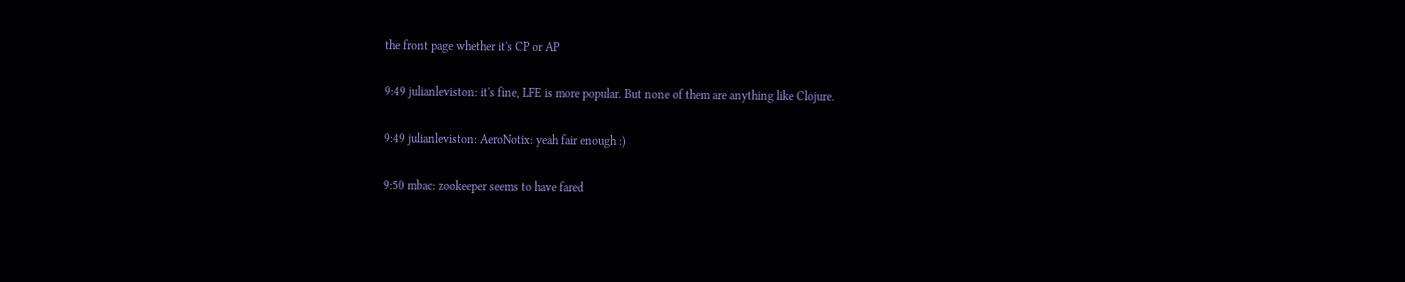the front page whether it's CP or AP

9:49 julianleviston: it's fine, LFE is more popular. But none of them are anything like Clojure.

9:49 julianleviston: AeroNotix: yeah fair enough :)

9:50 mbac: zookeeper seems to have fared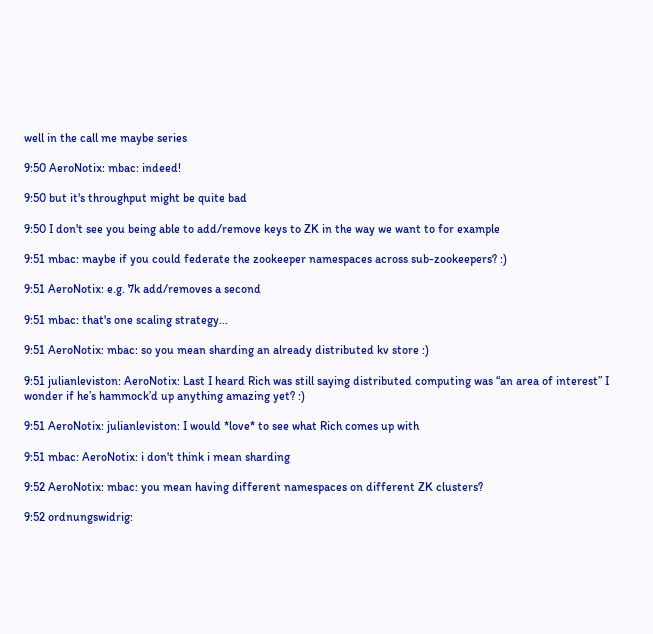well in the call me maybe series

9:50 AeroNotix: mbac: indeed!

9:50 but it's throughput might be quite bad

9:50 I don't see you being able to add/remove keys to ZK in the way we want to for example

9:51 mbac: maybe if you could federate the zookeeper namespaces across sub-zookeepers? :)

9:51 AeroNotix: e.g. 7k add/removes a second

9:51 mbac: that's one scaling strategy...

9:51 AeroNotix: mbac: so you mean sharding an already distributed kv store :)

9:51 julianleviston: AeroNotix: Last I heard Rich was still saying distributed computing was “an area of interest” I wonder if he’s hammock’d up anything amazing yet? :)

9:51 AeroNotix: julianleviston: I would *love* to see what Rich comes up with

9:51 mbac: AeroNotix: i don't think i mean sharding

9:52 AeroNotix: mbac: you mean having different namespaces on different ZK clusters?

9:52 ordnungswidrig: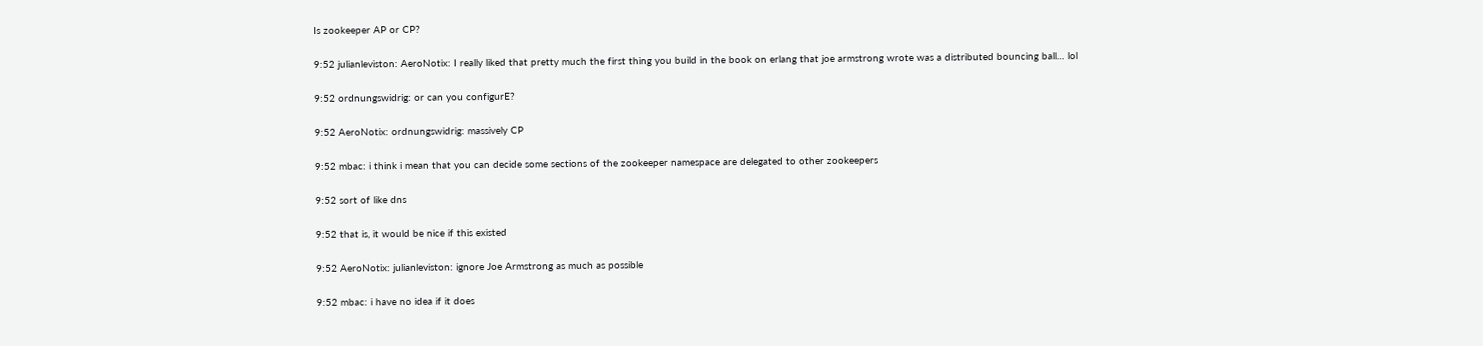Is zookeeper AP or CP?

9:52 julianleviston: AeroNotix: I really liked that pretty much the first thing you build in the book on erlang that joe armstrong wrote was a distributed bouncing ball… lol

9:52 ordnungswidrig: or can you configurE?

9:52 AeroNotix: ordnungswidrig: massively CP

9:52 mbac: i think i mean that you can decide some sections of the zookeeper namespace are delegated to other zookeepers

9:52 sort of like dns

9:52 that is, it would be nice if this existed

9:52 AeroNotix: julianleviston: ignore Joe Armstrong as much as possible

9:52 mbac: i have no idea if it does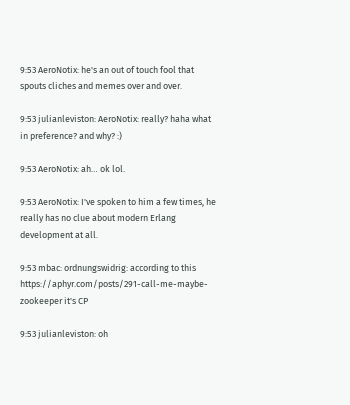9:53 AeroNotix: he's an out of touch fool that spouts cliches and memes over and over.

9:53 julianleviston: AeroNotix: really? haha what in preference? and why? :)

9:53 AeroNotix: ah… ok lol.

9:53 AeroNotix: I've spoken to him a few times, he really has no clue about modern Erlang development at all.

9:53 mbac: ordnungswidrig: according to this https://aphyr.com/posts/291-call-me-maybe-zookeeper it's CP

9:53 julianleviston: oh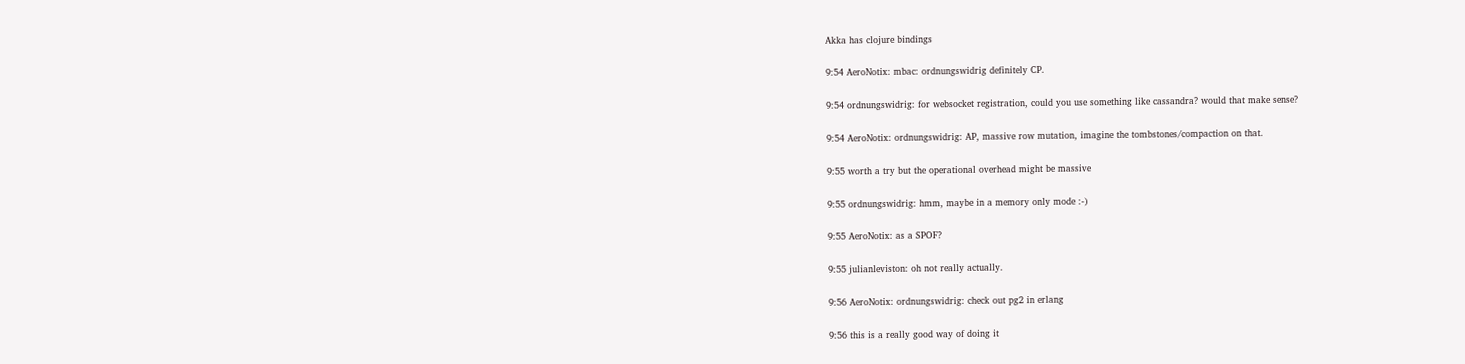Akka has clojure bindings

9:54 AeroNotix: mbac: ordnungswidrig definitely CP.

9:54 ordnungswidrig: for websocket registration, could you use something like cassandra? would that make sense?

9:54 AeroNotix: ordnungswidrig: AP, massive row mutation, imagine the tombstones/compaction on that.

9:55 worth a try but the operational overhead might be massive

9:55 ordnungswidrig: hmm, maybe in a memory only mode :-)

9:55 AeroNotix: as a SPOF?

9:55 julianleviston: oh not really actually.

9:56 AeroNotix: ordnungswidrig: check out pg2 in erlang

9:56 this is a really good way of doing it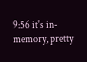9:56 it's in-memory, pretty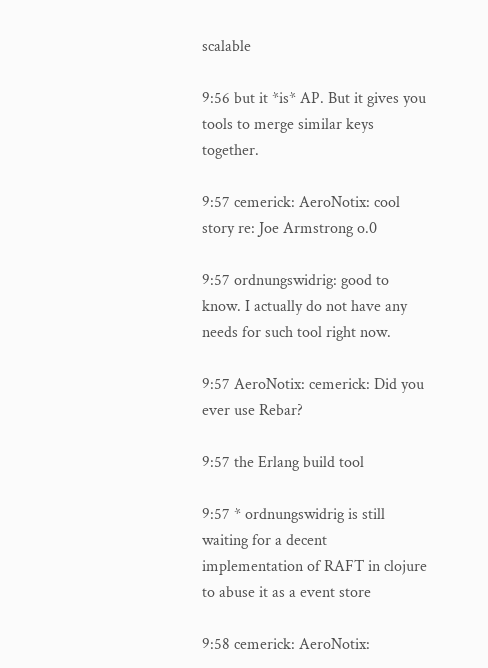scalable

9:56 but it *is* AP. But it gives you tools to merge similar keys together.

9:57 cemerick: AeroNotix: cool story re: Joe Armstrong o.0

9:57 ordnungswidrig: good to know. I actually do not have any needs for such tool right now.

9:57 AeroNotix: cemerick: Did you ever use Rebar?

9:57 the Erlang build tool

9:57 * ordnungswidrig is still waiting for a decent implementation of RAFT in clojure to abuse it as a event store

9:58 cemerick: AeroNotix: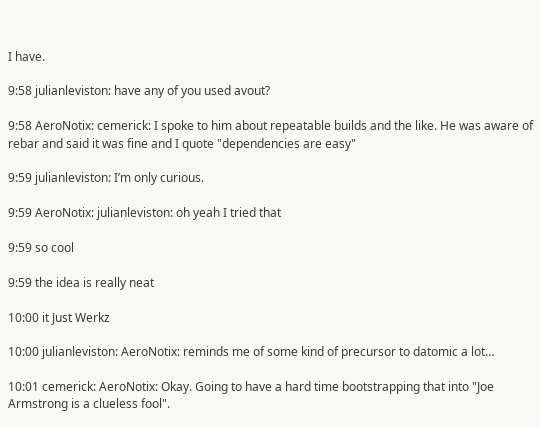I have.

9:58 julianleviston: have any of you used avout?

9:58 AeroNotix: cemerick: I spoke to him about repeatable builds and the like. He was aware of rebar and said it was fine and I quote "dependencies are easy"

9:59 julianleviston: I’m only curious.

9:59 AeroNotix: julianleviston: oh yeah I tried that

9:59 so cool

9:59 the idea is really neat

10:00 it Just Werkz

10:00 julianleviston: AeroNotix: reminds me of some kind of precursor to datomic a lot…

10:01 cemerick: AeroNotix: Okay. Going to have a hard time bootstrapping that into "Joe Armstrong is a clueless fool".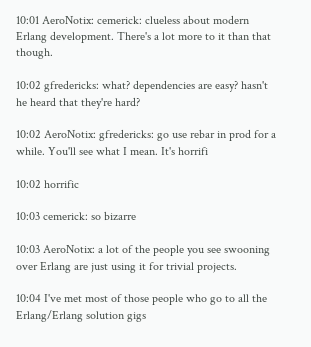10:01 AeroNotix: cemerick: clueless about modern Erlang development. There's a lot more to it than that though.

10:02 gfredericks: what? dependencies are easy? hasn't he heard that they're hard?

10:02 AeroNotix: gfredericks: go use rebar in prod for a while. You'll see what I mean. It's horrifi

10:02 horrific

10:03 cemerick: so bizarre

10:03 AeroNotix: a lot of the people you see swooning over Erlang are just using it for trivial projects.

10:04 I've met most of those people who go to all the Erlang/Erlang solution gigs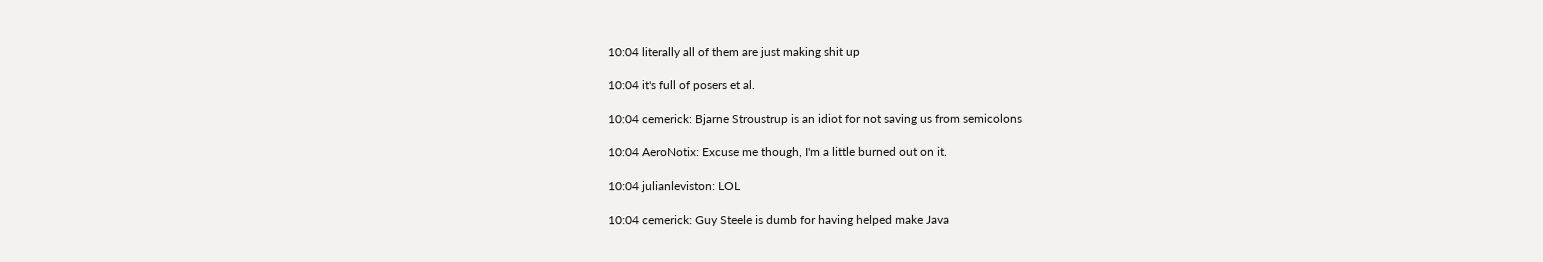10:04 literally all of them are just making shit up

10:04 it's full of posers et al.

10:04 cemerick: Bjarne Stroustrup is an idiot for not saving us from semicolons

10:04 AeroNotix: Excuse me though, I'm a little burned out on it.

10:04 julianleviston: LOL

10:04 cemerick: Guy Steele is dumb for having helped make Java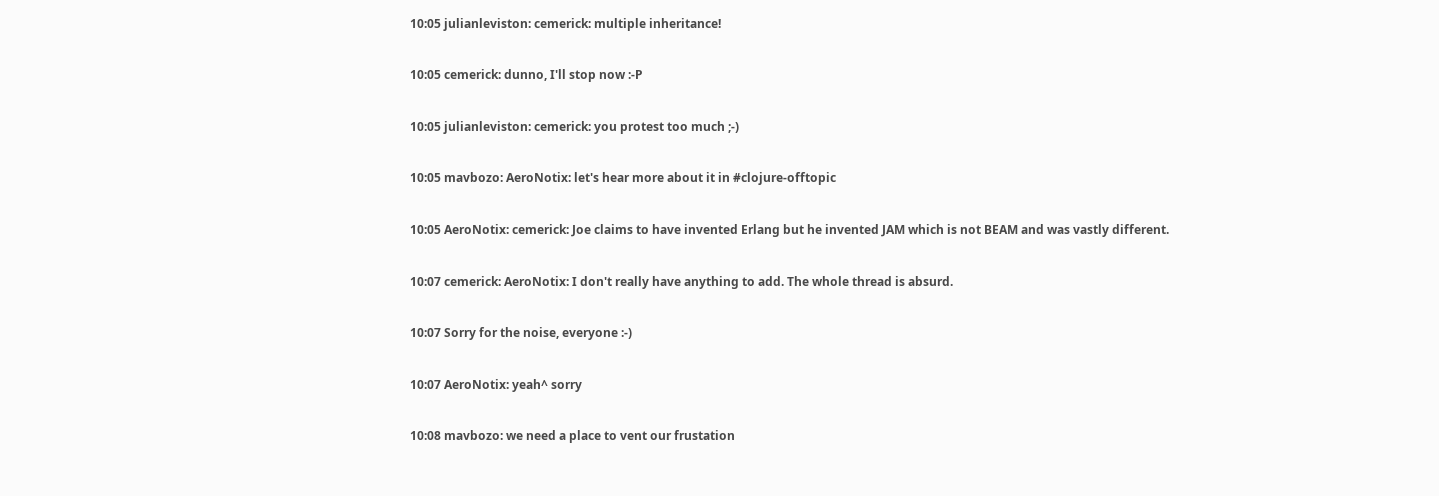10:05 julianleviston: cemerick: multiple inheritance!

10:05 cemerick: dunno, I'll stop now :-P

10:05 julianleviston: cemerick: you protest too much ;-)

10:05 mavbozo: AeroNotix: let's hear more about it in #clojure-offtopic

10:05 AeroNotix: cemerick: Joe claims to have invented Erlang but he invented JAM which is not BEAM and was vastly different.

10:07 cemerick: AeroNotix: I don't really have anything to add. The whole thread is absurd.

10:07 Sorry for the noise, everyone :-)

10:07 AeroNotix: yeah^ sorry

10:08 mavbozo: we need a place to vent our frustation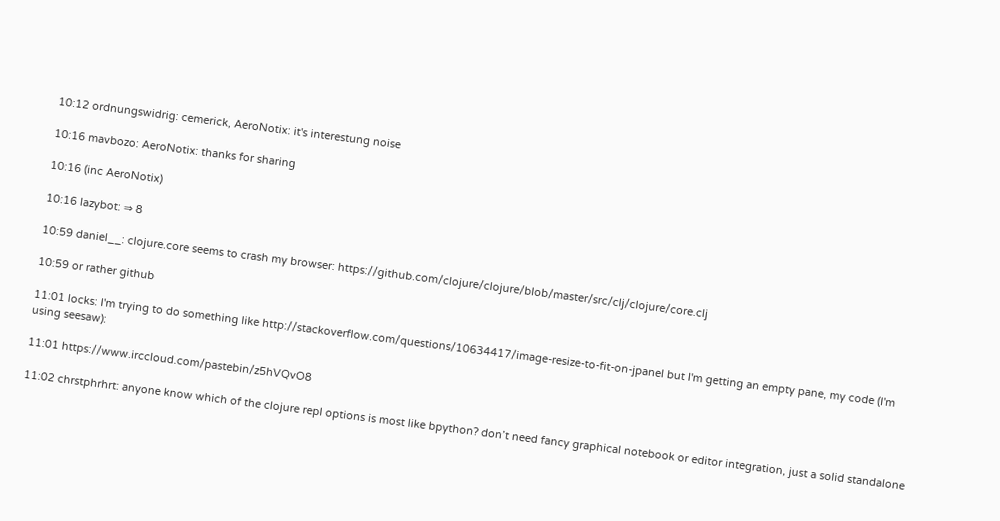10:12 ordnungswidrig: cemerick, AeroNotix: it's interestung noise

10:16 mavbozo: AeroNotix: thanks for sharing

10:16 (inc AeroNotix)

10:16 lazybot: ⇒ 8

10:59 daniel__: clojure.core seems to crash my browser: https://github.com/clojure/clojure/blob/master/src/clj/clojure/core.clj

10:59 or rather github

11:01 locks: I'm trying to do something like http://stackoverflow.com/questions/10634417/image-resize-to-fit-on-jpanel but I'm getting an empty pane, my code (I'm using seesaw):

11:01 https://www.irccloud.com/pastebin/z5hVQvO8

11:02 chrstphrhrt: anyone know which of the clojure repl options is most like bpython? don’t need fancy graphical notebook or editor integration, just a solid standalone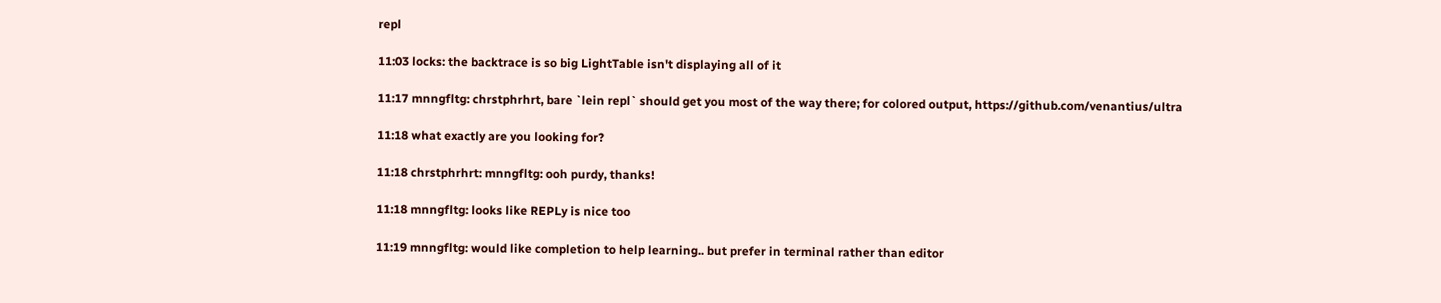repl

11:03 locks: the backtrace is so big LightTable isn't displaying all of it

11:17 mnngfltg: chrstphrhrt, bare `lein repl` should get you most of the way there; for colored output, https://github.com/venantius/ultra

11:18 what exactly are you looking for?

11:18 chrstphrhrt: mnngfltg: ooh purdy, thanks!

11:18 mnngfltg: looks like REPLy is nice too

11:19 mnngfltg: would like completion to help learning.. but prefer in terminal rather than editor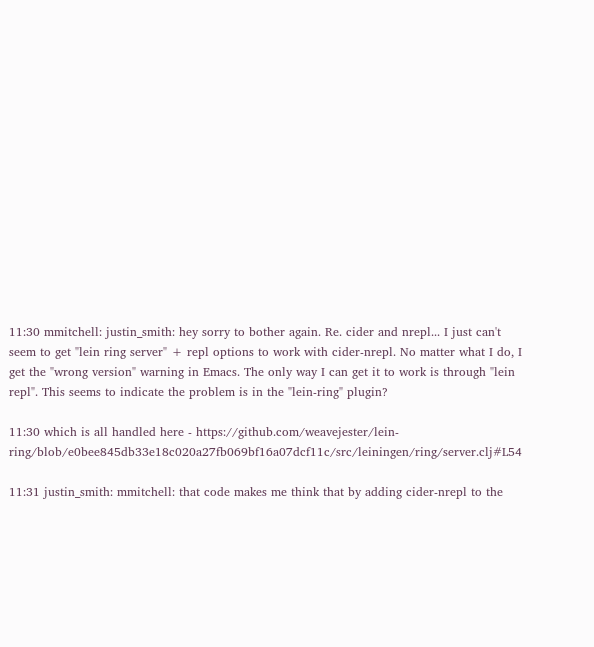11:30 mmitchell: justin_smith: hey sorry to bother again. Re. cider and nrepl... I just can't seem to get "lein ring server" + repl options to work with cider-nrepl. No matter what I do, I get the "wrong version" warning in Emacs. The only way I can get it to work is through "lein repl". This seems to indicate the problem is in the "lein-ring" plugin?

11:30 which is all handled here - https://github.com/weavejester/lein-ring/blob/e0bee845db33e18c020a27fb069bf16a07dcf11c/src/leiningen/ring/server.clj#L54

11:31 justin_smith: mmitchell: that code makes me think that by adding cider-nrepl to the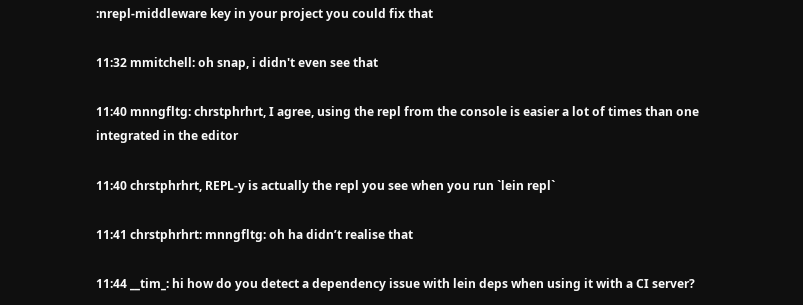:nrepl-middleware key in your project you could fix that

11:32 mmitchell: oh snap, i didn't even see that

11:40 mnngfltg: chrstphrhrt, I agree, using the repl from the console is easier a lot of times than one integrated in the editor

11:40 chrstphrhrt, REPL-y is actually the repl you see when you run `lein repl`

11:41 chrstphrhrt: mnngfltg: oh ha didn’t realise that

11:44 __tim_: hi how do you detect a dependency issue with lein deps when using it with a CI server?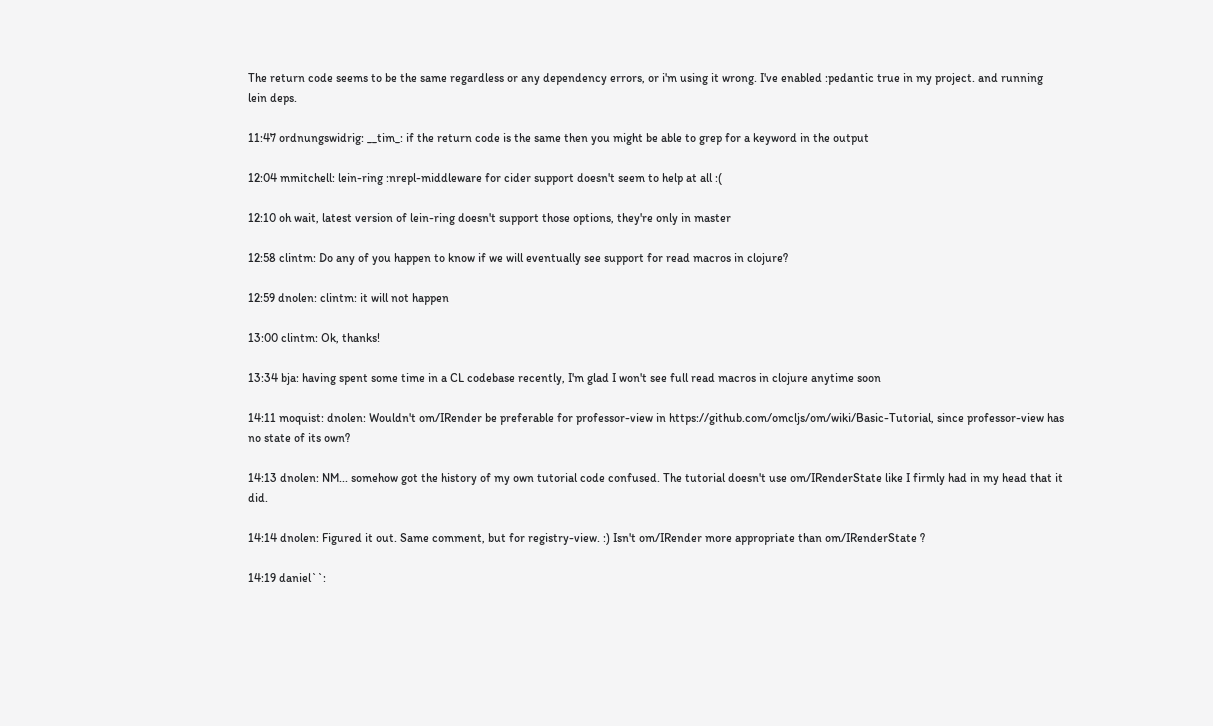The return code seems to be the same regardless or any dependency errors, or i'm using it wrong. I've enabled :pedantic true in my project. and running lein deps.

11:47 ordnungswidrig: __tim_: if the return code is the same then you might be able to grep for a keyword in the output

12:04 mmitchell: lein-ring :nrepl-middleware for cider support doesn't seem to help at all :(

12:10 oh wait, latest version of lein-ring doesn't support those options, they're only in master

12:58 clintm: Do any of you happen to know if we will eventually see support for read macros in clojure?

12:59 dnolen: clintm: it will not happen

13:00 clintm: Ok, thanks!

13:34 bja: having spent some time in a CL codebase recently, I'm glad I won't see full read macros in clojure anytime soon

14:11 moquist: dnolen: Wouldn't om/IRender be preferable for professor-view in https://github.com/omcljs/om/wiki/Basic-Tutorial, since professor-view has no state of its own?

14:13 dnolen: NM... somehow got the history of my own tutorial code confused. The tutorial doesn't use om/IRenderState like I firmly had in my head that it did.

14:14 dnolen: Figured it out. Same comment, but for registry-view. :) Isn't om/IRender more appropriate than om/IRenderState ?

14:19 daniel``: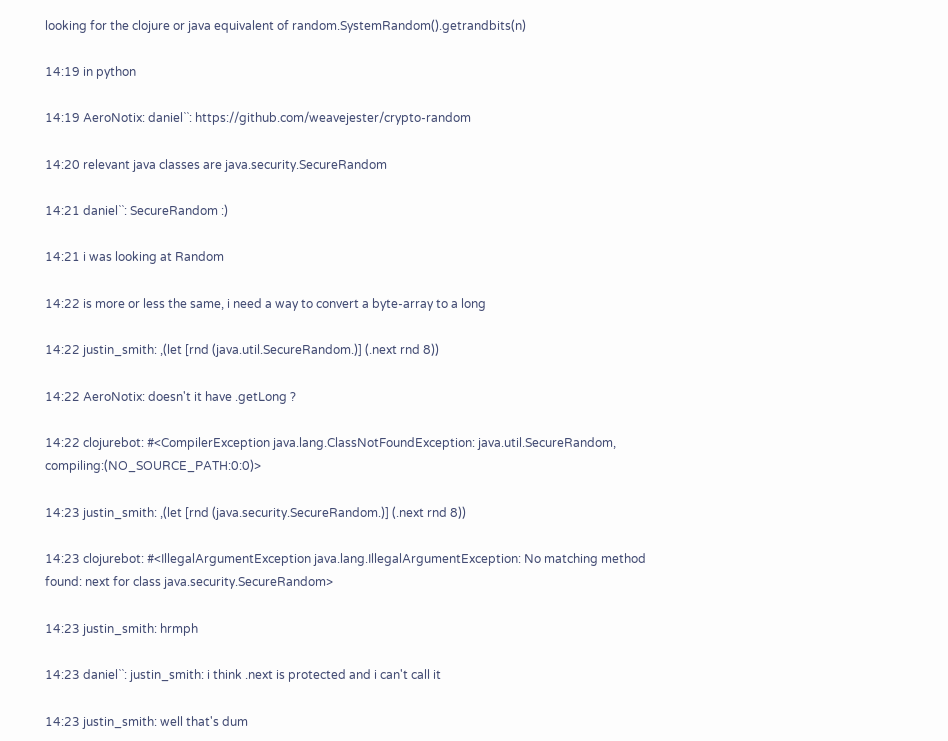looking for the clojure or java equivalent of random.SystemRandom().getrandbits(n)

14:19 in python

14:19 AeroNotix: daniel``: https://github.com/weavejester/crypto-random

14:20 relevant java classes are java.security.SecureRandom

14:21 daniel``: SecureRandom :)

14:21 i was looking at Random

14:22 is more or less the same, i need a way to convert a byte-array to a long

14:22 justin_smith: ,(let [rnd (java.util.SecureRandom.)] (.next rnd 8))

14:22 AeroNotix: doesn't it have .getLong ?

14:22 clojurebot: #<CompilerException java.lang.ClassNotFoundException: java.util.SecureRandom, compiling:(NO_SOURCE_PATH:0:0)>

14:23 justin_smith: ,(let [rnd (java.security.SecureRandom.)] (.next rnd 8))

14:23 clojurebot: #<IllegalArgumentException java.lang.IllegalArgumentException: No matching method found: next for class java.security.SecureRandom>

14:23 justin_smith: hrmph

14:23 daniel``: justin_smith: i think .next is protected and i can't call it

14:23 justin_smith: well that's dum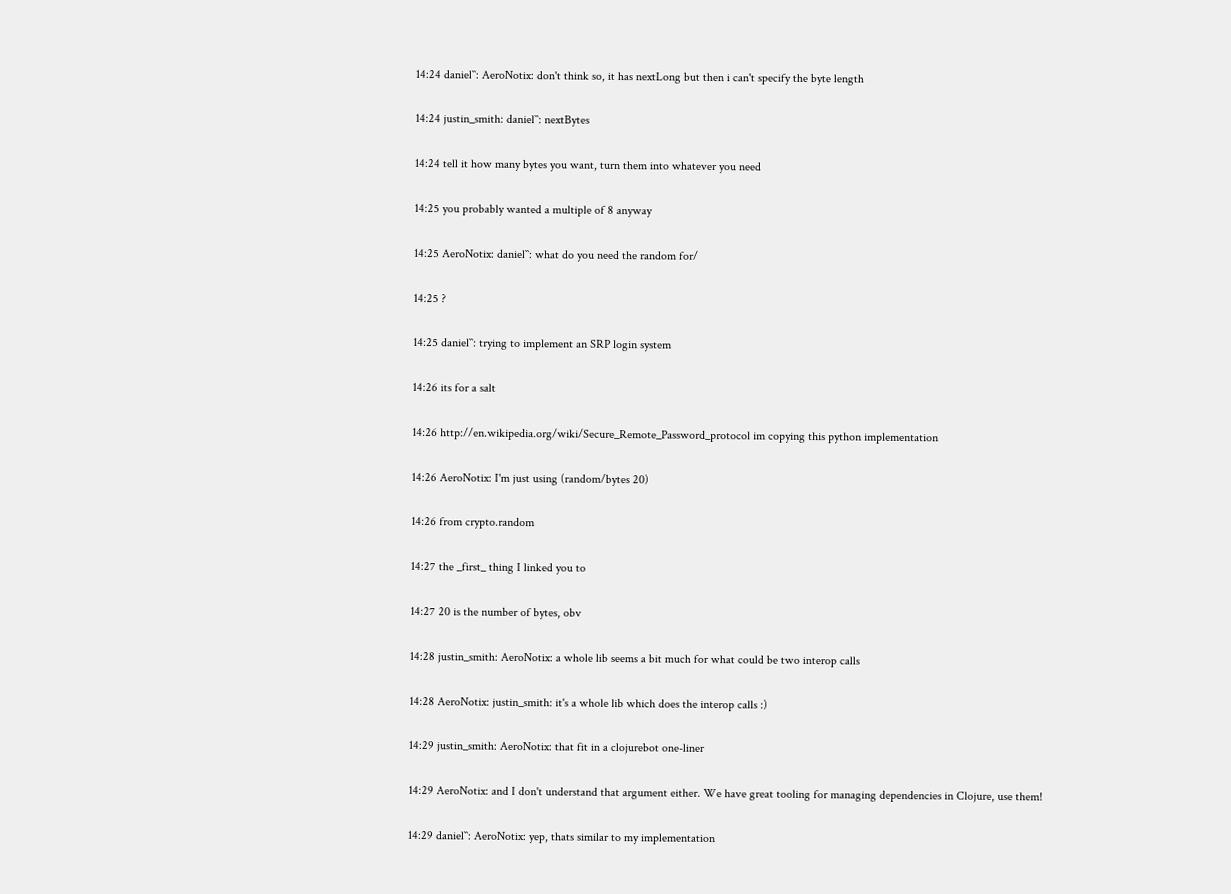14:24 daniel``: AeroNotix: don't think so, it has nextLong but then i can't specify the byte length

14:24 justin_smith: daniel``: nextBytes

14:24 tell it how many bytes you want, turn them into whatever you need

14:25 you probably wanted a multiple of 8 anyway

14:25 AeroNotix: daniel``: what do you need the random for/

14:25 ?

14:25 daniel``: trying to implement an SRP login system

14:26 its for a salt

14:26 http://en.wikipedia.org/wiki/Secure_Remote_Password_protocol im copying this python implementation

14:26 AeroNotix: I'm just using (random/bytes 20)

14:26 from crypto.random

14:27 the _first_ thing I linked you to

14:27 20 is the number of bytes, obv

14:28 justin_smith: AeroNotix: a whole lib seems a bit much for what could be two interop calls

14:28 AeroNotix: justin_smith: it's a whole lib which does the interop calls :)

14:29 justin_smith: AeroNotix: that fit in a clojurebot one-liner

14:29 AeroNotix: and I don't understand that argument either. We have great tooling for managing dependencies in Clojure, use them!

14:29 daniel``: AeroNotix: yep, thats similar to my implementation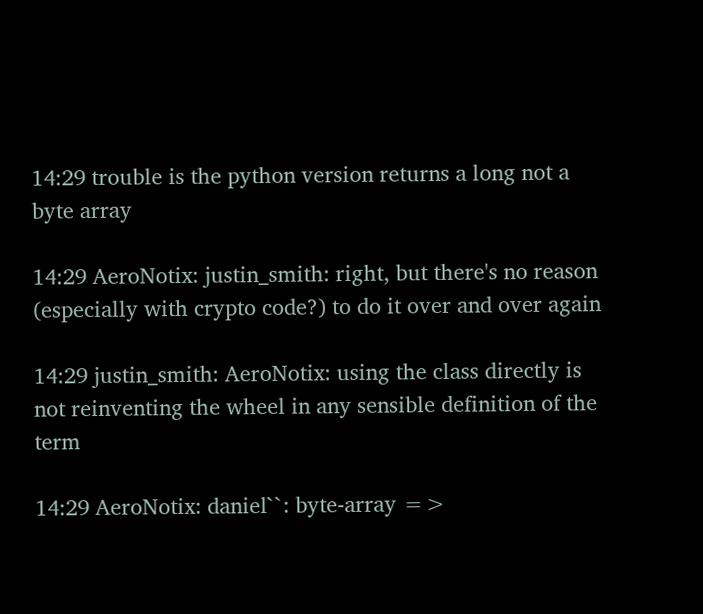14:29 trouble is the python version returns a long not a byte array

14:29 AeroNotix: justin_smith: right, but there's no reason (especially with crypto code?) to do it over and over again

14:29 justin_smith: AeroNotix: using the class directly is not reinventing the wheel in any sensible definition of the term

14:29 AeroNotix: daniel``: byte-array =>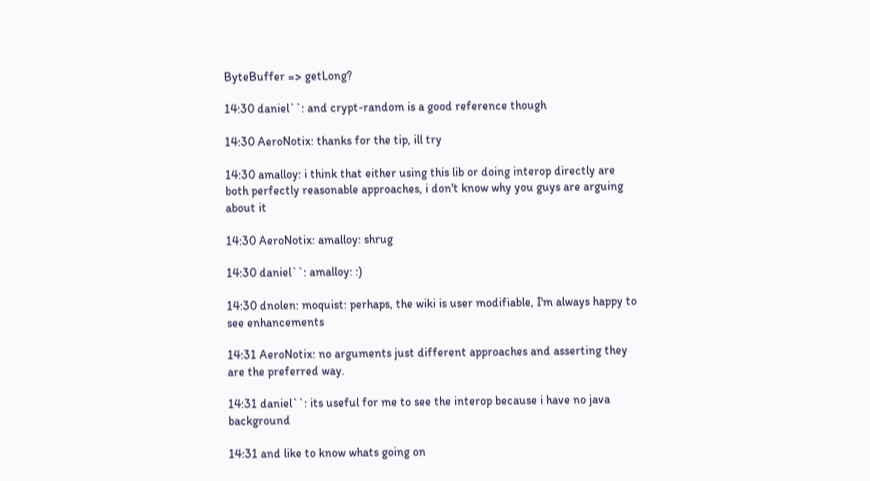ByteBuffer => getLong?

14:30 daniel``: and crypt-random is a good reference though

14:30 AeroNotix: thanks for the tip, ill try

14:30 amalloy: i think that either using this lib or doing interop directly are both perfectly reasonable approaches, i don't know why you guys are arguing about it

14:30 AeroNotix: amalloy: shrug

14:30 daniel``: amalloy: :)

14:30 dnolen: moquist: perhaps, the wiki is user modifiable, I'm always happy to see enhancements

14:31 AeroNotix: no arguments just different approaches and asserting they are the preferred way.

14:31 daniel``: its useful for me to see the interop because i have no java background

14:31 and like to know whats going on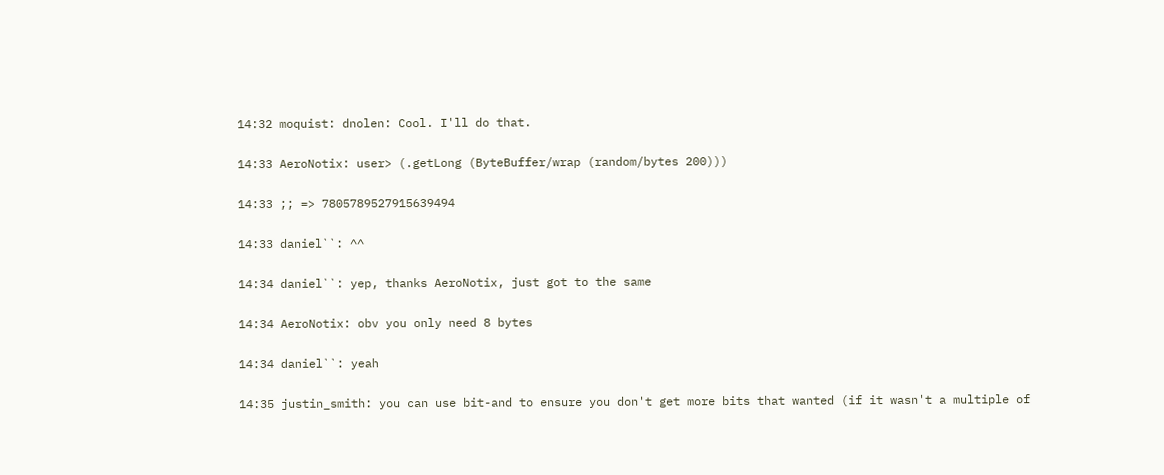14:32 moquist: dnolen: Cool. I'll do that.

14:33 AeroNotix: user> (.getLong (ByteBuffer/wrap (random/bytes 200)))

14:33 ;; => 7805789527915639494

14:33 daniel``: ^^

14:34 daniel``: yep, thanks AeroNotix, just got to the same

14:34 AeroNotix: obv you only need 8 bytes

14:34 daniel``: yeah

14:35 justin_smith: you can use bit-and to ensure you don't get more bits that wanted (if it wasn't a multiple of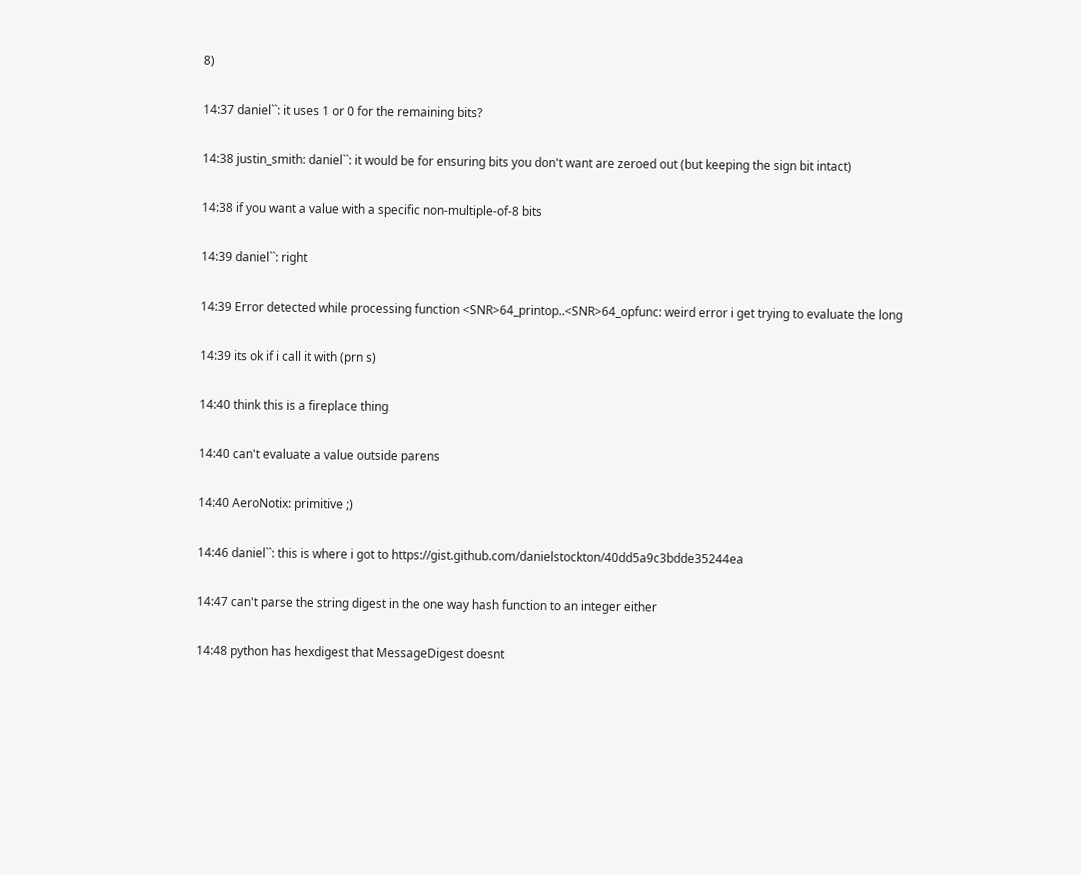8)

14:37 daniel``: it uses 1 or 0 for the remaining bits?

14:38 justin_smith: daniel``: it would be for ensuring bits you don't want are zeroed out (but keeping the sign bit intact)

14:38 if you want a value with a specific non-multiple-of-8 bits

14:39 daniel``: right

14:39 Error detected while processing function <SNR>64_printop..<SNR>64_opfunc: weird error i get trying to evaluate the long

14:39 its ok if i call it with (prn s)

14:40 think this is a fireplace thing

14:40 can't evaluate a value outside parens

14:40 AeroNotix: primitive ;)

14:46 daniel``: this is where i got to https://gist.github.com/danielstockton/40dd5a9c3bdde35244ea

14:47 can't parse the string digest in the one way hash function to an integer either

14:48 python has hexdigest that MessageDigest doesnt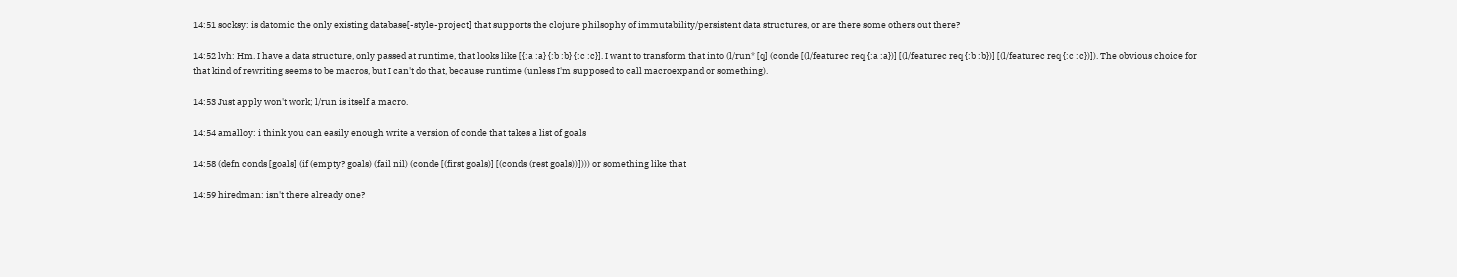14:51 socksy: is datomic the only existing database[-style-project] that supports the clojure philsophy of immutability/persistent data structures, or are there some others out there?

14:52 lvh: Hm. I have a data structure, only passed at runtime, that looks like [{:a :a} {:b :b} {:c :c}]. I want to transform that into (l/run* [q] (conde [(l/featurec req {:a :a})] [(l/featurec req {:b :b})] [(l/featurec req {:c :c})]). The obvious choice for that kind of rewriting seems to be macros, but I can't do that, because runtime (unless I'm supposed to call macroexpand or something).

14:53 Just apply won't work; l/run is itself a macro.

14:54 amalloy: i think you can easily enough write a version of conde that takes a list of goals

14:58 (defn conds [goals] (if (empty? goals) (fail nil) (conde [(first goals)] [(conds (rest goals))]))) or something like that

14:59 hiredman: isn't there already one?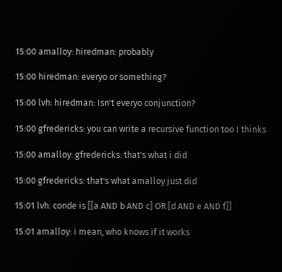15:00 amalloy: hiredman: probably

15:00 hiredman: everyo or something?

15:00 lvh: hiredman: Isn't everyo conjunction?

15:00 gfredericks: you can write a recursive function too I thinks

15:00 amalloy: gfredericks: that's what i did

15:00 gfredericks: that's what amalloy just did

15:01 lvh: conde is [[a AND b AND c] OR [d AND e AND f]]

15:01 amalloy: i mean, who knows if it works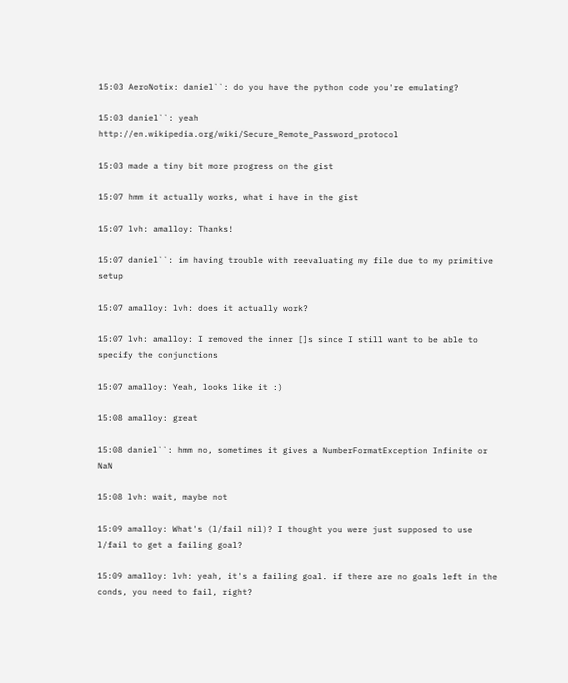15:03 AeroNotix: daniel``: do you have the python code you're emulating?

15:03 daniel``: yeah http://en.wikipedia.org/wiki/Secure_Remote_Password_protocol

15:03 made a tiny bit more progress on the gist

15:07 hmm it actually works, what i have in the gist

15:07 lvh: amalloy: Thanks!

15:07 daniel``: im having trouble with reevaluating my file due to my primitive setup

15:07 amalloy: lvh: does it actually work?

15:07 lvh: amalloy: I removed the inner []s since I still want to be able to specify the conjunctions

15:07 amalloy: Yeah, looks like it :)

15:08 amalloy: great

15:08 daniel``: hmm no, sometimes it gives a NumberFormatException Infinite or NaN

15:08 lvh: wait, maybe not

15:09 amalloy: What's (l/fail nil)? I thought you were just supposed to use l/fail to get a failing goal?

15:09 amalloy: lvh: yeah, it's a failing goal. if there are no goals left in the conds, you need to fail, right?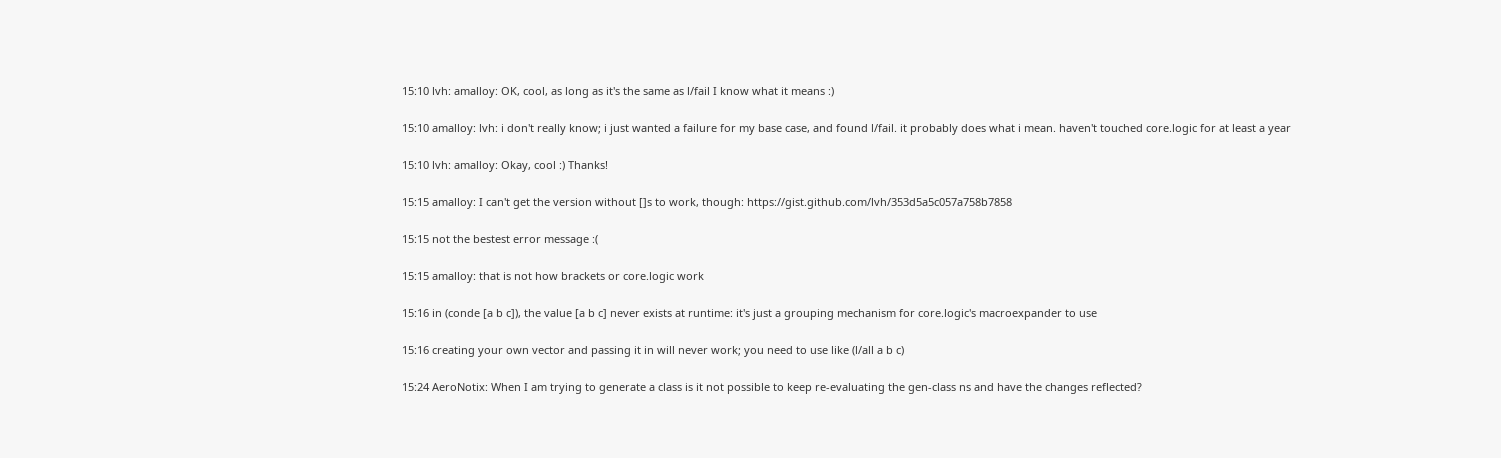15:10 lvh: amalloy: OK, cool, as long as it's the same as l/fail I know what it means :)

15:10 amalloy: lvh: i don't really know; i just wanted a failure for my base case, and found l/fail. it probably does what i mean. haven't touched core.logic for at least a year

15:10 lvh: amalloy: Okay, cool :) Thanks!

15:15 amalloy: I can't get the version without []s to work, though: https://gist.github.com/lvh/353d5a5c057a758b7858

15:15 not the bestest error message :(

15:15 amalloy: that is not how brackets or core.logic work

15:16 in (conde [a b c]), the value [a b c] never exists at runtime: it's just a grouping mechanism for core.logic's macroexpander to use

15:16 creating your own vector and passing it in will never work; you need to use like (l/all a b c)

15:24 AeroNotix: When I am trying to generate a class is it not possible to keep re-evaluating the gen-class ns and have the changes reflected?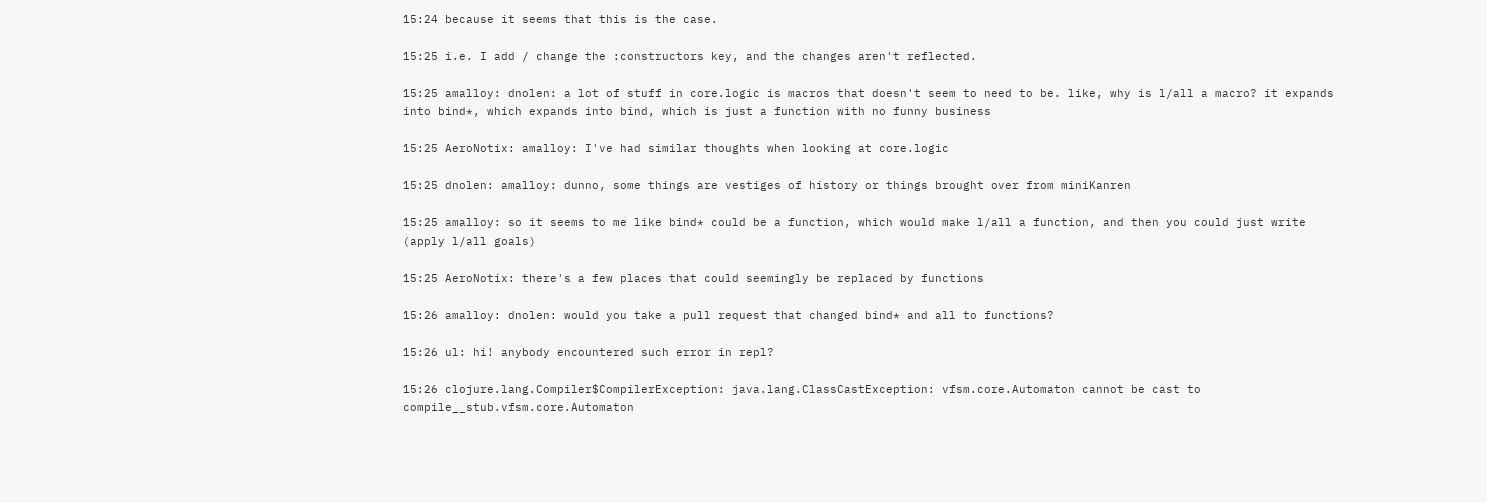15:24 because it seems that this is the case.

15:25 i.e. I add / change the :constructors key, and the changes aren't reflected.

15:25 amalloy: dnolen: a lot of stuff in core.logic is macros that doesn't seem to need to be. like, why is l/all a macro? it expands into bind*, which expands into bind, which is just a function with no funny business

15:25 AeroNotix: amalloy: I've had similar thoughts when looking at core.logic

15:25 dnolen: amalloy: dunno, some things are vestiges of history or things brought over from miniKanren

15:25 amalloy: so it seems to me like bind* could be a function, which would make l/all a function, and then you could just write (apply l/all goals)

15:25 AeroNotix: there's a few places that could seemingly be replaced by functions

15:26 amalloy: dnolen: would you take a pull request that changed bind* and all to functions?

15:26 ul: hi! anybody encountered such error in repl?

15:26 clojure.lang.Compiler$CompilerException: java.lang.ClassCastException: vfsm.core.Automaton cannot be cast to compile__stub.vfsm.core.Automaton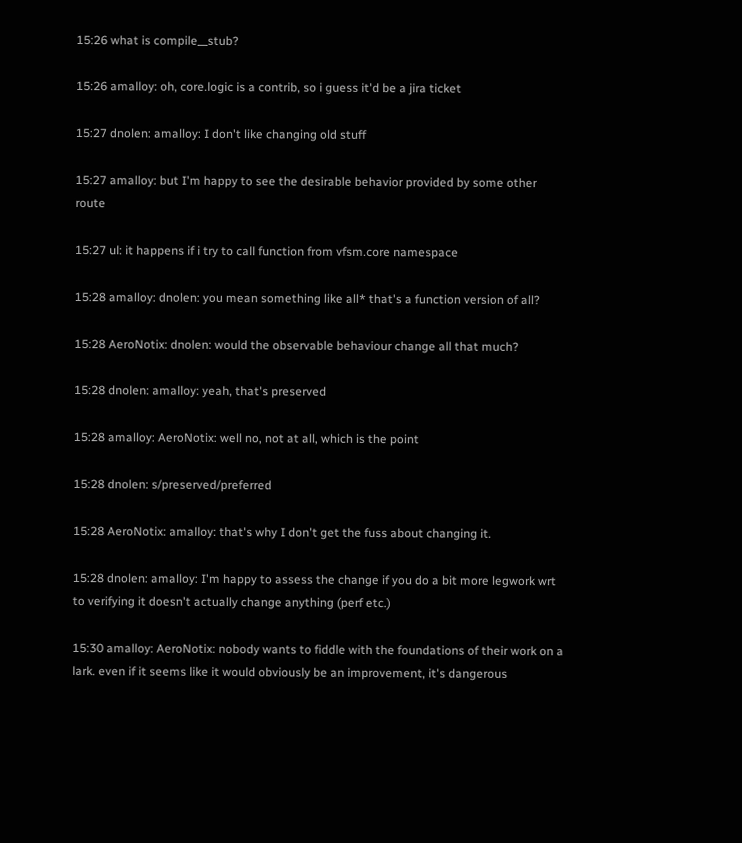15:26 what is compile__stub?

15:26 amalloy: oh, core.logic is a contrib, so i guess it'd be a jira ticket

15:27 dnolen: amalloy: I don't like changing old stuff

15:27 amalloy: but I'm happy to see the desirable behavior provided by some other route

15:27 ul: it happens if i try to call function from vfsm.core namespace

15:28 amalloy: dnolen: you mean something like all* that's a function version of all?

15:28 AeroNotix: dnolen: would the observable behaviour change all that much?

15:28 dnolen: amalloy: yeah, that's preserved

15:28 amalloy: AeroNotix: well no, not at all, which is the point

15:28 dnolen: s/preserved/preferred

15:28 AeroNotix: amalloy: that's why I don't get the fuss about changing it.

15:28 dnolen: amalloy: I'm happy to assess the change if you do a bit more legwork wrt to verifying it doesn't actually change anything (perf etc.)

15:30 amalloy: AeroNotix: nobody wants to fiddle with the foundations of their work on a lark. even if it seems like it would obviously be an improvement, it's dangerous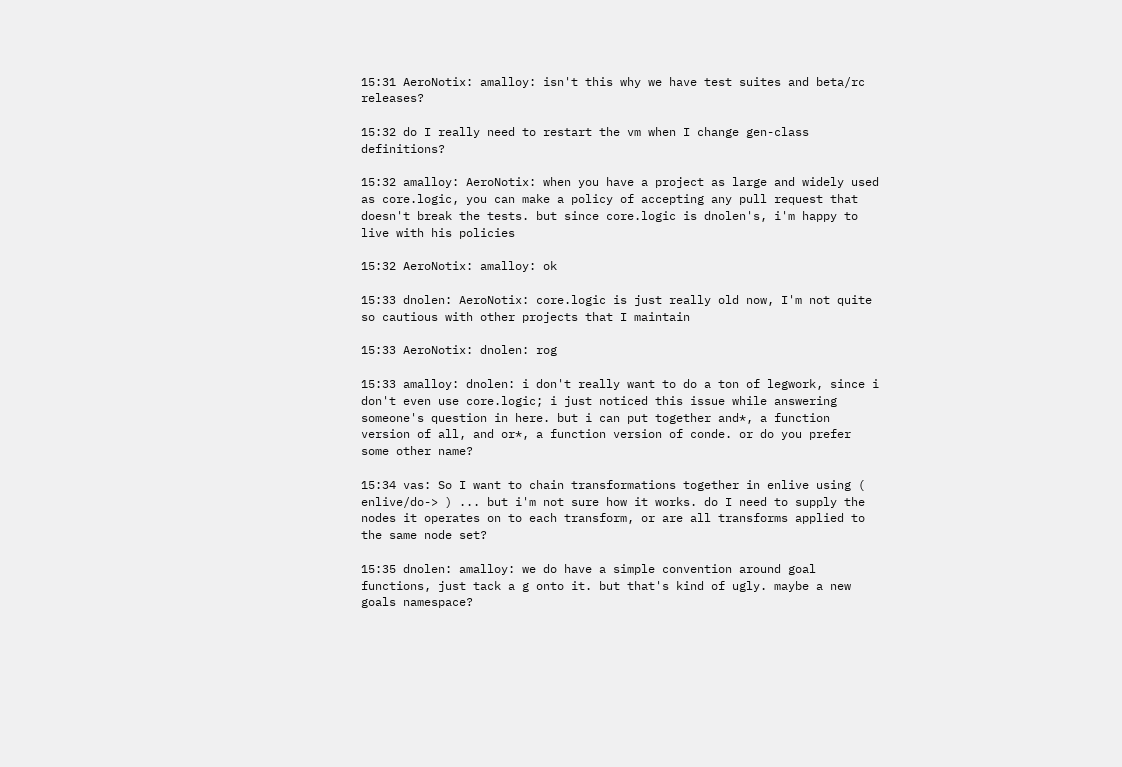15:31 AeroNotix: amalloy: isn't this why we have test suites and beta/rc releases?

15:32 do I really need to restart the vm when I change gen-class definitions?

15:32 amalloy: AeroNotix: when you have a project as large and widely used as core.logic, you can make a policy of accepting any pull request that doesn't break the tests. but since core.logic is dnolen's, i'm happy to live with his policies

15:32 AeroNotix: amalloy: ok

15:33 dnolen: AeroNotix: core.logic is just really old now, I'm not quite so cautious with other projects that I maintain

15:33 AeroNotix: dnolen: rog

15:33 amalloy: dnolen: i don't really want to do a ton of legwork, since i don't even use core.logic; i just noticed this issue while answering someone's question in here. but i can put together and*, a function version of all, and or*, a function version of conde. or do you prefer some other name?

15:34 vas: So I want to chain transformations together in enlive using ( enlive/do-> ) ... but i'm not sure how it works. do I need to supply the nodes it operates on to each transform, or are all transforms applied to the same node set?

15:35 dnolen: amalloy: we do have a simple convention around goal functions, just tack a g onto it. but that's kind of ugly. maybe a new goals namespace?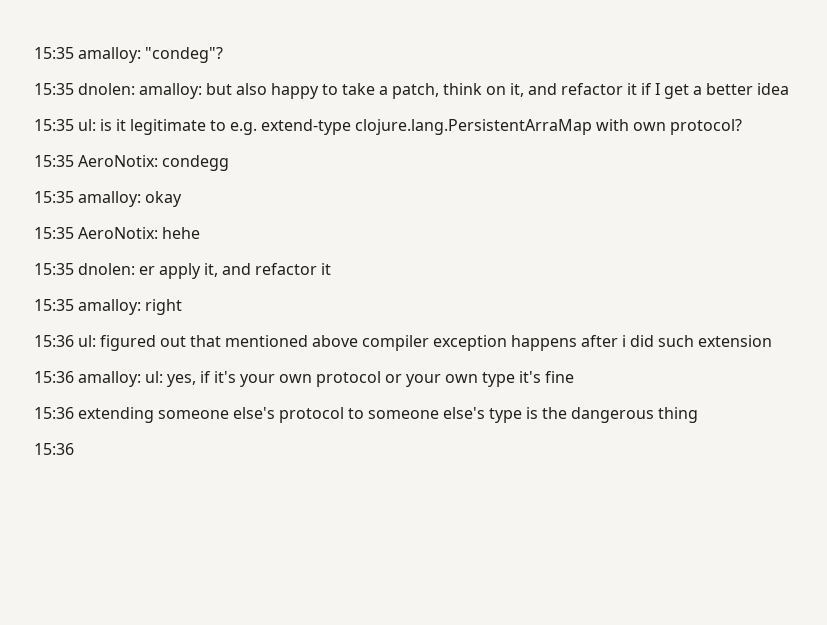15:35 amalloy: "condeg"?

15:35 dnolen: amalloy: but also happy to take a patch, think on it, and refactor it if I get a better idea

15:35 ul: is it legitimate to e.g. extend-type clojure.lang.PersistentArraMap with own protocol?

15:35 AeroNotix: condegg

15:35 amalloy: okay

15:35 AeroNotix: hehe

15:35 dnolen: er apply it, and refactor it

15:35 amalloy: right

15:36 ul: figured out that mentioned above compiler exception happens after i did such extension

15:36 amalloy: ul: yes, if it's your own protocol or your own type it's fine

15:36 extending someone else's protocol to someone else's type is the dangerous thing

15:36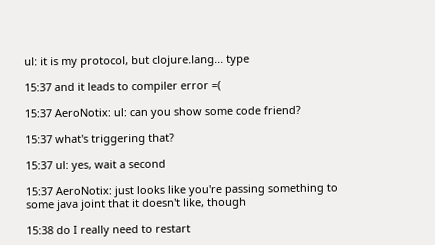ul: it is my protocol, but clojure.lang... type

15:37 and it leads to compiler error =(

15:37 AeroNotix: ul: can you show some code friend?

15:37 what's triggering that?

15:37 ul: yes, wait a second

15:37 AeroNotix: just looks like you're passing something to some java joint that it doesn't like, though

15:38 do I really need to restart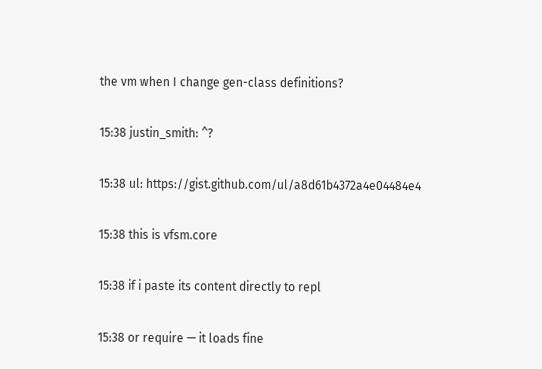the vm when I change gen-class definitions?

15:38 justin_smith: ^?

15:38 ul: https://gist.github.com/ul/a8d61b4372a4e04484e4

15:38 this is vfsm.core

15:38 if i paste its content directly to repl

15:38 or require — it loads fine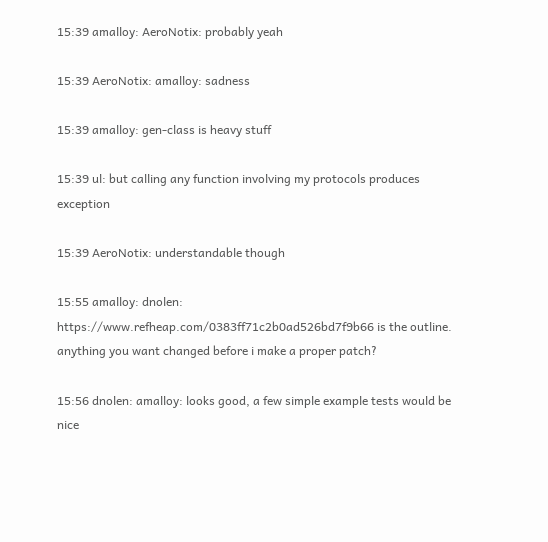15:39 amalloy: AeroNotix: probably yeah

15:39 AeroNotix: amalloy: sadness

15:39 amalloy: gen-class is heavy stuff

15:39 ul: but calling any function involving my protocols produces exception

15:39 AeroNotix: understandable though

15:55 amalloy: dnolen: https://www.refheap.com/0383ff71c2b0ad526bd7f9b66 is the outline. anything you want changed before i make a proper patch?

15:56 dnolen: amalloy: looks good, a few simple example tests would be nice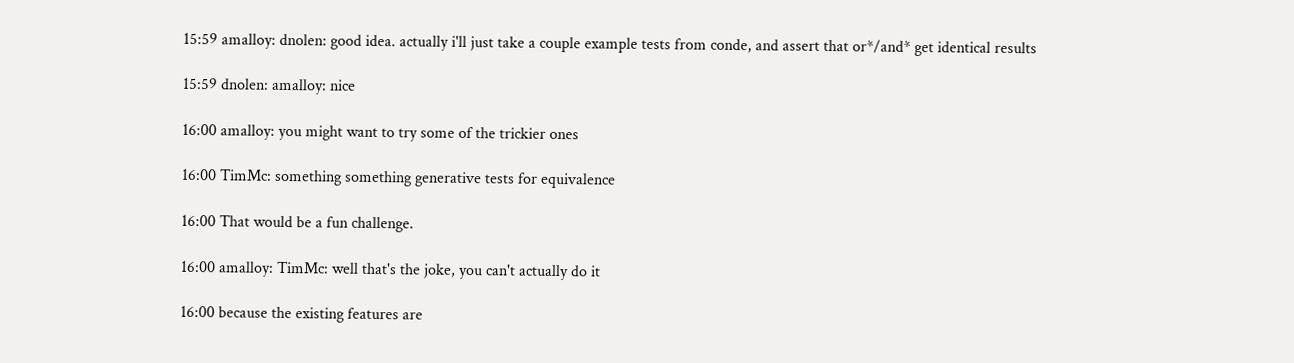15:59 amalloy: dnolen: good idea. actually i'll just take a couple example tests from conde, and assert that or*/and* get identical results

15:59 dnolen: amalloy: nice

16:00 amalloy: you might want to try some of the trickier ones

16:00 TimMc: something something generative tests for equivalence

16:00 That would be a fun challenge.

16:00 amalloy: TimMc: well that's the joke, you can't actually do it

16:00 because the existing features are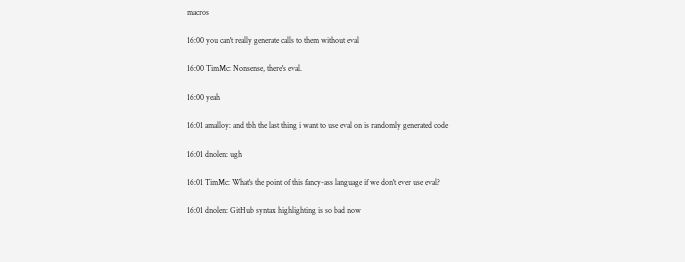macros

16:00 you can't really generate calls to them without eval

16:00 TimMc: Nonsense, there's eval.

16:00 yeah

16:01 amalloy: and tbh the last thing i want to use eval on is randomly generated code

16:01 dnolen: ugh

16:01 TimMc: What's the point of this fancy-ass language if we don't ever use eval?

16:01 dnolen: GitHub syntax highlighting is so bad now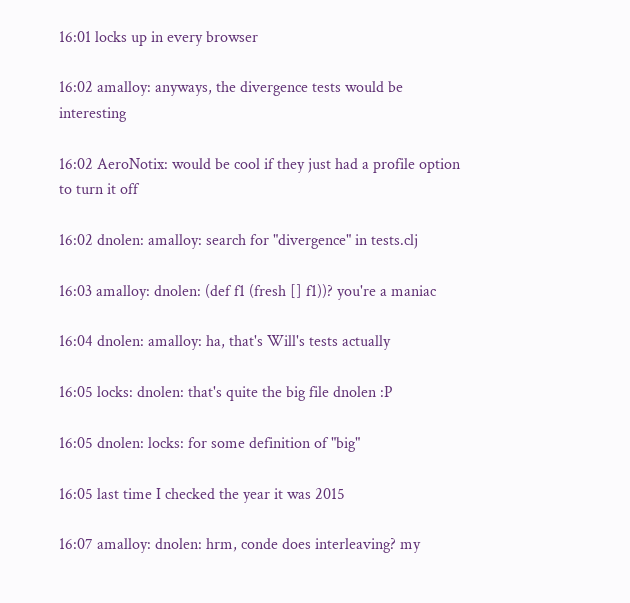16:01 locks up in every browser

16:02 amalloy: anyways, the divergence tests would be interesting

16:02 AeroNotix: would be cool if they just had a profile option to turn it off

16:02 dnolen: amalloy: search for "divergence" in tests.clj

16:03 amalloy: dnolen: (def f1 (fresh [] f1))? you're a maniac

16:04 dnolen: amalloy: ha, that's Will's tests actually

16:05 locks: dnolen: that's quite the big file dnolen :P

16:05 dnolen: locks: for some definition of "big"

16:05 last time I checked the year it was 2015

16:07 amalloy: dnolen: hrm, conde does interleaving? my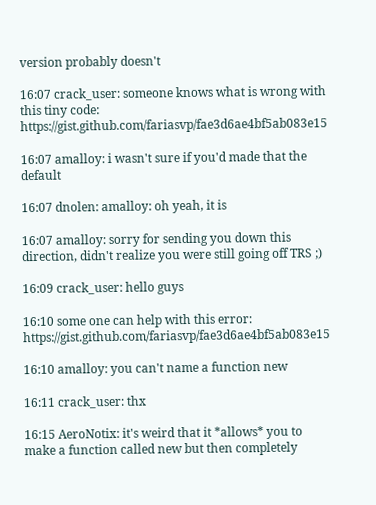version probably doesn't

16:07 crack_user: someone knows what is wrong with this tiny code: https://gist.github.com/fariasvp/fae3d6ae4bf5ab083e15

16:07 amalloy: i wasn't sure if you'd made that the default

16:07 dnolen: amalloy: oh yeah, it is

16:07 amalloy: sorry for sending you down this direction, didn't realize you were still going off TRS ;)

16:09 crack_user: hello guys

16:10 some one can help with this error: https://gist.github.com/fariasvp/fae3d6ae4bf5ab083e15

16:10 amalloy: you can't name a function new

16:11 crack_user: thx

16:15 AeroNotix: it's weird that it *allows* you to make a function called new but then completely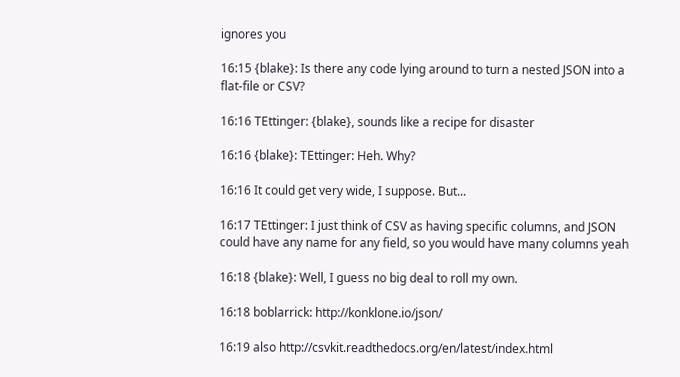ignores you

16:15 {blake}: Is there any code lying around to turn a nested JSON into a flat-file or CSV?

16:16 TEttinger: {blake}, sounds like a recipe for disaster

16:16 {blake}: TEttinger: Heh. Why?

16:16 It could get very wide, I suppose. But...

16:17 TEttinger: I just think of CSV as having specific columns, and JSON could have any name for any field, so you would have many columns yeah

16:18 {blake}: Well, I guess no big deal to roll my own.

16:18 boblarrick: http://konklone.io/json/

16:19 also http://csvkit.readthedocs.org/en/latest/index.html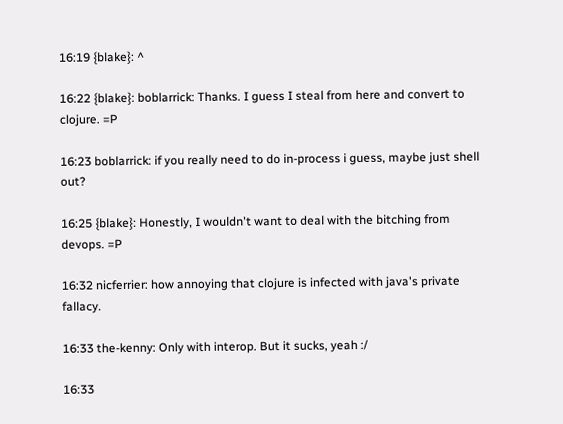16:19 {blake}: ^

16:22 {blake}: boblarrick: Thanks. I guess I steal from here and convert to clojure. =P

16:23 boblarrick: if you really need to do in-process i guess, maybe just shell out?

16:25 {blake}: Honestly, I wouldn't want to deal with the bitching from devops. =P

16:32 nicferrier: how annoying that clojure is infected with java's private fallacy.

16:33 the-kenny: Only with interop. But it sucks, yeah :/

16:33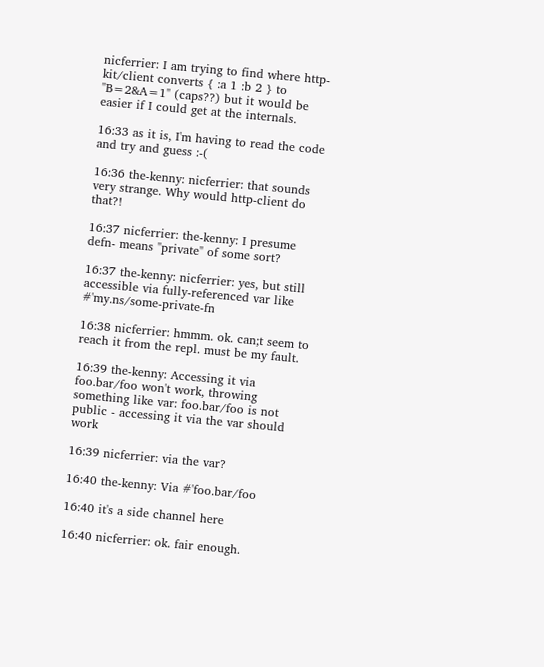nicferrier: I am trying to find where http-kit/client converts { :a 1 :b 2 } to "B=2&A=1" (caps??) but it would be easier if I could get at the internals.

16:33 as it is, I'm having to read the code and try and guess :-(

16:36 the-kenny: nicferrier: that sounds very strange. Why would http-client do that?!

16:37 nicferrier: the-kenny: I presume defn- means "private" of some sort?

16:37 the-kenny: nicferrier: yes, but still accessible via fully-referenced var like #'my.ns/some-private-fn

16:38 nicferrier: hmmm. ok. can;t seem to reach it from the repl. must be my fault.

16:39 the-kenny: Accessing it via foo.bar/foo won't work, throwing something like var: foo.bar/foo is not public - accessing it via the var should work

16:39 nicferrier: via the var?

16:40 the-kenny: Via #'foo.bar/foo

16:40 it's a side channel here

16:40 nicferrier: ok. fair enough.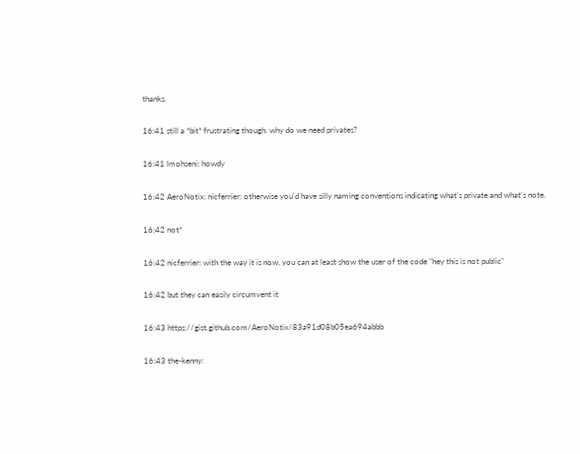thanks.

16:41 still a *bit* frustrating though. why do we need privates?

16:41 lmohseni: howdy

16:42 AeroNotix: nicferrier: otherwise you'd have silly naming conventions indicating what's private and what's note.

16:42 not*

16:42 nicferrier: with the way it is now, you can at least show the user of the code "hey this is not public"

16:42 but they can easily circumvent it

16:43 https://gist.github.com/AeroNotix/83a91d08b05ea694abbb

16:43 the-kenny: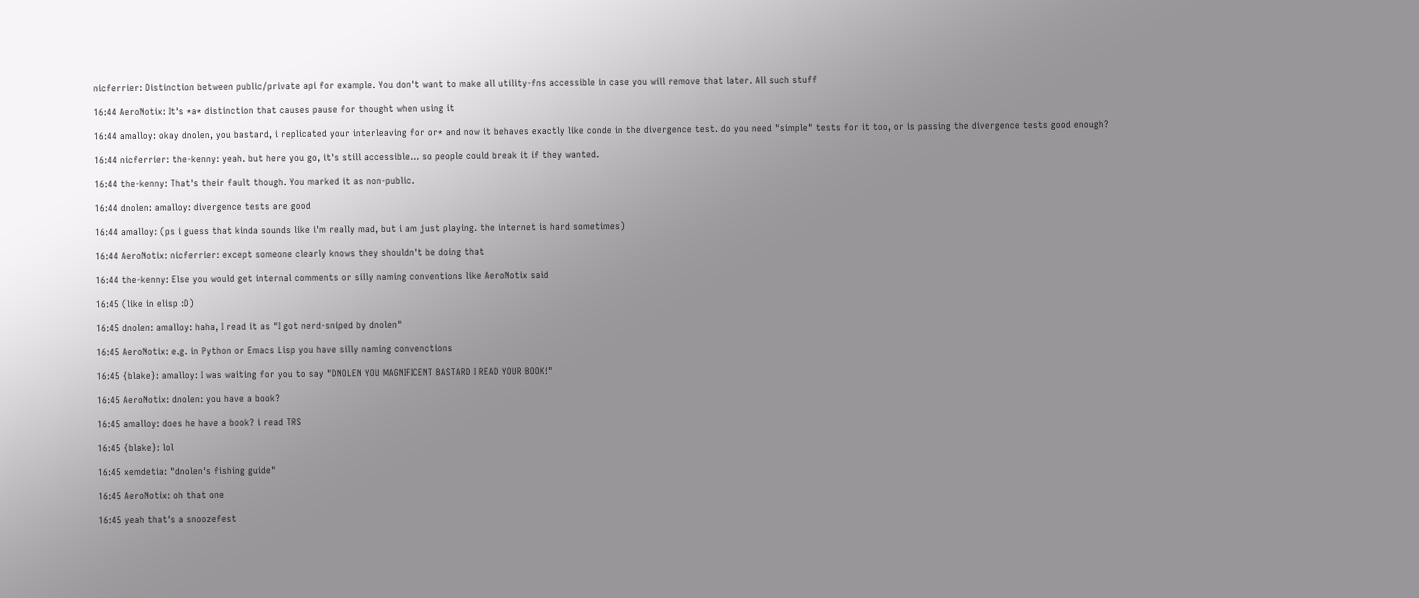nicferrier: Distinction between public/private api for example. You don't want to make all utility-fns accessible in case you will remove that later. All such stuff

16:44 AeroNotix: It's *a* distinction that causes pause for thought when using it

16:44 amalloy: okay dnolen, you bastard, i replicated your interleaving for or* and now it behaves exactly like conde in the divergence test. do you need "simple" tests for it too, or is passing the divergence tests good enough?

16:44 nicferrier: the-kenny: yeah. but here you go, it's still accessible... so people could break it if they wanted.

16:44 the-kenny: That's their fault though. You marked it as non-public.

16:44 dnolen: amalloy: divergence tests are good

16:44 amalloy: (ps i guess that kinda sounds like i'm really mad, but i am just playing. the internet is hard sometimes)

16:44 AeroNotix: nicferrier: except someone clearly knows they shouldn't be doing that

16:44 the-kenny: Else you would get internal comments or silly naming conventions like AeroNotix said

16:45 (like in elisp :D)

16:45 dnolen: amalloy: haha, I read it as "I got nerd-sniped by dnolen"

16:45 AeroNotix: e.g. in Python or Emacs Lisp you have silly naming convenctions

16:45 {blake}: amalloy: I was waiting for you to say "DNOLEN YOU MAGNIFICENT BASTARD I READ YOUR BOOK!"

16:45 AeroNotix: dnolen: you have a book?

16:45 amalloy: does he have a book? i read TRS

16:45 {blake}: lol

16:45 xemdetia: "dnolen's fishing guide"

16:45 AeroNotix: oh that one

16:45 yeah that's a snoozefest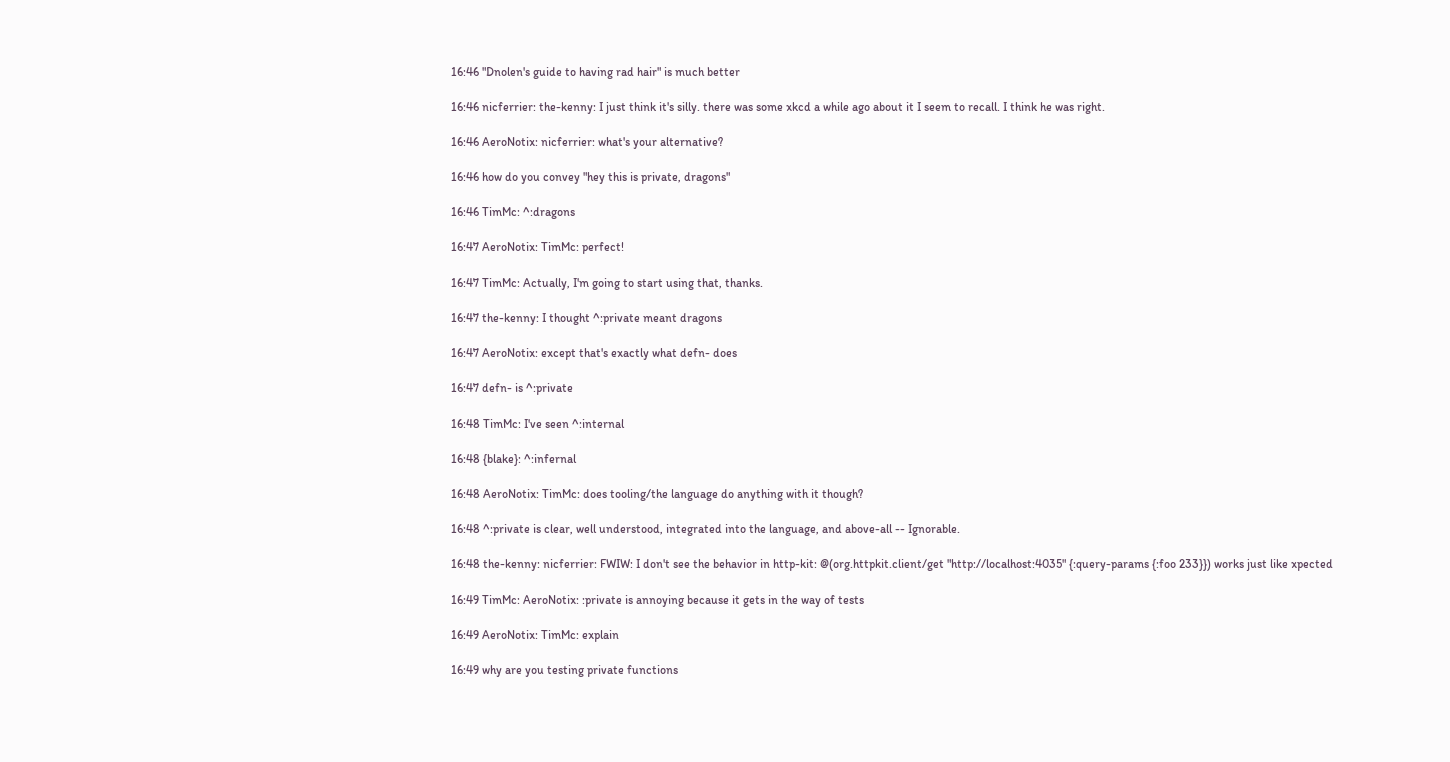16:46 "Dnolen's guide to having rad hair" is much better

16:46 nicferrier: the-kenny: I just think it's silly. there was some xkcd a while ago about it I seem to recall. I think he was right.

16:46 AeroNotix: nicferrier: what's your alternative?

16:46 how do you convey "hey this is private, dragons"

16:46 TimMc: ^:dragons

16:47 AeroNotix: TimMc: perfect!

16:47 TimMc: Actually, I'm going to start using that, thanks.

16:47 the-kenny: I thought ^:private meant dragons

16:47 AeroNotix: except that's exactly what defn- does

16:47 defn- is ^:private

16:48 TimMc: I've seen ^:internal

16:48 {blake}: ^:infernal

16:48 AeroNotix: TimMc: does tooling/the language do anything with it though?

16:48 ^:private is clear, well understood, integrated into the language, and above-all -- Ignorable.

16:48 the-kenny: nicferrier: FWIW: I don't see the behavior in http-kit: @(org.httpkit.client/get "http://localhost:4035" {:query-params {:foo 233}}) works just like xpected

16:49 TimMc: AeroNotix: :private is annoying because it gets in the way of tests

16:49 AeroNotix: TimMc: explain

16:49 why are you testing private functions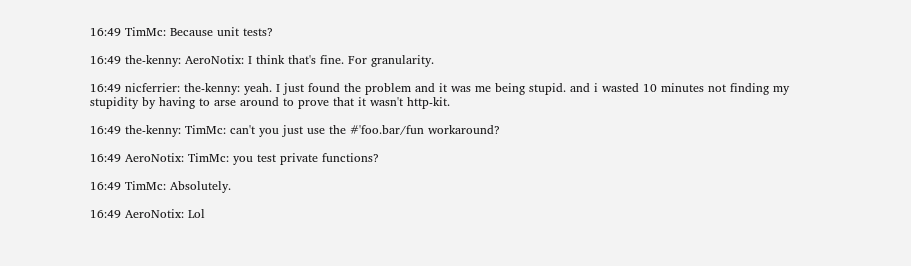16:49 TimMc: Because unit tests?

16:49 the-kenny: AeroNotix: I think that's fine. For granularity.

16:49 nicferrier: the-kenny: yeah. I just found the problem and it was me being stupid. and i wasted 10 minutes not finding my stupidity by having to arse around to prove that it wasn't http-kit.

16:49 the-kenny: TimMc: can't you just use the #'foo.bar/fun workaround?

16:49 AeroNotix: TimMc: you test private functions?

16:49 TimMc: Absolutely.

16:49 AeroNotix: Lol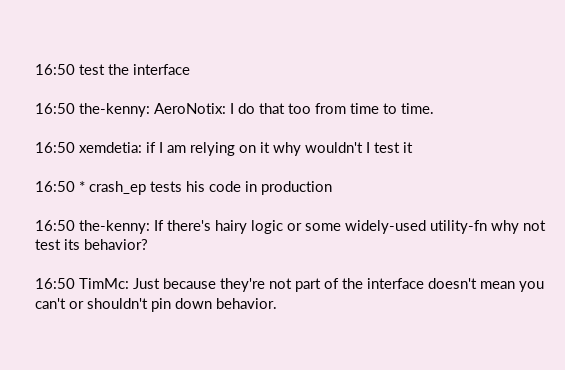16:50 test the interface

16:50 the-kenny: AeroNotix: I do that too from time to time.

16:50 xemdetia: if I am relying on it why wouldn't I test it

16:50 * crash_ep tests his code in production

16:50 the-kenny: If there's hairy logic or some widely-used utility-fn why not test its behavior?

16:50 TimMc: Just because they're not part of the interface doesn't mean you can't or shouldn't pin down behavior.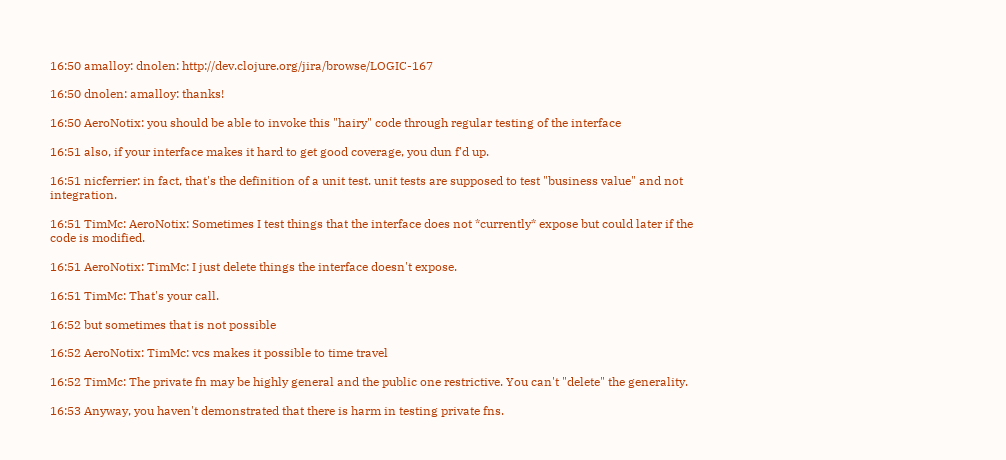16:50 amalloy: dnolen: http://dev.clojure.org/jira/browse/LOGIC-167

16:50 dnolen: amalloy: thanks!

16:50 AeroNotix: you should be able to invoke this "hairy" code through regular testing of the interface

16:51 also, if your interface makes it hard to get good coverage, you dun f'd up.

16:51 nicferrier: in fact, that's the definition of a unit test. unit tests are supposed to test "business value" and not integration.

16:51 TimMc: AeroNotix: Sometimes I test things that the interface does not *currently* expose but could later if the code is modified.

16:51 AeroNotix: TimMc: I just delete things the interface doesn't expose.

16:51 TimMc: That's your call.

16:52 but sometimes that is not possible

16:52 AeroNotix: TimMc: vcs makes it possible to time travel

16:52 TimMc: The private fn may be highly general and the public one restrictive. You can't "delete" the generality.

16:53 Anyway, you haven't demonstrated that there is harm in testing private fns.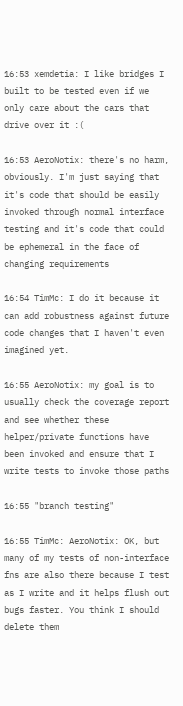16:53 xemdetia: I like bridges I built to be tested even if we only care about the cars that drive over it :(

16:53 AeroNotix: there's no harm, obviously. I'm just saying that it's code that should be easily invoked through normal interface testing and it's code that could be ephemeral in the face of changing requirements

16:54 TimMc: I do it because it can add robustness against future code changes that I haven't even imagined yet.

16:55 AeroNotix: my goal is to usually check the coverage report and see whether these helper/private functions have been invoked and ensure that I write tests to invoke those paths

16:55 "branch testing"

16:55 TimMc: AeroNotix: OK, but many of my tests of non-interface fns are also there because I test as I write and it helps flush out bugs faster. You think I should delete them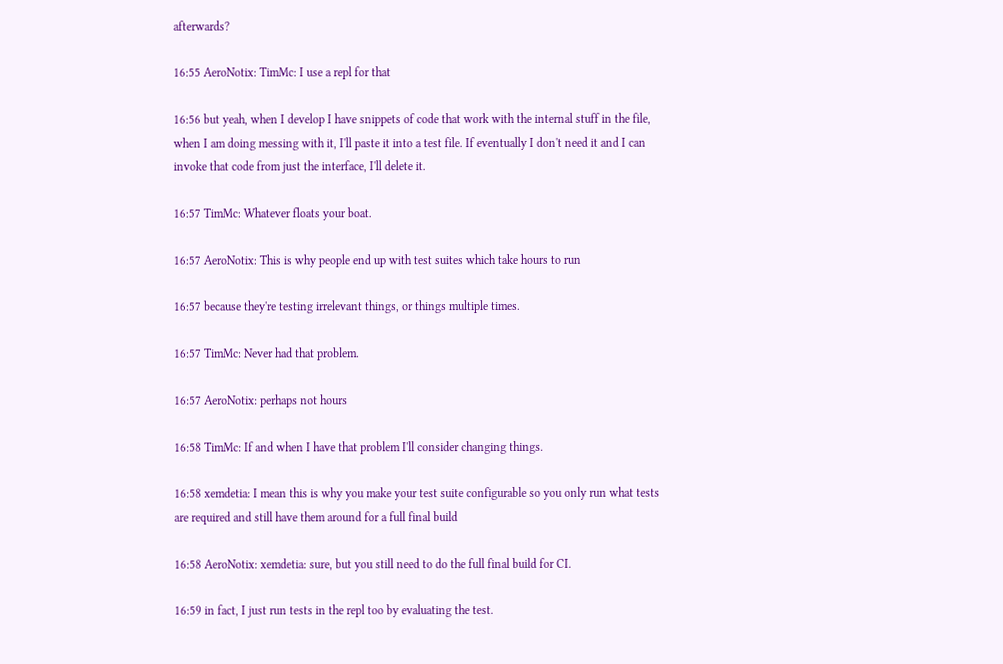afterwards?

16:55 AeroNotix: TimMc: I use a repl for that

16:56 but yeah, when I develop I have snippets of code that work with the internal stuff in the file, when I am doing messing with it, I'll paste it into a test file. If eventually I don't need it and I can invoke that code from just the interface, I'll delete it.

16:57 TimMc: Whatever floats your boat.

16:57 AeroNotix: This is why people end up with test suites which take hours to run

16:57 because they're testing irrelevant things, or things multiple times.

16:57 TimMc: Never had that problem.

16:57 AeroNotix: perhaps not hours

16:58 TimMc: If and when I have that problem I'll consider changing things.

16:58 xemdetia: I mean this is why you make your test suite configurable so you only run what tests are required and still have them around for a full final build

16:58 AeroNotix: xemdetia: sure, but you still need to do the full final build for CI.

16:59 in fact, I just run tests in the repl too by evaluating the test.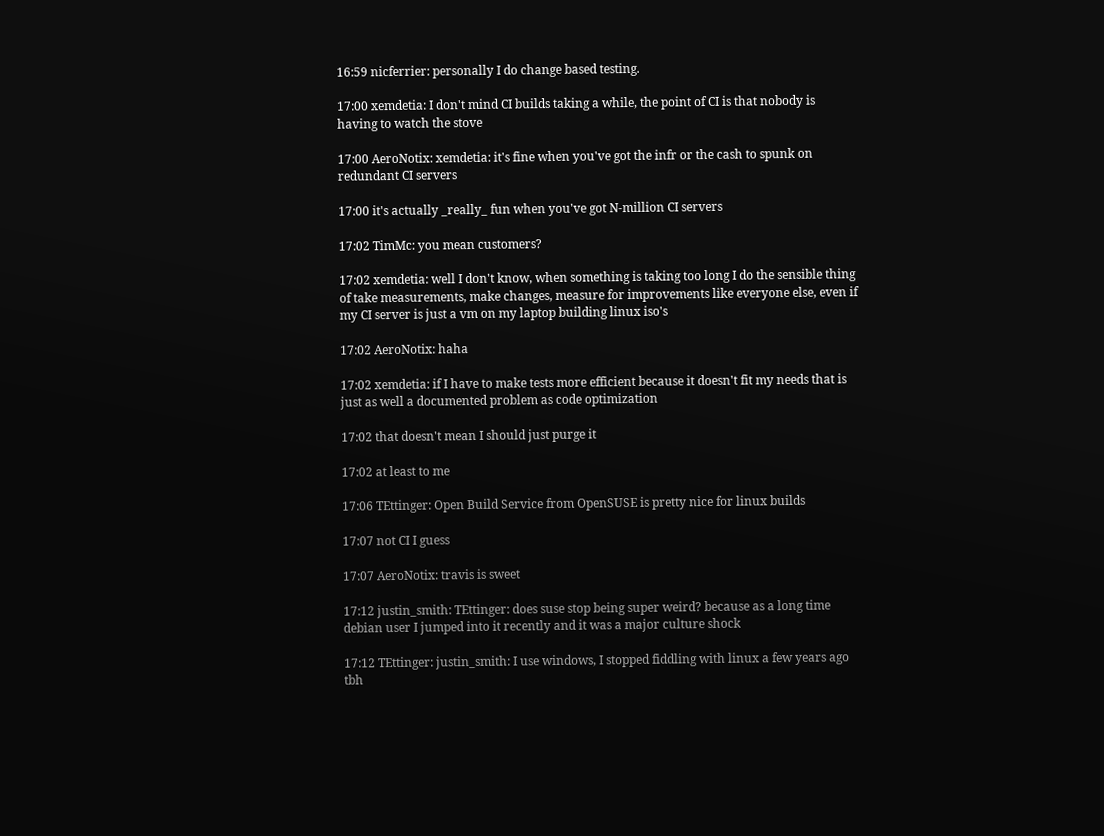16:59 nicferrier: personally I do change based testing.

17:00 xemdetia: I don't mind CI builds taking a while, the point of CI is that nobody is having to watch the stove

17:00 AeroNotix: xemdetia: it's fine when you've got the infr or the cash to spunk on redundant CI servers

17:00 it's actually _really_ fun when you've got N-million CI servers

17:02 TimMc: you mean customers?

17:02 xemdetia: well I don't know, when something is taking too long I do the sensible thing of take measurements, make changes, measure for improvements like everyone else, even if my CI server is just a vm on my laptop building linux iso's

17:02 AeroNotix: haha

17:02 xemdetia: if I have to make tests more efficient because it doesn't fit my needs that is just as well a documented problem as code optimization

17:02 that doesn't mean I should just purge it

17:02 at least to me

17:06 TEttinger: Open Build Service from OpenSUSE is pretty nice for linux builds

17:07 not CI I guess

17:07 AeroNotix: travis is sweet

17:12 justin_smith: TEttinger: does suse stop being super weird? because as a long time debian user I jumped into it recently and it was a major culture shock

17:12 TEttinger: justin_smith: I use windows, I stopped fiddling with linux a few years ago tbh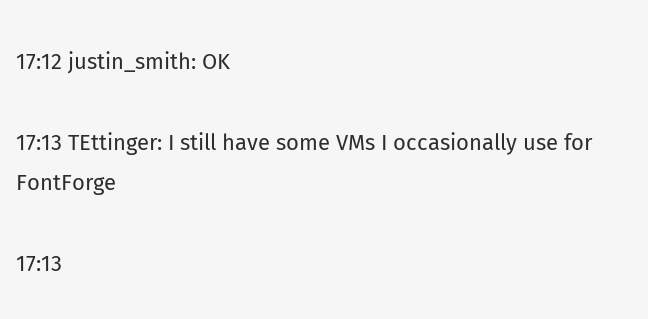17:12 justin_smith: OK

17:13 TEttinger: I still have some VMs I occasionally use for FontForge

17:13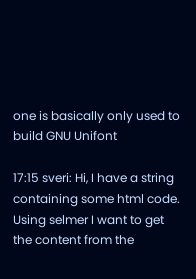one is basically only used to build GNU Unifont

17:15 sveri: Hi, I have a string containing some html code. Using selmer I want to get the content from the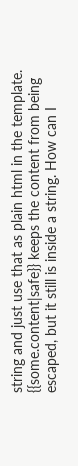string and just use that as plain html in the template. {{some.content|safe}} keeps the content from being escaped, but it still is inside a string. How can I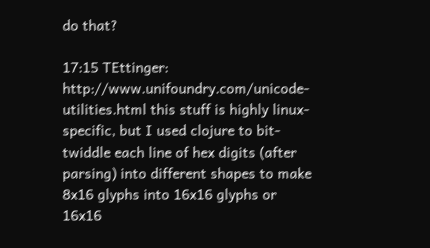do that?

17:15 TEttinger: http://www.unifoundry.com/unicode-utilities.html this stuff is highly linux-specific, but I used clojure to bit-twiddle each line of hex digits (after parsing) into different shapes to make 8x16 glyphs into 16x16 glyphs or 16x16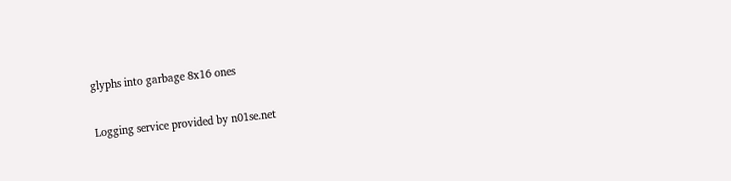glyphs into garbage 8x16 ones

Logging service provided by n01se.net